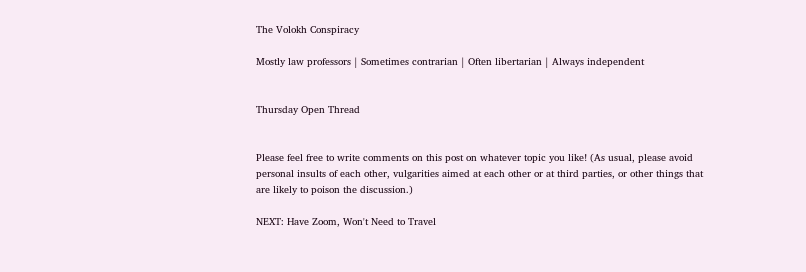The Volokh Conspiracy

Mostly law professors | Sometimes contrarian | Often libertarian | Always independent


Thursday Open Thread


Please feel free to write comments on this post on whatever topic you like! (As usual, please avoid personal insults of each other, vulgarities aimed at each other or at third parties, or other things that are likely to poison the discussion.)

NEXT: Have Zoom, Won't Need to Travel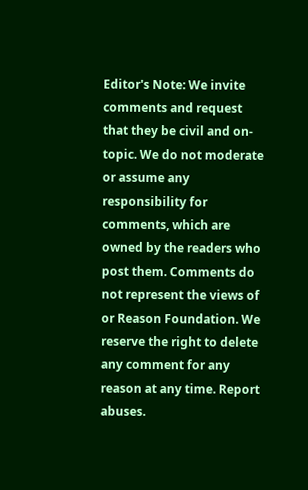Editor's Note: We invite comments and request that they be civil and on-topic. We do not moderate or assume any responsibility for comments, which are owned by the readers who post them. Comments do not represent the views of or Reason Foundation. We reserve the right to delete any comment for any reason at any time. Report abuses.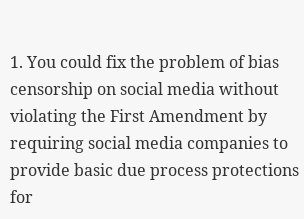1. You could fix the problem of bias censorship on social media without violating the First Amendment by requiring social media companies to provide basic due process protections for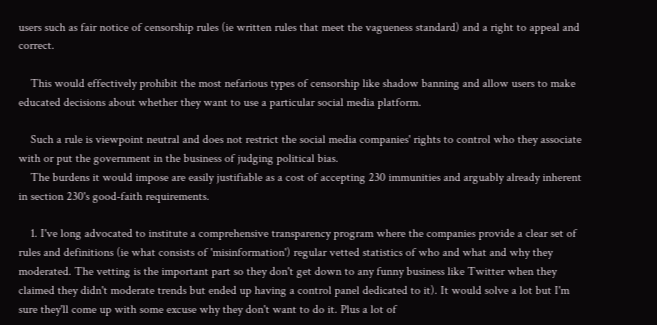users such as fair notice of censorship rules (ie written rules that meet the vagueness standard) and a right to appeal and correct.

    This would effectively prohibit the most nefarious types of censorship like shadow banning and allow users to make educated decisions about whether they want to use a particular social media platform.

    Such a rule is viewpoint neutral and does not restrict the social media companies' rights to control who they associate with or put the government in the business of judging political bias.
    The burdens it would impose are easily justifiable as a cost of accepting 230 immunities and arguably already inherent in section 230's good-faith requirements.

    1. I've long advocated to institute a comprehensive transparency program where the companies provide a clear set of rules and definitions (ie what consists of 'misinformation') regular vetted statistics of who and what and why they moderated. The vetting is the important part so they don't get down to any funny business like Twitter when they claimed they didn't moderate trends but ended up having a control panel dedicated to it). It would solve a lot but I'm sure they'll come up with some excuse why they don't want to do it. Plus a lot of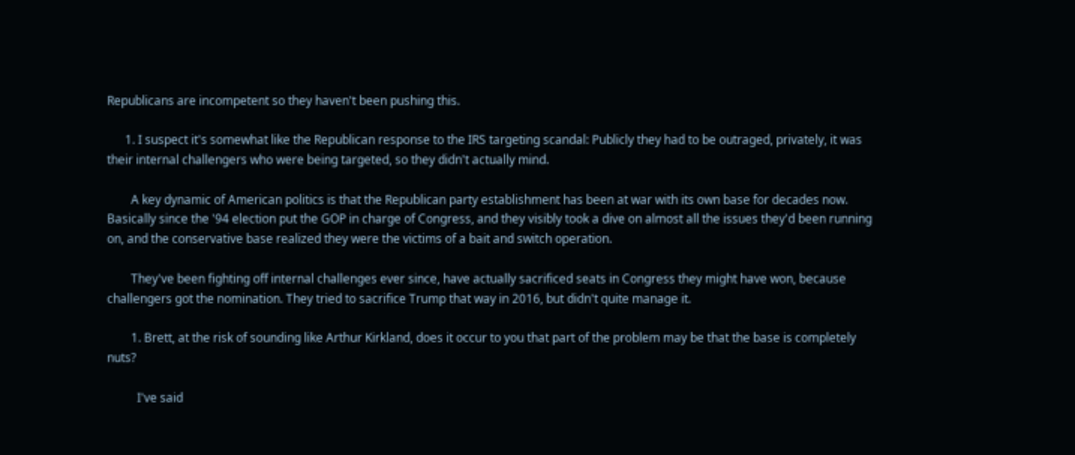Republicans are incompetent so they haven't been pushing this.

      1. I suspect it's somewhat like the Republican response to the IRS targeting scandal: Publicly they had to be outraged, privately, it was their internal challengers who were being targeted, so they didn't actually mind.

        A key dynamic of American politics is that the Republican party establishment has been at war with its own base for decades now. Basically since the '94 election put the GOP in charge of Congress, and they visibly took a dive on almost all the issues they'd been running on, and the conservative base realized they were the victims of a bait and switch operation.

        They've been fighting off internal challenges ever since, have actually sacrificed seats in Congress they might have won, because challengers got the nomination. They tried to sacrifice Trump that way in 2016, but didn't quite manage it.

        1. Brett, at the risk of sounding like Arthur Kirkland, does it occur to you that part of the problem may be that the base is completely nuts?

          I've said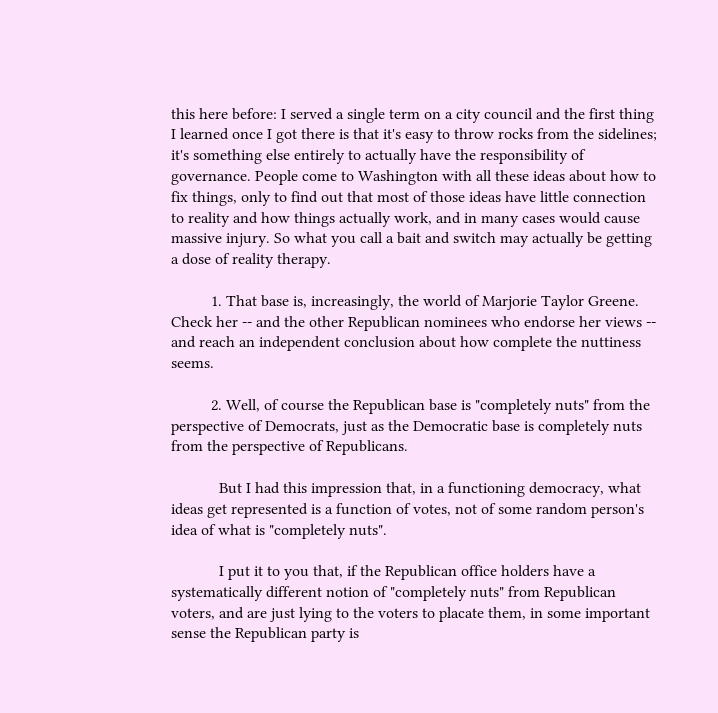this here before: I served a single term on a city council and the first thing I learned once I got there is that it's easy to throw rocks from the sidelines; it's something else entirely to actually have the responsibility of governance. People come to Washington with all these ideas about how to fix things, only to find out that most of those ideas have little connection to reality and how things actually work, and in many cases would cause massive injury. So what you call a bait and switch may actually be getting a dose of reality therapy.

          1. That base is, increasingly, the world of Marjorie Taylor Greene. Check her -- and the other Republican nominees who endorse her views -- and reach an independent conclusion about how complete the nuttiness seems.

          2. Well, of course the Republican base is "completely nuts" from the perspective of Democrats, just as the Democratic base is completely nuts from the perspective of Republicans.

            But I had this impression that, in a functioning democracy, what ideas get represented is a function of votes, not of some random person's idea of what is "completely nuts".

            I put it to you that, if the Republican office holders have a systematically different notion of "completely nuts" from Republican voters, and are just lying to the voters to placate them, in some important sense the Republican party is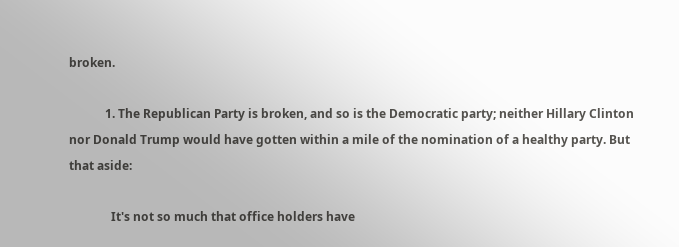broken.

            1. The Republican Party is broken, and so is the Democratic party; neither Hillary Clinton nor Donald Trump would have gotten within a mile of the nomination of a healthy party. But that aside:

              It's not so much that office holders have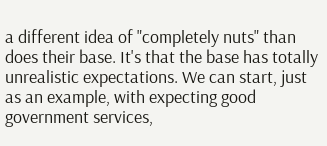a different idea of "completely nuts" than does their base. It's that the base has totally unrealistic expectations. We can start, just as an example, with expecting good government services,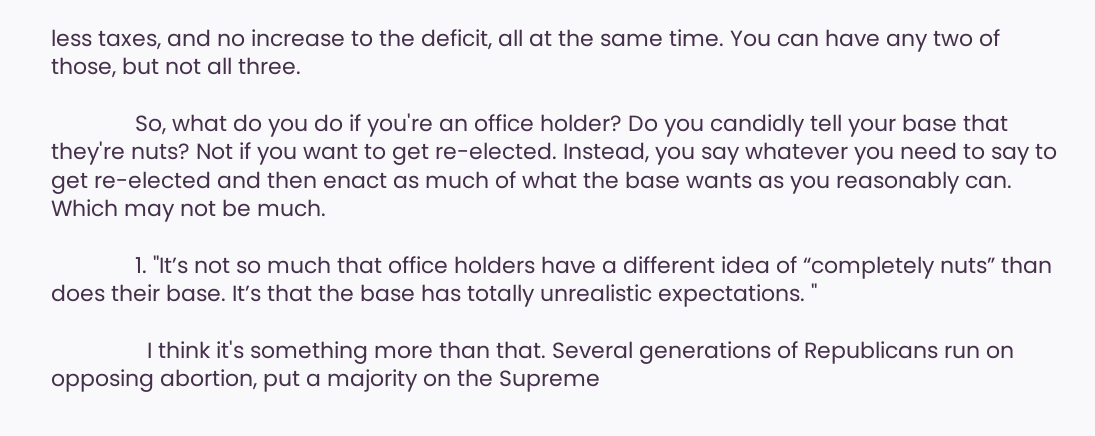less taxes, and no increase to the deficit, all at the same time. You can have any two of those, but not all three.

              So, what do you do if you're an office holder? Do you candidly tell your base that they're nuts? Not if you want to get re-elected. Instead, you say whatever you need to say to get re-elected and then enact as much of what the base wants as you reasonably can. Which may not be much.

              1. "It’s not so much that office holders have a different idea of “completely nuts” than does their base. It’s that the base has totally unrealistic expectations. "

                I think it's something more than that. Several generations of Republicans run on opposing abortion, put a majority on the Supreme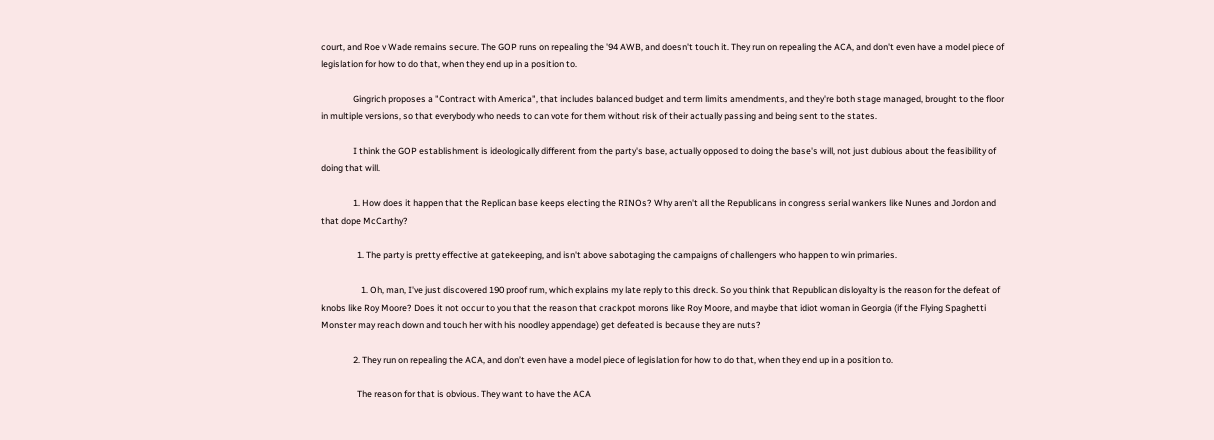court, and Roe v Wade remains secure. The GOP runs on repealing the '94 AWB, and doesn't touch it. They run on repealing the ACA, and don't even have a model piece of legislation for how to do that, when they end up in a position to.

                Gingrich proposes a "Contract with America", that includes balanced budget and term limits amendments, and they're both stage managed, brought to the floor in multiple versions, so that everybody who needs to can vote for them without risk of their actually passing and being sent to the states.

                I think the GOP establishment is ideologically different from the party's base, actually opposed to doing the base's will, not just dubious about the feasibility of doing that will.

                1. How does it happen that the Replican base keeps electing the RINOs? Why aren't all the Republicans in congress serial wankers like Nunes and Jordon and that dope McCarthy?

                  1. The party is pretty effective at gatekeeping, and isn't above sabotaging the campaigns of challengers who happen to win primaries.

                    1. Oh, man, I've just discovered 190 proof rum, which explains my late reply to this dreck. So you think that Republican disloyalty is the reason for the defeat of knobs like Roy Moore? Does it not occur to you that the reason that crackpot morons like Roy Moore, and maybe that idiot woman in Georgia (if the Flying Spaghetti Monster may reach down and touch her with his noodley appendage) get defeated is because they are nuts?

                2. They run on repealing the ACA, and don’t even have a model piece of legislation for how to do that, when they end up in a position to.

                  The reason for that is obvious. They want to have the ACA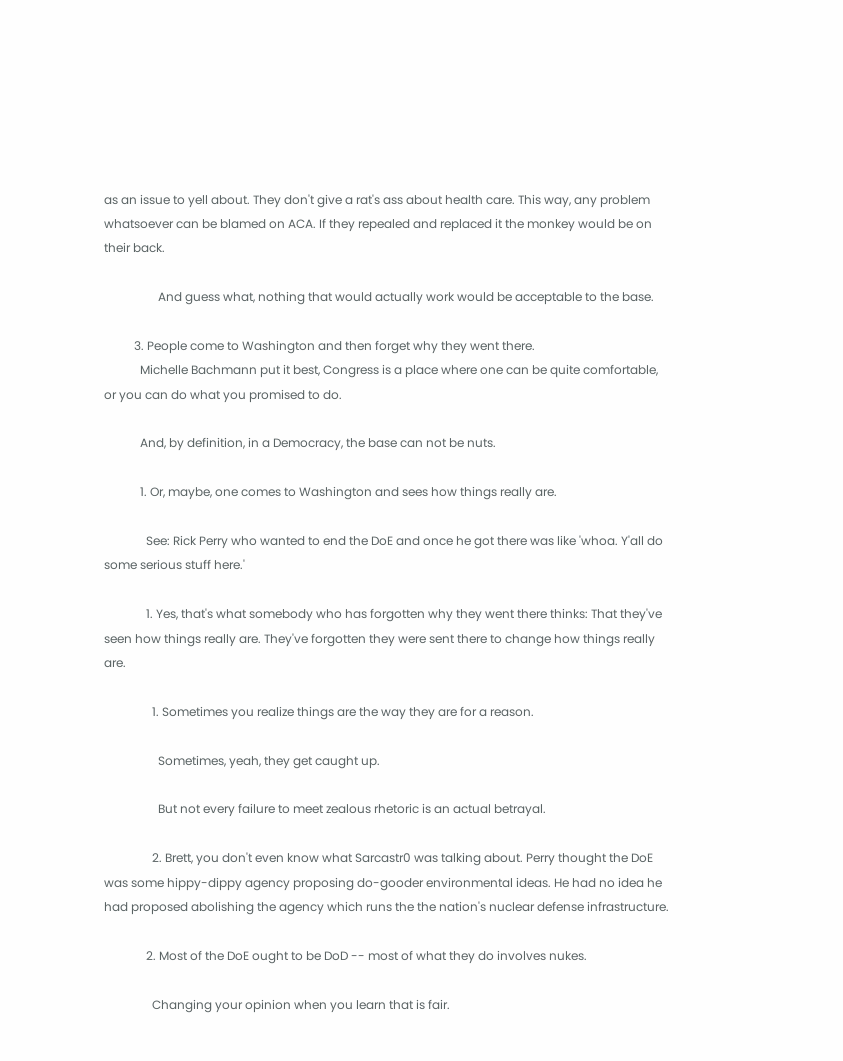as an issue to yell about. They don't give a rat's ass about health care. This way, any problem whatsoever can be blamed on ACA. If they repealed and replaced it the monkey would be on their back.

                  And guess what, nothing that would actually work would be acceptable to the base.

          3. People come to Washington and then forget why they went there.
            Michelle Bachmann put it best, Congress is a place where one can be quite comfortable, or you can do what you promised to do.

            And, by definition, in a Democracy, the base can not be nuts.

            1. Or, maybe, one comes to Washington and sees how things really are.

              See: Rick Perry who wanted to end the DoE and once he got there was like 'whoa. Y'all do some serious stuff here.'

              1. Yes, that's what somebody who has forgotten why they went there thinks: That they've seen how things really are. They've forgotten they were sent there to change how things really are.

                1. Sometimes you realize things are the way they are for a reason.

                  Sometimes, yeah, they get caught up.

                  But not every failure to meet zealous rhetoric is an actual betrayal.

                2. Brett, you don't even know what Sarcastr0 was talking about. Perry thought the DoE was some hippy-dippy agency proposing do-gooder environmental ideas. He had no idea he had proposed abolishing the agency which runs the the nation's nuclear defense infrastructure.

              2. Most of the DoE ought to be DoD -- most of what they do involves nukes.

                Changing your opinion when you learn that is fair.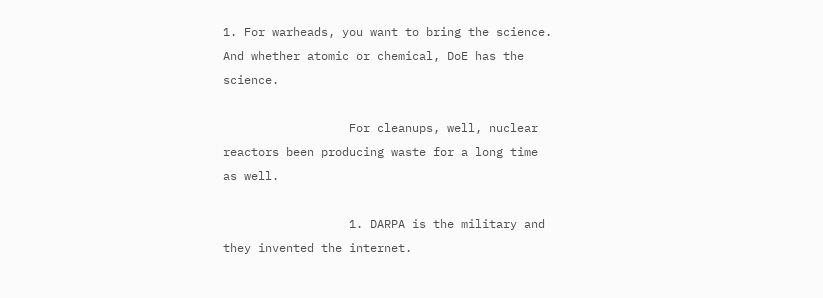1. For warheads, you want to bring the science. And whether atomic or chemical, DoE has the science.

                  For cleanups, well, nuclear reactors been producing waste for a long time as well.

                  1. DARPA is the military and they invented the internet.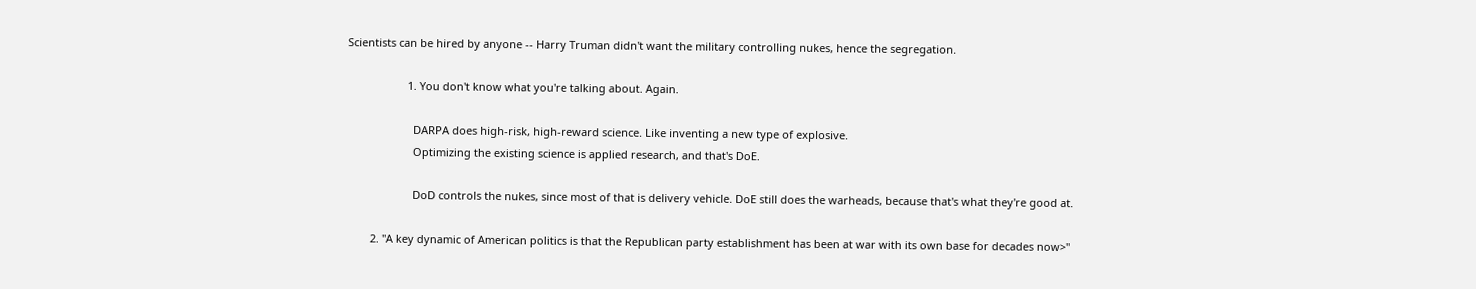Scientists can be hired by anyone -- Harry Truman didn't want the military controlling nukes, hence the segregation.

                    1. You don't know what you're talking about. Again.

                      DARPA does high-risk, high-reward science. Like inventing a new type of explosive.
                      Optimizing the existing science is applied research, and that's DoE.

                      DoD controls the nukes, since most of that is delivery vehicle. DoE still does the warheads, because that's what they're good at.

        2. "A key dynamic of American politics is that the Republican party establishment has been at war with its own base for decades now>"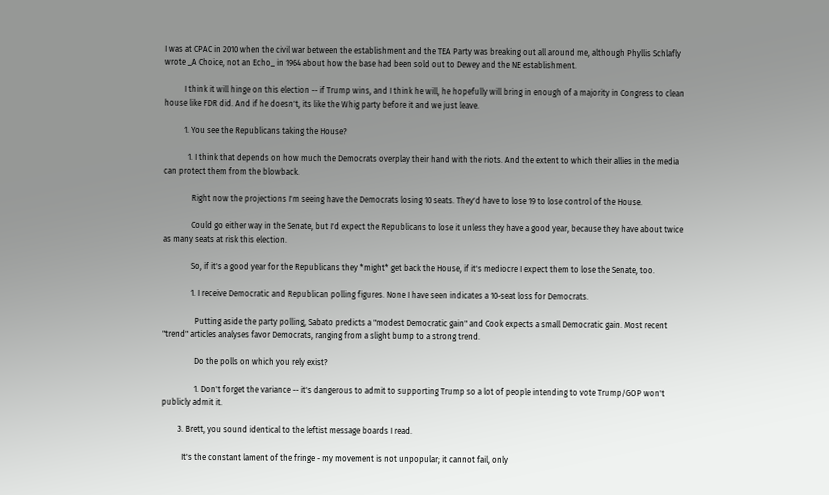I was at CPAC in 2010 when the civil war between the establishment and the TEA Party was breaking out all around me, although Phyllis Schlafly wrote _A Choice, not an Echo_ in 1964 about how the base had been sold out to Dewey and the NE establishment.

          I think it will hinge on this election -- if Trump wins, and I think he will, he hopefully will bring in enough of a majority in Congress to clean house like FDR did. And if he doesn't, its like the Whig party before it and we just leave.

          1. You see the Republicans taking the House?

            1. I think that depends on how much the Democrats overplay their hand with the riots. And the extent to which their allies in the media can protect them from the blowback.

              Right now the projections I'm seeing have the Democrats losing 10 seats. They'd have to lose 19 to lose control of the House.

              Could go either way in the Senate, but I'd expect the Republicans to lose it unless they have a good year, because they have about twice as many seats at risk this election.

              So, if it's a good year for the Republicans they *might* get back the House, if it's mediocre I expect them to lose the Senate, too.

              1. I receive Democratic and Republican polling figures. None I have seen indicates a 10-seat loss for Democrats.

                Putting aside the party polling, Sabato predicts a "modest Democratic gain" and Cook expects a small Democratic gain. Most recent "trend" articles analyses favor Democrats, ranging from a slight bump to a strong trend.

                Do the polls on which you rely exist?

                1. Don't forget the variance -- it's dangerous to admit to supporting Trump so a lot of people intending to vote Trump/GOP won't publicly admit it.

        3. Brett, you sound identical to the leftist message boards I read.

          It's the constant lament of the fringe - my movement is not unpopular; it cannot fail, only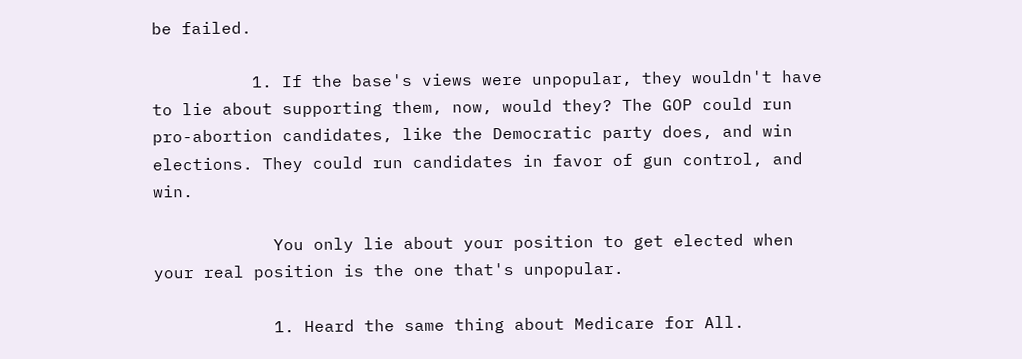be failed.

          1. If the base's views were unpopular, they wouldn't have to lie about supporting them, now, would they? The GOP could run pro-abortion candidates, like the Democratic party does, and win elections. They could run candidates in favor of gun control, and win.

            You only lie about your position to get elected when your real position is the one that's unpopular.

            1. Heard the same thing about Medicare for All.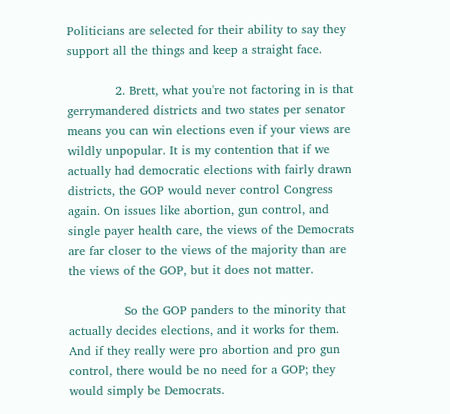Politicians are selected for their ability to say they support all the things and keep a straight face.

            2. Brett, what you're not factoring in is that gerrymandered districts and two states per senator means you can win elections even if your views are wildly unpopular. It is my contention that if we actually had democratic elections with fairly drawn districts, the GOP would never control Congress again. On issues like abortion, gun control, and single payer health care, the views of the Democrats are far closer to the views of the majority than are the views of the GOP, but it does not matter.

              So the GOP panders to the minority that actually decides elections, and it works for them. And if they really were pro abortion and pro gun control, there would be no need for a GOP; they would simply be Democrats.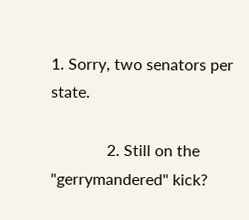1. Sorry, two senators per state.

              2. Still on the "gerrymandered" kick?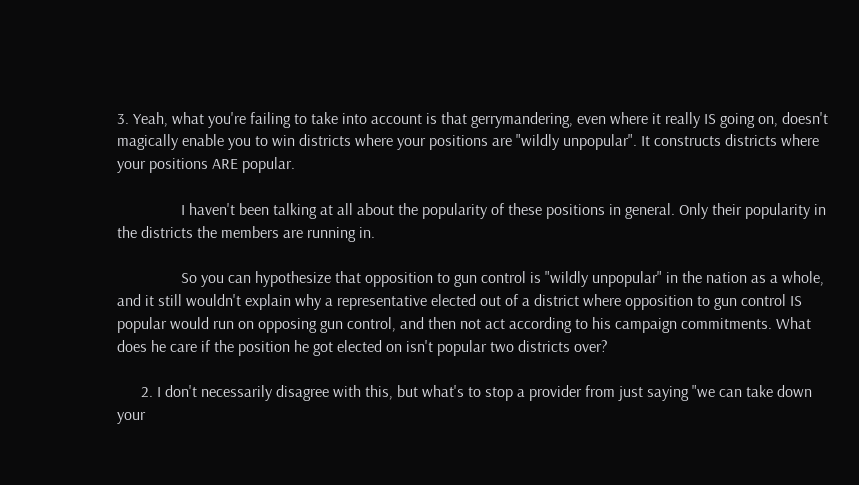3. Yeah, what you're failing to take into account is that gerrymandering, even where it really IS going on, doesn't magically enable you to win districts where your positions are "wildly unpopular". It constructs districts where your positions ARE popular.

                I haven't been talking at all about the popularity of these positions in general. Only their popularity in the districts the members are running in.

                So you can hypothesize that opposition to gun control is "wildly unpopular" in the nation as a whole, and it still wouldn't explain why a representative elected out of a district where opposition to gun control IS popular would run on opposing gun control, and then not act according to his campaign commitments. What does he care if the position he got elected on isn't popular two districts over?

      2. I don't necessarily disagree with this, but what's to stop a provider from just saying "we can take down your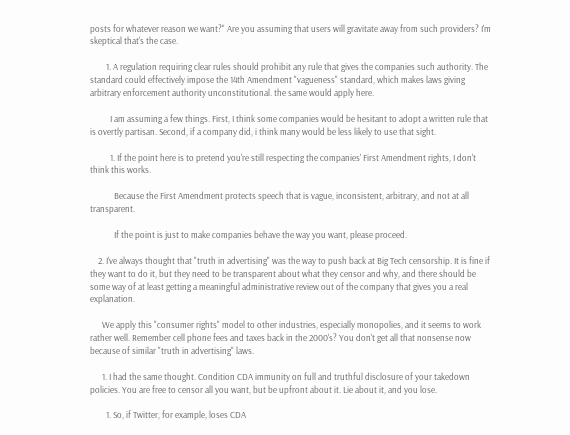posts for whatever reason we want?" Are you assuming that users will gravitate away from such providers? I'm skeptical that's the case.

        1. A regulation requiring clear rules should prohibit any rule that gives the companies such authority. The standard could effectively impose the 14th Amendment "vagueness" standard, which makes laws giving arbitrary enforcement authority unconstitutional. the same would apply here.

          I am assuming a few things. First, I think some companies would be hesitant to adopt a written rule that is overtly partisan. Second, if a company did, i think many would be less likely to use that sight.

          1. If the point here is to pretend you're still respecting the companies' First Amendment rights, I don't think this works.

            Because the First Amendment protects speech that is vague, inconsistent, arbitrary, and not at all transparent.

            If the point is just to make companies behave the way you want, please proceed.

    2. I've always thought that "truth in advertising" was the way to push back at Big Tech censorship. It is fine if they want to do it, but they need to be transparent about what they censor and why, and there should be some way of at least getting a meaningful administrative review out of the company that gives you a real explanation.

      We apply this "consumer rights" model to other industries, especially monopolies, and it seems to work rather well. Remember cell phone fees and taxes back in the 2000's? You don't get all that nonsense now because of similar "truth in advertising" laws.

      1. I had the same thought. Condition CDA immunity on full and truthful disclosure of your takedown policies. You are free to censor all you want, but be upfront about it. Lie about it, and you lose.

        1. So, if Twitter, for example, loses CDA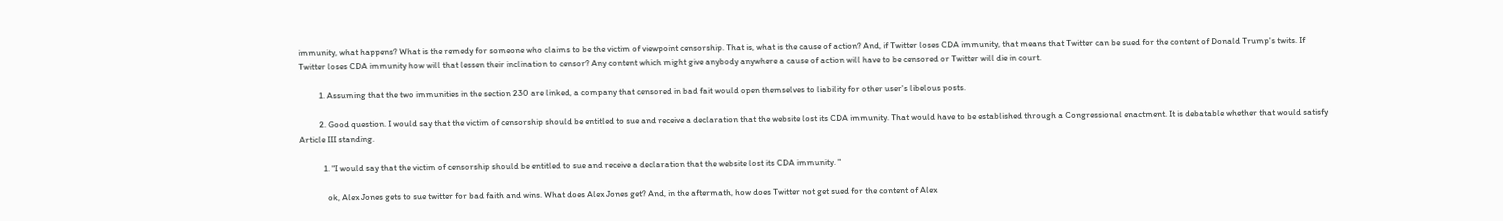immunity, what happens? What is the remedy for someone who claims to be the victim of viewpoint censorship. That is, what is the cause of action? And, if Twitter loses CDA immunity, that means that Twitter can be sued for the content of Donald Trump's twits. If Twitter loses CDA immunity how will that lessen their inclination to censor? Any content which might give anybody anywhere a cause of action will have to be censored or Twitter will die in court.

          1. Assuming that the two immunities in the section 230 are linked, a company that censored in bad fait would open themselves to liability for other user's libelous posts.

          2. Good question. I would say that the victim of censorship should be entitled to sue and receive a declaration that the website lost its CDA immunity. That would have to be established through a Congressional enactment. It is debatable whether that would satisfy Article III standing.

            1. "I would say that the victim of censorship should be entitled to sue and receive a declaration that the website lost its CDA immunity. "

              ok, Alex Jones gets to sue twitter for bad faith and wins. What does Alex Jones get? And, in the aftermath, how does Twitter not get sued for the content of Alex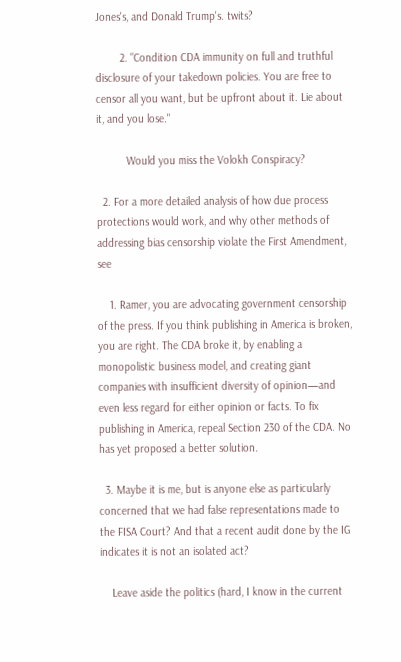Jones's, and Donald Trump's. twits?

        2. "Condition CDA immunity on full and truthful disclosure of your takedown policies. You are free to censor all you want, but be upfront about it. Lie about it, and you lose."

          Would you miss the Volokh Conspiracy?

  2. For a more detailed analysis of how due process protections would work, and why other methods of addressing bias censorship violate the First Amendment, see

    1. Ramer, you are advocating government censorship of the press. If you think publishing in America is broken, you are right. The CDA broke it, by enabling a monopolistic business model, and creating giant companies with insufficient diversity of opinion—and even less regard for either opinion or facts. To fix publishing in America, repeal Section 230 of the CDA. No has yet proposed a better solution.

  3. Maybe it is me, but is anyone else as particularly concerned that we had false representations made to the FISA Court? And that a recent audit done by the IG indicates it is not an isolated act?

    Leave aside the politics (hard, I know in the current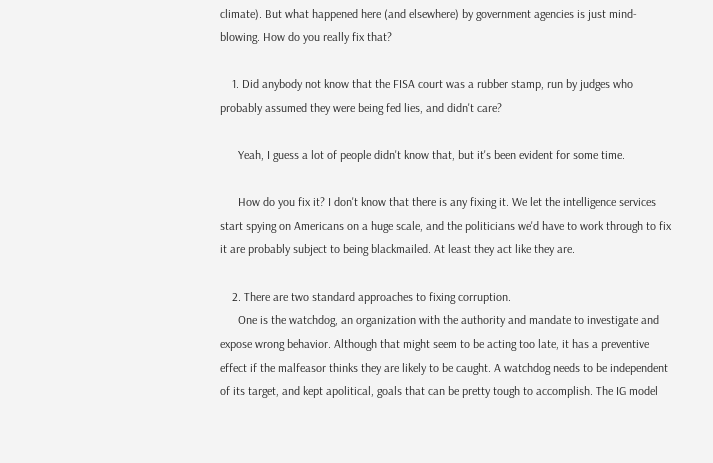climate). But what happened here (and elsewhere) by government agencies is just mind-blowing. How do you really fix that?

    1. Did anybody not know that the FISA court was a rubber stamp, run by judges who probably assumed they were being fed lies, and didn't care?

      Yeah, I guess a lot of people didn't know that, but it's been evident for some time.

      How do you fix it? I don't know that there is any fixing it. We let the intelligence services start spying on Americans on a huge scale, and the politicians we'd have to work through to fix it are probably subject to being blackmailed. At least they act like they are.

    2. There are two standard approaches to fixing corruption.
      One is the watchdog, an organization with the authority and mandate to investigate and expose wrong behavior. Although that might seem to be acting too late, it has a preventive effect if the malfeasor thinks they are likely to be caught. A watchdog needs to be independent of its target, and kept apolitical, goals that can be pretty tough to accomplish. The IG model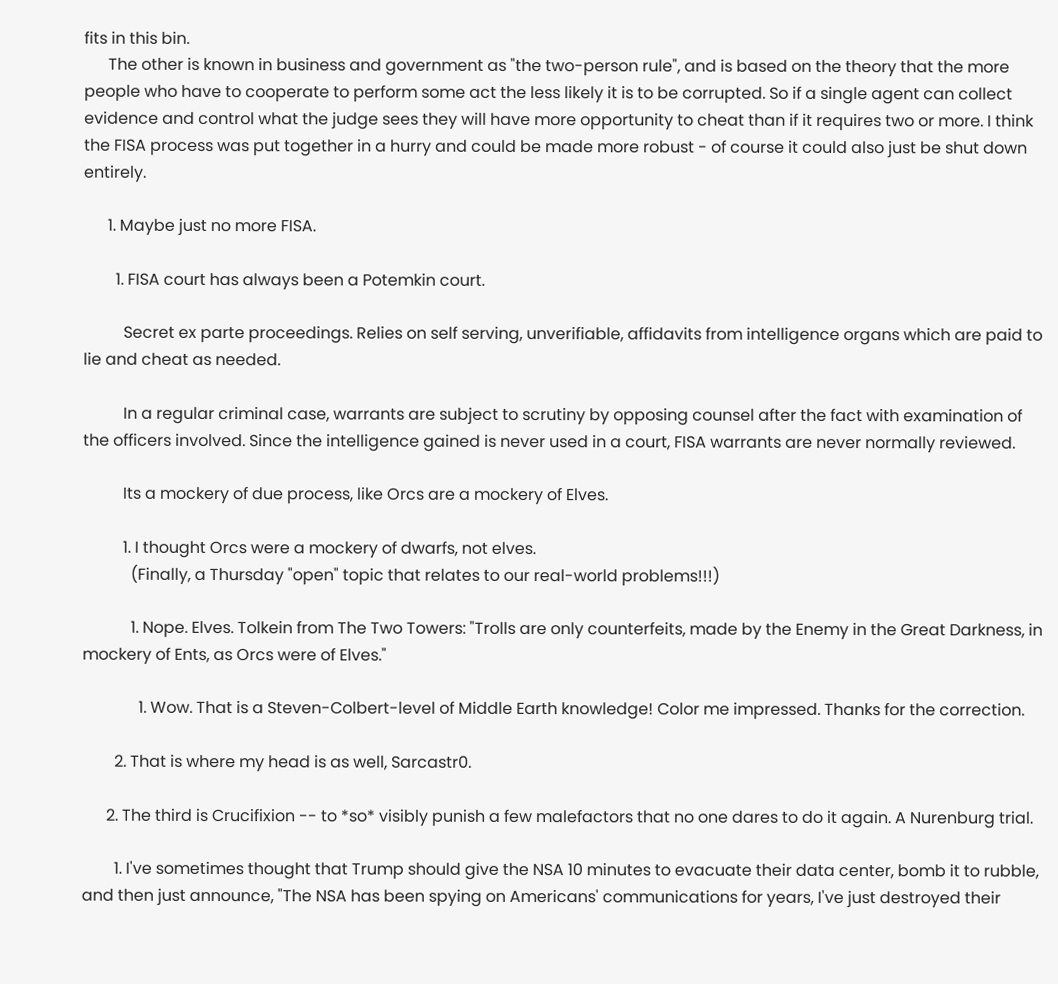fits in this bin.
      The other is known in business and government as "the two-person rule", and is based on the theory that the more people who have to cooperate to perform some act the less likely it is to be corrupted. So if a single agent can collect evidence and control what the judge sees they will have more opportunity to cheat than if it requires two or more. I think the FISA process was put together in a hurry and could be made more robust - of course it could also just be shut down entirely.

      1. Maybe just no more FISA.

        1. FISA court has always been a Potemkin court.

          Secret ex parte proceedings. Relies on self serving, unverifiable, affidavits from intelligence organs which are paid to lie and cheat as needed.

          In a regular criminal case, warrants are subject to scrutiny by opposing counsel after the fact with examination of the officers involved. Since the intelligence gained is never used in a court, FISA warrants are never normally reviewed.

          Its a mockery of due process, like Orcs are a mockery of Elves.

          1. I thought Orcs were a mockery of dwarfs, not elves.
            (Finally, a Thursday "open" topic that relates to our real-world problems!!!)

            1. Nope. Elves. Tolkein from The Two Towers: "Trolls are only counterfeits, made by the Enemy in the Great Darkness, in mockery of Ents, as Orcs were of Elves."

              1. Wow. That is a Steven-Colbert-level of Middle Earth knowledge! Color me impressed. Thanks for the correction.

        2. That is where my head is as well, Sarcastr0.

      2. The third is Crucifixion -- to *so* visibly punish a few malefactors that no one dares to do it again. A Nurenburg trial.

        1. I've sometimes thought that Trump should give the NSA 10 minutes to evacuate their data center, bomb it to rubble, and then just announce, "The NSA has been spying on Americans' communications for years, I've just destroyed their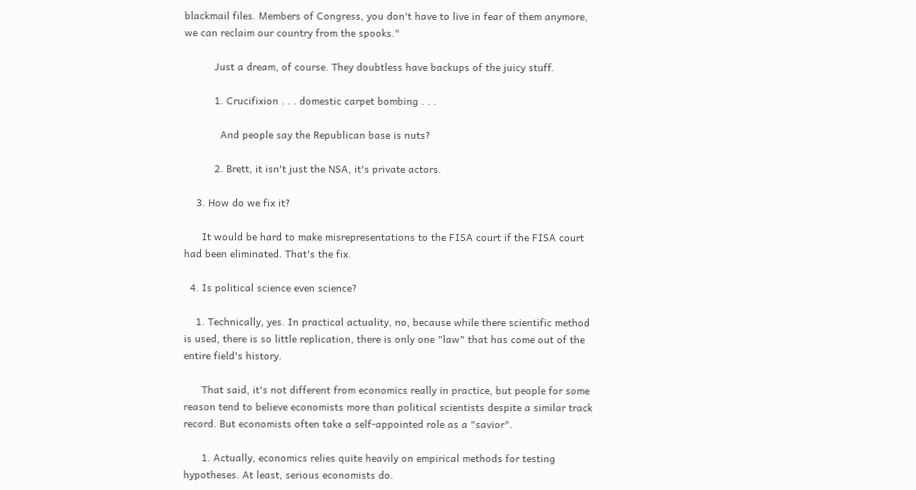blackmail files. Members of Congress, you don't have to live in fear of them anymore, we can reclaim our country from the spooks."

          Just a dream, of course. They doubtless have backups of the juicy stuff.

          1. Crucifixion . . . domestic carpet bombing . . .

            And people say the Republican base is nuts?

          2. Brett, it isn't just the NSA, it's private actors.

    3. How do we fix it?

      It would be hard to make misrepresentations to the FISA court if the FISA court had been eliminated. That's the fix.

  4. Is political science even science?

    1. Technically, yes. In practical actuality, no, because while there scientific method is used, there is so little replication, there is only one "law" that has come out of the entire field's history.

      That said, it's not different from economics really in practice, but people for some reason tend to believe economists more than political scientists despite a similar track record. But economists often take a self-appointed role as a "savior".

      1. Actually, economics relies quite heavily on empirical methods for testing hypotheses. At least, serious economists do.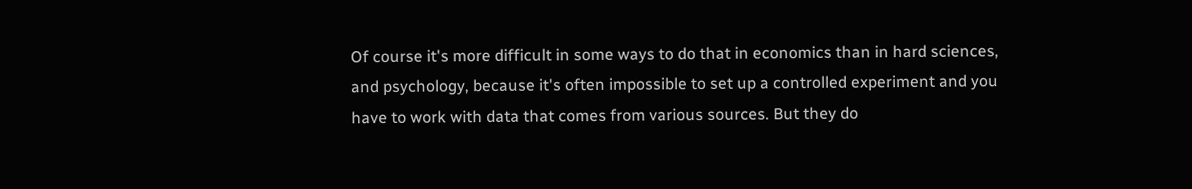Of course it's more difficult in some ways to do that in economics than in hard sciences, and psychology, because it's often impossible to set up a controlled experiment and you have to work with data that comes from various sources. But they do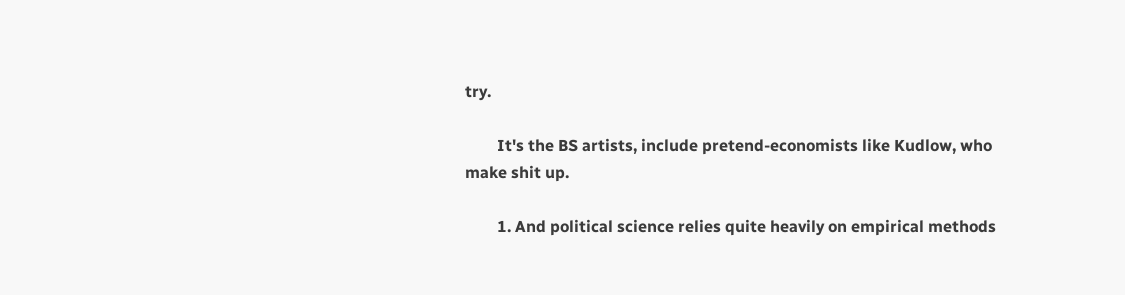try.

        It's the BS artists, include pretend-economists like Kudlow, who make shit up.

        1. And political science relies quite heavily on empirical methods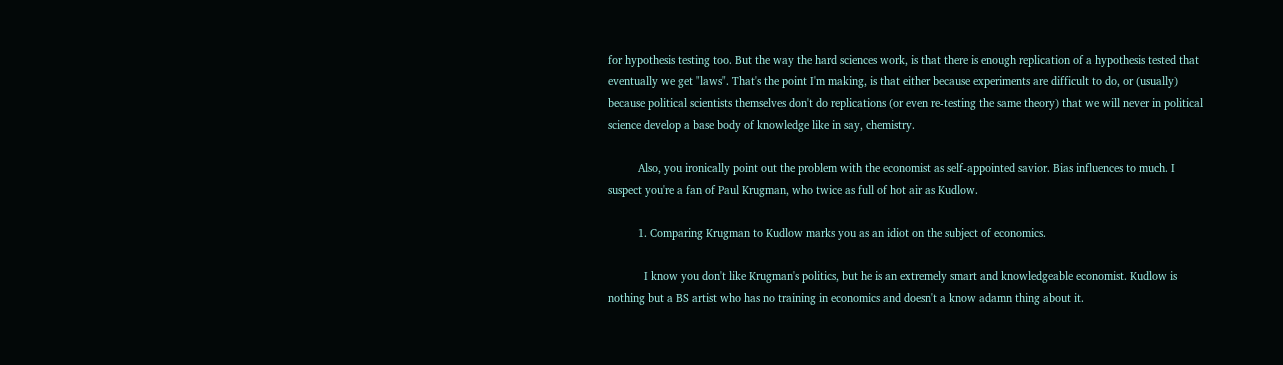for hypothesis testing too. But the way the hard sciences work, is that there is enough replication of a hypothesis tested that eventually we get "laws". That's the point I'm making, is that either because experiments are difficult to do, or (usually) because political scientists themselves don't do replications (or even re-testing the same theory) that we will never in political science develop a base body of knowledge like in say, chemistry.

          Also, you ironically point out the problem with the economist as self-appointed savior. Bias influences to much. I suspect you're a fan of Paul Krugman, who twice as full of hot air as Kudlow.

          1. Comparing Krugman to Kudlow marks you as an idiot on the subject of economics.

            I know you don't like Krugman's politics, but he is an extremely smart and knowledgeable economist. Kudlow is nothing but a BS artist who has no training in economics and doesn't a know adamn thing about it.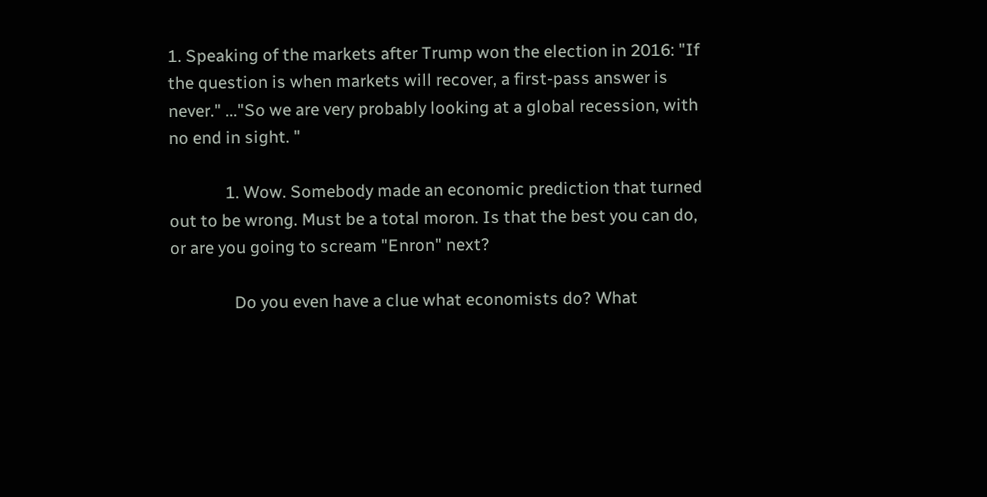1. Speaking of the markets after Trump won the election in 2016: "If the question is when markets will recover, a first-pass answer is never." ..."So we are very probably looking at a global recession, with no end in sight. "

              1. Wow. Somebody made an economic prediction that turned out to be wrong. Must be a total moron. Is that the best you can do, or are you going to scream "Enron" next?

                Do you even have a clue what economists do? What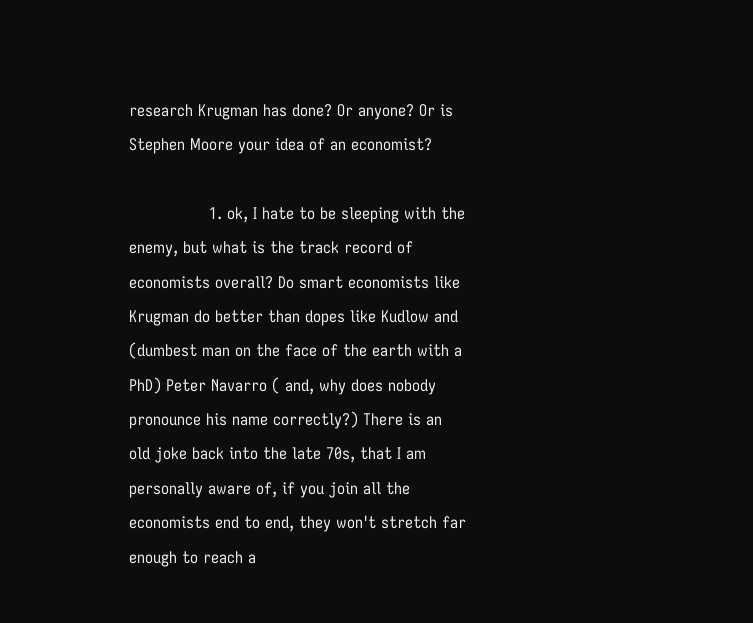research Krugman has done? Or anyone? Or is Stephen Moore your idea of an economist?

                1. ok, I hate to be sleeping with the enemy, but what is the track record of economists overall? Do smart economists like Krugman do better than dopes like Kudlow and (dumbest man on the face of the earth with a PhD) Peter Navarro ( and, why does nobody pronounce his name correctly?) There is an old joke back into the late 70s, that I am personally aware of, if you join all the economists end to end, they won't stretch far enough to reach a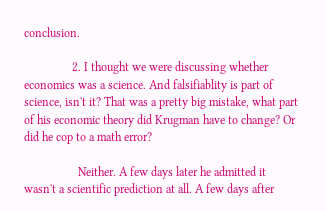conclusion.

                2. I thought we were discussing whether economics was a science. And falsifiablity is part of science, isn't it? That was a pretty big mistake, what part of his economic theory did Krugman have to change? Or did he cop to a math error?

                  Neither. A few days later he admitted it wasn't a scientific prediction at all. A few days after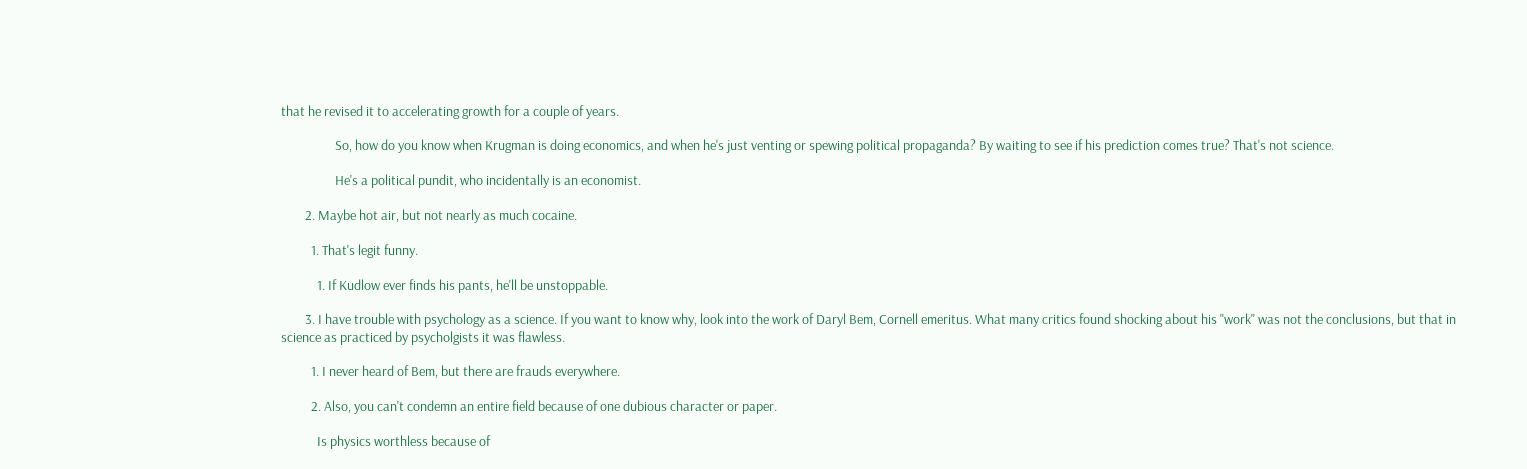that he revised it to accelerating growth for a couple of years.

                  So, how do you know when Krugman is doing economics, and when he's just venting or spewing political propaganda? By waiting to see if his prediction comes true? That's not science.

                  He's a political pundit, who incidentally is an economist.

        2. Maybe hot air, but not nearly as much cocaine.

          1. That's legit funny.

            1. If Kudlow ever finds his pants, he'll be unstoppable.

        3. I have trouble with psychology as a science. If you want to know why, look into the work of Daryl Bem, Cornell emeritus. What many critics found shocking about his "work" was not the conclusions, but that in science as practiced by psycholgists it was flawless.

          1. I never heard of Bem, but there are frauds everywhere.

          2. Also, you can't condemn an entire field because of one dubious character or paper.

            Is physics worthless because of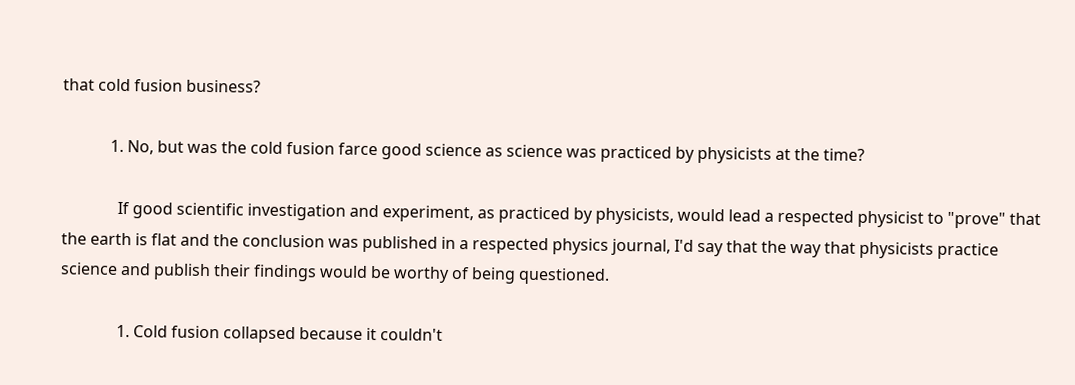that cold fusion business?

            1. No, but was the cold fusion farce good science as science was practiced by physicists at the time?

              If good scientific investigation and experiment, as practiced by physicists, would lead a respected physicist to "prove" that the earth is flat and the conclusion was published in a respected physics journal, I'd say that the way that physicists practice science and publish their findings would be worthy of being questioned.

              1. Cold fusion collapsed because it couldn't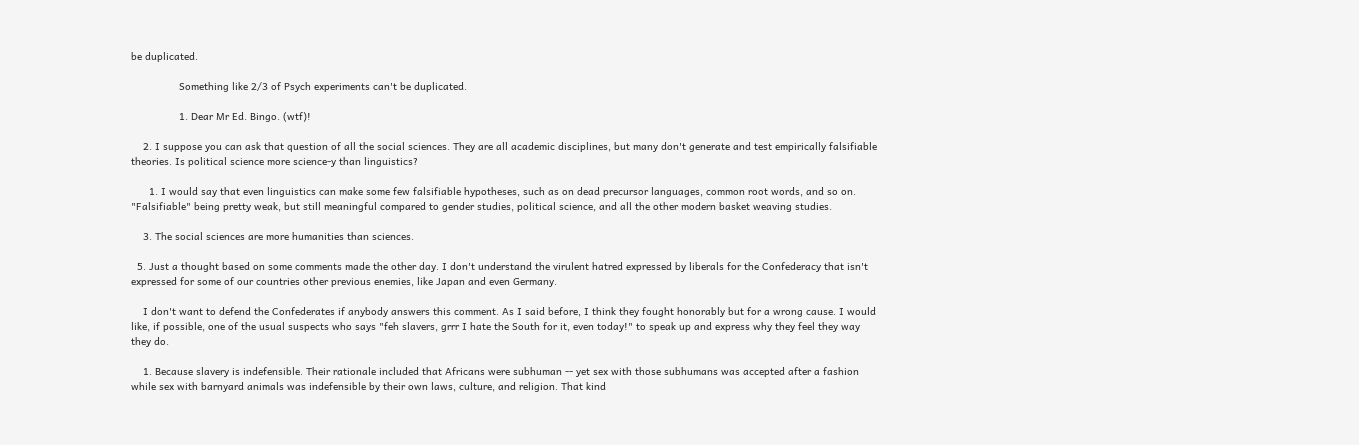be duplicated.

                Something like 2/3 of Psych experiments can't be duplicated.

                1. Dear Mr Ed. Bingo. (wtf)!

    2. I suppose you can ask that question of all the social sciences. They are all academic disciplines, but many don't generate and test empirically falsifiable theories. Is political science more science-y than linguistics?

      1. I would say that even linguistics can make some few falsifiable hypotheses, such as on dead precursor languages, common root words, and so on. "Falsifiable" being pretty weak, but still meaningful compared to gender studies, political science, and all the other modern basket weaving studies.

    3. The social sciences are more humanities than sciences.

  5. Just a thought based on some comments made the other day. I don't understand the virulent hatred expressed by liberals for the Confederacy that isn't expressed for some of our countries other previous enemies, like Japan and even Germany.

    I don't want to defend the Confederates if anybody answers this comment. As I said before, I think they fought honorably but for a wrong cause. I would like, if possible, one of the usual suspects who says "feh slavers, grrr I hate the South for it, even today!" to speak up and express why they feel they way they do.

    1. Because slavery is indefensible. Their rationale included that Africans were subhuman -- yet sex with those subhumans was accepted after a fashion while sex with barnyard animals was indefensible by their own laws, culture, and religion. That kind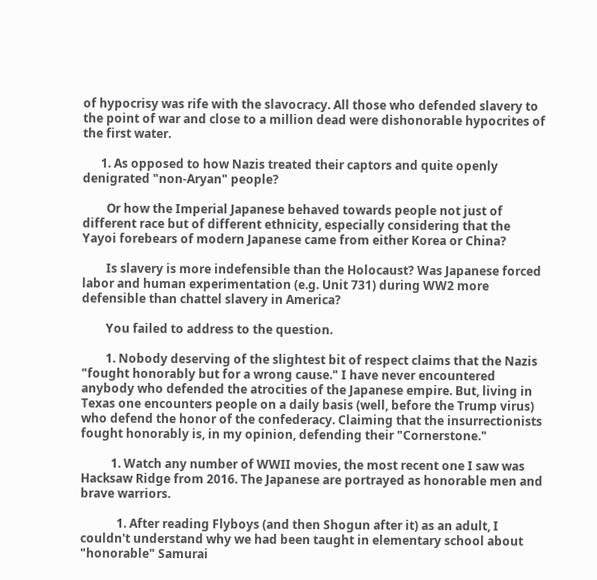of hypocrisy was rife with the slavocracy. All those who defended slavery to the point of war and close to a million dead were dishonorable hypocrites of the first water.

      1. As opposed to how Nazis treated their captors and quite openly denigrated "non-Aryan" people?

        Or how the Imperial Japanese behaved towards people not just of different race but of different ethnicity, especially considering that the Yayoi forebears of modern Japanese came from either Korea or China?

        Is slavery is more indefensible than the Holocaust? Was Japanese forced labor and human experimentation (e.g. Unit 731) during WW2 more defensible than chattel slavery in America?

        You failed to address to the question.

        1. Nobody deserving of the slightest bit of respect claims that the Nazis "fought honorably but for a wrong cause." I have never encountered anybody who defended the atrocities of the Japanese empire. But, living in Texas one encounters people on a daily basis (well, before the Trump virus) who defend the honor of the confederacy. Claiming that the insurrectionists fought honorably is, in my opinion, defending their "Cornerstone."

          1. Watch any number of WWII movies, the most recent one I saw was Hacksaw Ridge from 2016. The Japanese are portrayed as honorable men and brave warriors.

            1. After reading Flyboys (and then Shogun after it) as an adult, I couldn't understand why we had been taught in elementary school about "honorable" Samurai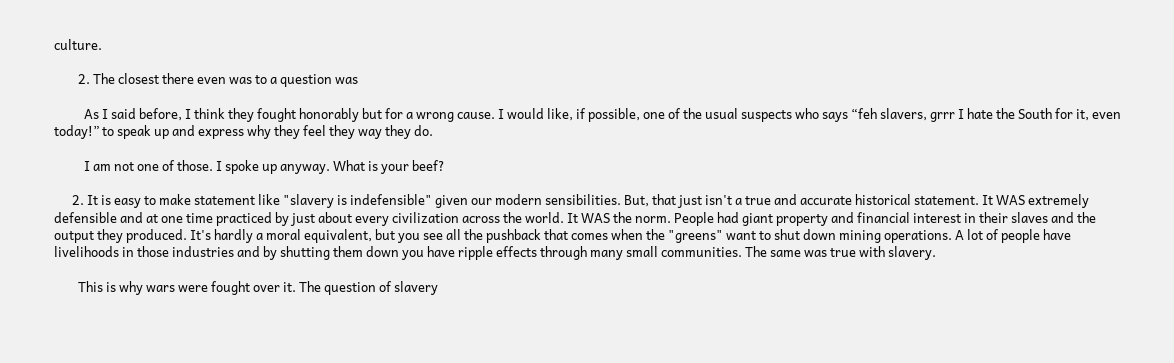culture.

        2. The closest there even was to a question was

          As I said before, I think they fought honorably but for a wrong cause. I would like, if possible, one of the usual suspects who says “feh slavers, grrr I hate the South for it, even today!” to speak up and express why they feel they way they do.

          I am not one of those. I spoke up anyway. What is your beef?

      2. It is easy to make statement like "slavery is indefensible" given our modern sensibilities. But, that just isn't a true and accurate historical statement. It WAS extremely defensible and at one time practiced by just about every civilization across the world. It WAS the norm. People had giant property and financial interest in their slaves and the output they produced. It's hardly a moral equivalent, but you see all the pushback that comes when the "greens" want to shut down mining operations. A lot of people have livelihoods in those industries and by shutting them down you have ripple effects through many small communities. The same was true with slavery.

        This is why wars were fought over it. The question of slavery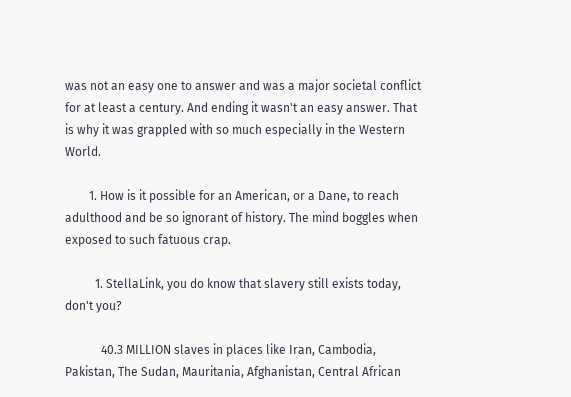was not an easy one to answer and was a major societal conflict for at least a century. And ending it wasn't an easy answer. That is why it was grappled with so much especially in the Western World.

        1. How is it possible for an American, or a Dane, to reach adulthood and be so ignorant of history. The mind boggles when exposed to such fatuous crap.

          1. StellaLink, you do know that slavery still exists today, don't you?

            40.3 MILLION slaves in places like Iran, Cambodia, Pakistan, The Sudan, Mauritania, Afghanistan, Central African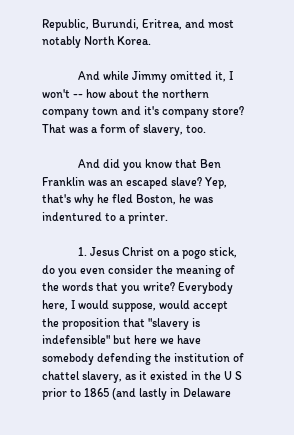Republic, Burundi, Eritrea, and most notably North Korea.

            And while Jimmy omitted it, I won't -- how about the northern company town and it's company store? That was a form of slavery, too.

            And did you know that Ben Franklin was an escaped slave? Yep, that's why he fled Boston, he was indentured to a printer.

            1. Jesus Christ on a pogo stick, do you even consider the meaning of the words that you write? Everybody here, I would suppose, would accept the proposition that "slavery is indefensible" but here we have somebody defending the institution of chattel slavery, as it existed in the U S prior to 1865 (and lastly in Delaware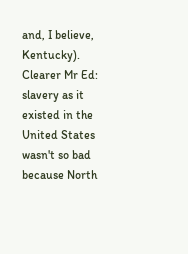and, I believe, Kentucky). Clearer Mr Ed: slavery as it existed in the United States wasn't so bad because North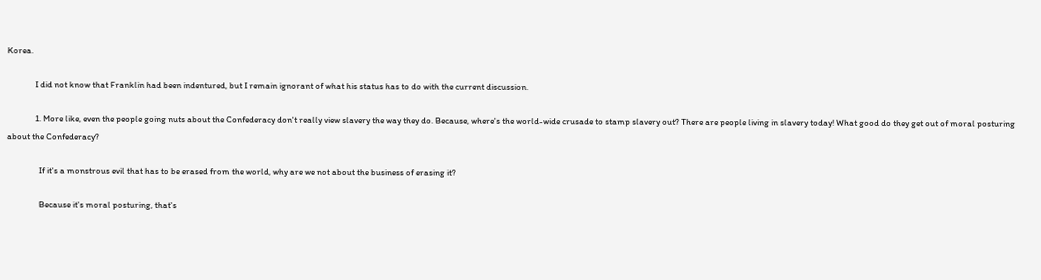Korea.

              I did not know that Franklin had been indentured, but I remain ignorant of what his status has to do with the current discussion.

              1. More like, even the people going nuts about the Confederacy don't really view slavery the way they do. Because, where's the world-wide crusade to stamp slavery out? There are people living in slavery today! What good do they get out of moral posturing about the Confederacy?

                If it's a monstrous evil that has to be erased from the world, why are we not about the business of erasing it?

                Because it's moral posturing, that's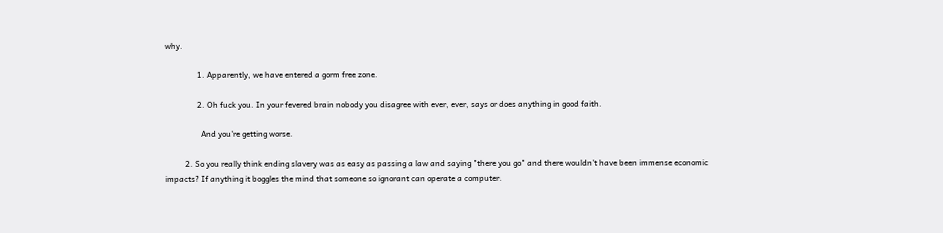why.

                1. Apparently, we have entered a gorm free zone.

                2. Oh fuck you. In your fevered brain nobody you disagree with ever, ever, says or does anything in good faith.

                  And you're getting worse.

          2. So you really think ending slavery was as easy as passing a law and saying "there you go" and there wouldn't have been immense economic impacts? If anything it boggles the mind that someone so ignorant can operate a computer.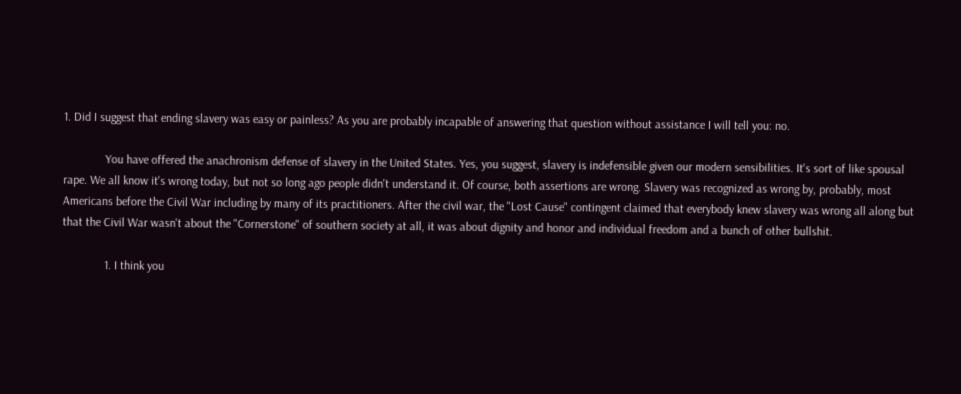1. Did I suggest that ending slavery was easy or painless? As you are probably incapable of answering that question without assistance I will tell you: no.

              You have offered the anachronism defense of slavery in the United States. Yes, you suggest, slavery is indefensible given our modern sensibilities. It's sort of like spousal rape. We all know it's wrong today, but not so long ago people didn't understand it. Of course, both assertions are wrong. Slavery was recognized as wrong by, probably, most Americans before the Civil War including by many of its practitioners. After the civil war, the "Lost Cause" contingent claimed that everybody knew slavery was wrong all along but that the Civil War wasn't about the "Cornerstone" of southern society at all, it was about dignity and honor and individual freedom and a bunch of other bullshit.

              1. I think you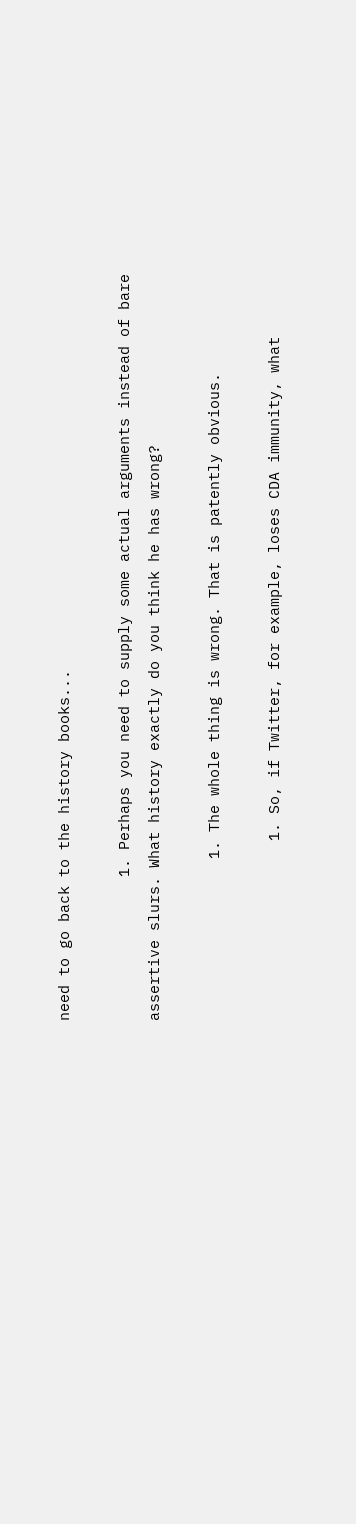need to go back to the history books...

                1. Perhaps you need to supply some actual arguments instead of bare assertive slurs. What history exactly do you think he has wrong?

                  1. The whole thing is wrong. That is patently obvious.

                    1. So, if Twitter, for example, loses CDA immunity, what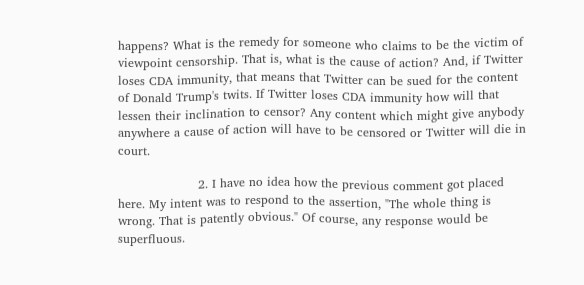happens? What is the remedy for someone who claims to be the victim of viewpoint censorship. That is, what is the cause of action? And, if Twitter loses CDA immunity, that means that Twitter can be sued for the content of Donald Trump's twits. If Twitter loses CDA immunity how will that lessen their inclination to censor? Any content which might give anybody anywhere a cause of action will have to be censored or Twitter will die in court.

                    2. I have no idea how the previous comment got placed here. My intent was to respond to the assertion, "The whole thing is wrong. That is patently obvious." Of course, any response would be superfluous.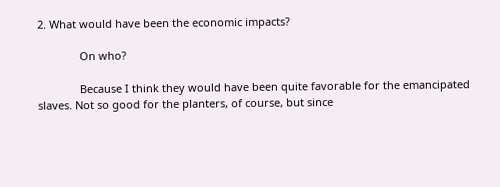2. What would have been the economic impacts?

              On who?

              Because I think they would have been quite favorable for the emancipated slaves. Not so good for the planters, of course, but since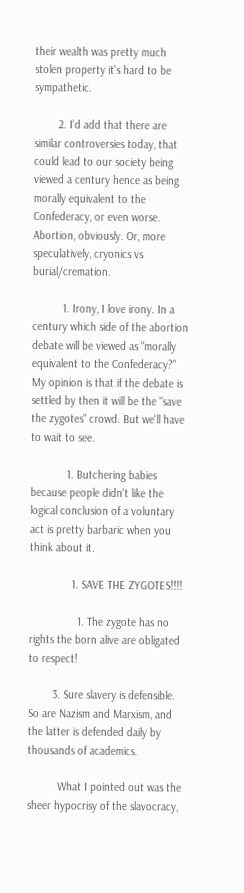their wealth was pretty much stolen property it's hard to be sympathetic.

        2. I'd add that there are similar controversies today, that could lead to our society being viewed a century hence as being morally equivalent to the Confederacy, or even worse. Abortion, obviously. Or, more speculatively, cryonics vs burial/cremation.

          1. Irony, I love irony. In a century which side of the abortion debate will be viewed as "morally equivalent to the Confederacy?" My opinion is that if the debate is settled by then it will be the "save the zygotes" crowd. But we'll have to wait to see.

            1. Butchering babies because people didn't like the logical conclusion of a voluntary act is pretty barbaric when you think about it.

              1. SAVE THE ZYGOTES!!!!

                1. The zygote has no rights the born alive are obligated to respect!

        3. Sure slavery is defensible. So are Nazism and Marxism, and the latter is defended daily by thousands of academics.

          What I pointed out was the sheer hypocrisy of the slavocracy,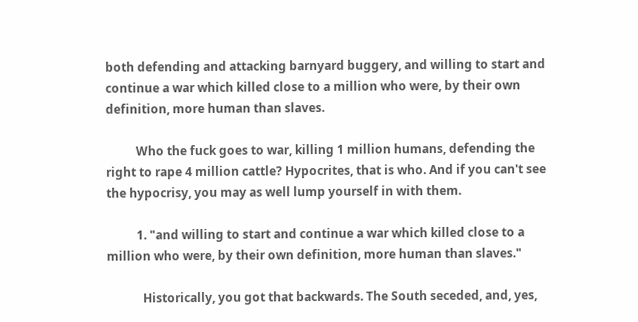both defending and attacking barnyard buggery, and willing to start and continue a war which killed close to a million who were, by their own definition, more human than slaves.

          Who the fuck goes to war, killing 1 million humans, defending the right to rape 4 million cattle? Hypocrites, that is who. And if you can't see the hypocrisy, you may as well lump yourself in with them.

          1. "and willing to start and continue a war which killed close to a million who were, by their own definition, more human than slaves."

            Historically, you got that backwards. The South seceded, and, yes,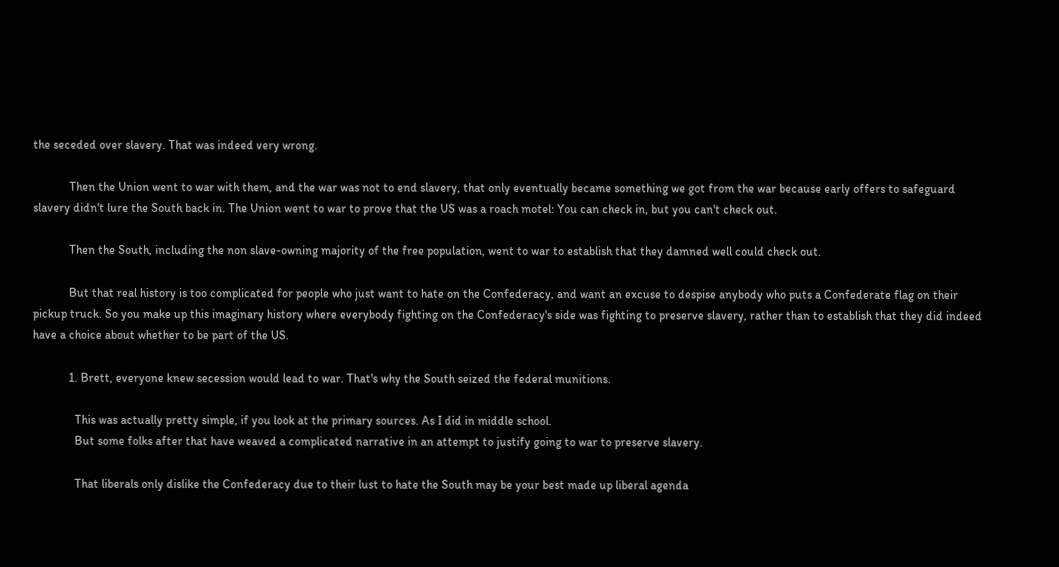the seceded over slavery. That was indeed very wrong.

            Then the Union went to war with them, and the war was not to end slavery, that only eventually became something we got from the war because early offers to safeguard slavery didn't lure the South back in. The Union went to war to prove that the US was a roach motel: You can check in, but you can't check out.

            Then the South, including the non slave-owning majority of the free population, went to war to establish that they damned well could check out.

            But that real history is too complicated for people who just want to hate on the Confederacy, and want an excuse to despise anybody who puts a Confederate flag on their pickup truck. So you make up this imaginary history where everybody fighting on the Confederacy's side was fighting to preserve slavery, rather than to establish that they did indeed have a choice about whether to be part of the US.

            1. Brett, everyone knew secession would lead to war. That's why the South seized the federal munitions.

              This was actually pretty simple, if you look at the primary sources. As I did in middle school.
              But some folks after that have weaved a complicated narrative in an attempt to justify going to war to preserve slavery.

              That liberals only dislike the Confederacy due to their lust to hate the South may be your best made up liberal agenda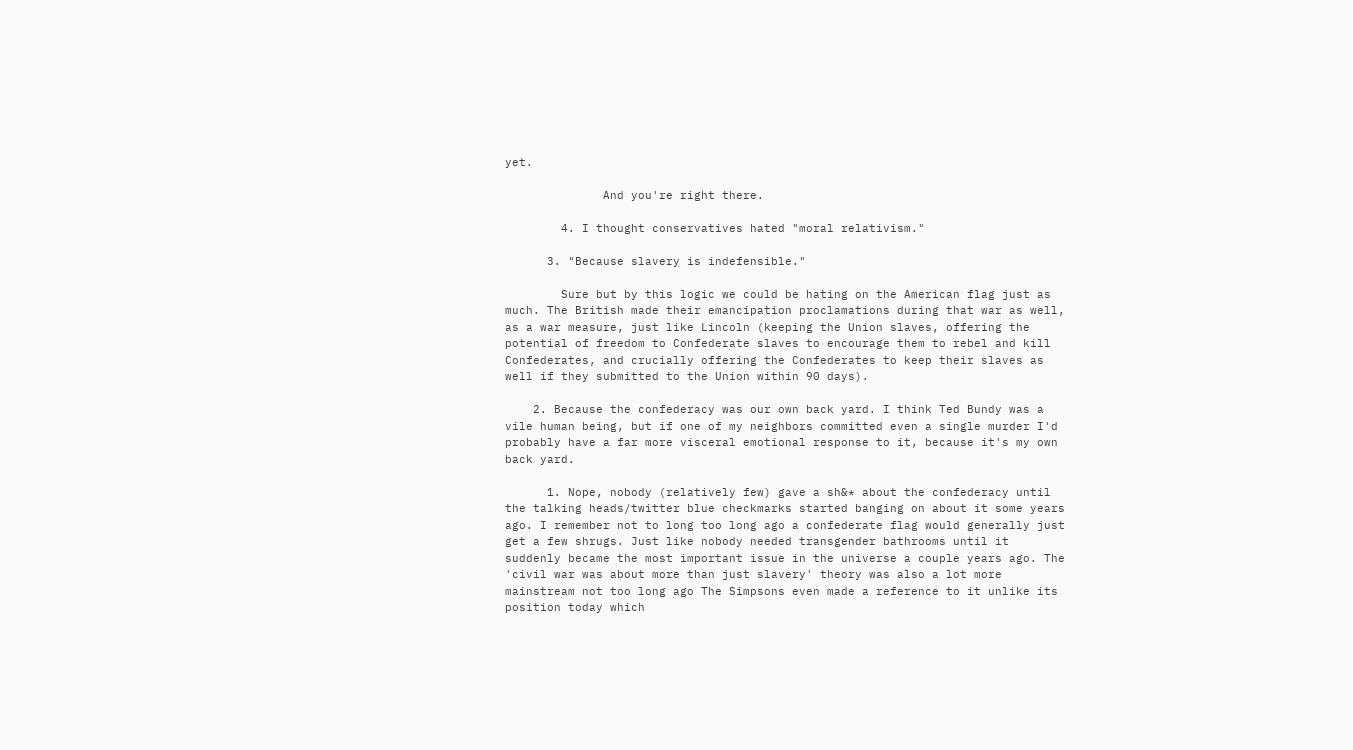yet.

              And you're right there.

        4. I thought conservatives hated "moral relativism."

      3. "Because slavery is indefensible."

        Sure but by this logic we could be hating on the American flag just as much. The British made their emancipation proclamations during that war as well, as a war measure, just like Lincoln (keeping the Union slaves, offering the potential of freedom to Confederate slaves to encourage them to rebel and kill Confederates, and crucially offering the Confederates to keep their slaves as well if they submitted to the Union within 90 days).

    2. Because the confederacy was our own back yard. I think Ted Bundy was a vile human being, but if one of my neighbors committed even a single murder I'd probably have a far more visceral emotional response to it, because it's my own back yard.

      1. Nope, nobody (relatively few) gave a sh&* about the confederacy until the talking heads/twitter blue checkmarks started banging on about it some years ago. I remember not to long too long ago a confederate flag would generally just get a few shrugs. Just like nobody needed transgender bathrooms until it suddenly became the most important issue in the universe a couple years ago. The 'civil war was about more than just slavery' theory was also a lot more mainstream not too long ago The Simpsons even made a reference to it unlike its position today which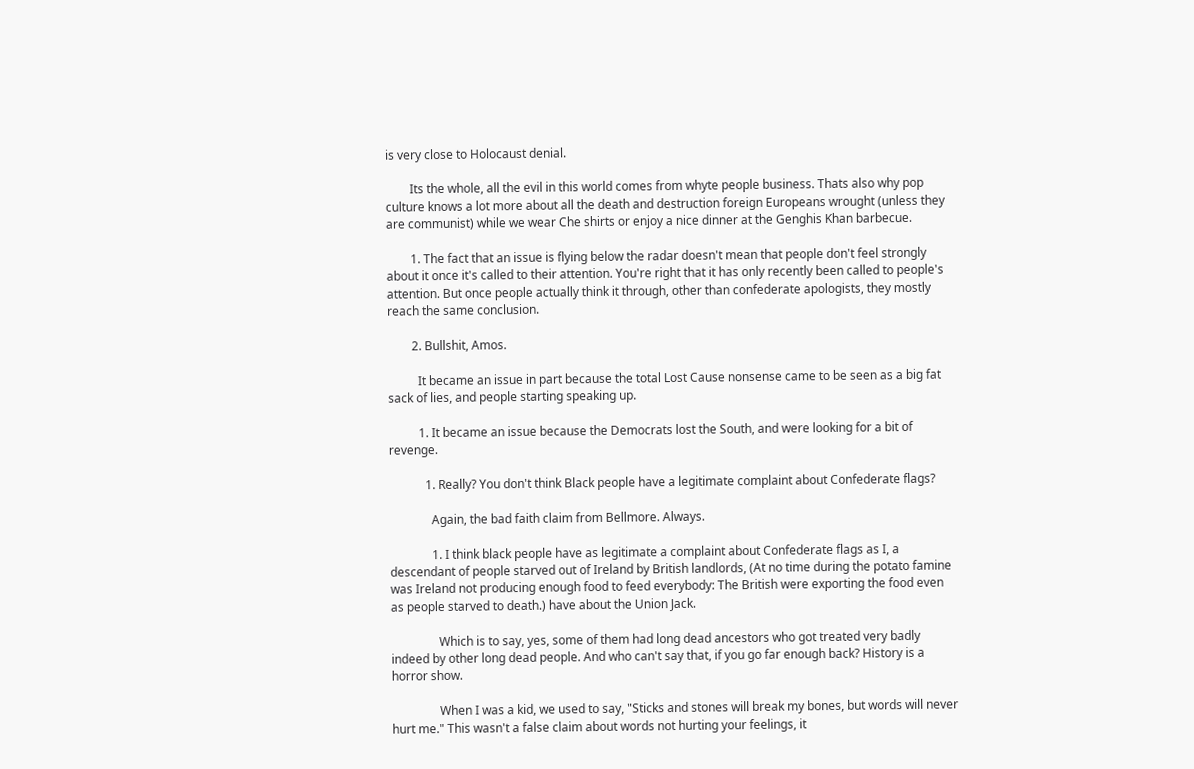is very close to Holocaust denial.

        Its the whole, all the evil in this world comes from whyte people business. Thats also why pop culture knows a lot more about all the death and destruction foreign Europeans wrought (unless they are communist) while we wear Che shirts or enjoy a nice dinner at the Genghis Khan barbecue.

        1. The fact that an issue is flying below the radar doesn't mean that people don't feel strongly about it once it's called to their attention. You're right that it has only recently been called to people's attention. But once people actually think it through, other than confederate apologists, they mostly reach the same conclusion.

        2. Bullshit, Amos.

          It became an issue in part because the total Lost Cause nonsense came to be seen as a big fat sack of lies, and people starting speaking up.

          1. It became an issue because the Democrats lost the South, and were looking for a bit of revenge.

            1. Really? You don't think Black people have a legitimate complaint about Confederate flags?

              Again, the bad faith claim from Bellmore. Always.

              1. I think black people have as legitimate a complaint about Confederate flags as I, a descendant of people starved out of Ireland by British landlords, (At no time during the potato famine was Ireland not producing enough food to feed everybody: The British were exporting the food even as people starved to death.) have about the Union Jack.

                Which is to say, yes, some of them had long dead ancestors who got treated very badly indeed by other long dead people. And who can't say that, if you go far enough back? History is a horror show.

                When I was a kid, we used to say, "Sticks and stones will break my bones, but words will never hurt me." This wasn't a false claim about words not hurting your feelings, it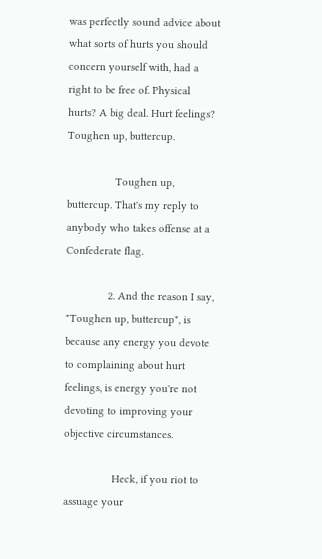was perfectly sound advice about what sorts of hurts you should concern yourself with, had a right to be free of. Physical hurts? A big deal. Hurt feelings? Toughen up, buttercup.

                Toughen up, buttercup. That's my reply to anybody who takes offense at a Confederate flag.

              2. And the reason I say, "Toughen up, buttercup", is because any energy you devote to complaining about hurt feelings, is energy you're not devoting to improving your objective circumstances.

                Heck, if you riot to assuage your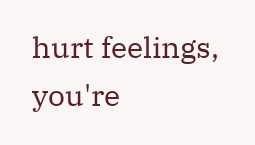hurt feelings, you're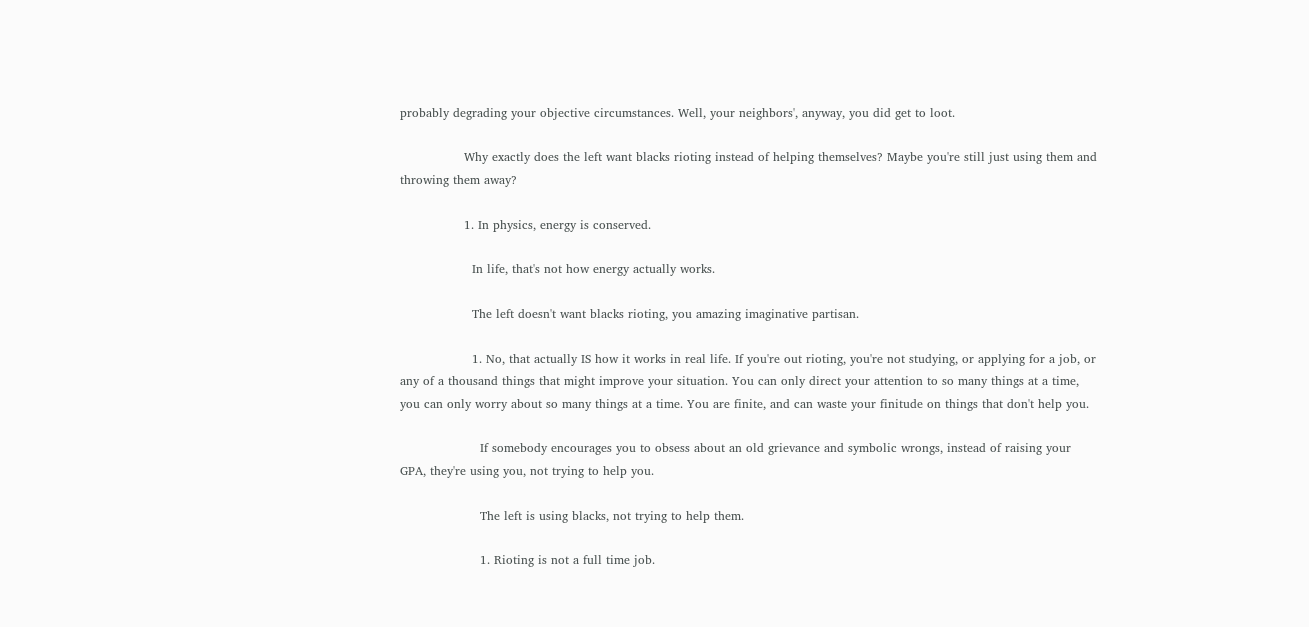probably degrading your objective circumstances. Well, your neighbors', anyway, you did get to loot.

                Why exactly does the left want blacks rioting instead of helping themselves? Maybe you're still just using them and throwing them away?

                1. In physics, energy is conserved.

                  In life, that's not how energy actually works.

                  The left doesn't want blacks rioting, you amazing imaginative partisan.

                  1. No, that actually IS how it works in real life. If you're out rioting, you're not studying, or applying for a job, or any of a thousand things that might improve your situation. You can only direct your attention to so many things at a time, you can only worry about so many things at a time. You are finite, and can waste your finitude on things that don't help you.

                    If somebody encourages you to obsess about an old grievance and symbolic wrongs, instead of raising your GPA, they're using you, not trying to help you.

                    The left is using blacks, not trying to help them.

                    1. Rioting is not a full time job.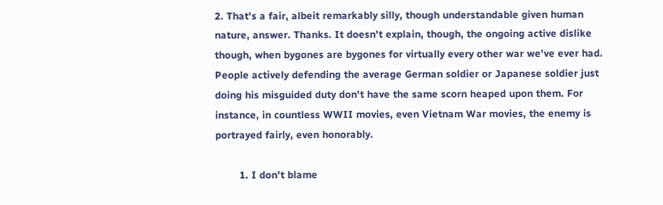2. That's a fair, albeit remarkably silly, though understandable given human nature, answer. Thanks. It doesn't explain, though, the ongoing active dislike though, when bygones are bygones for virtually every other war we've ever had. People actively defending the average German soldier or Japanese soldier just doing his misguided duty don't have the same scorn heaped upon them. For instance, in countless WWII movies, even Vietnam War movies, the enemy is portrayed fairly, even honorably.

        1. I don't blame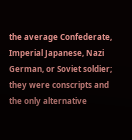the average Confederate, Imperial Japanese, Nazi German, or Soviet soldier; they were conscripts and the only alternative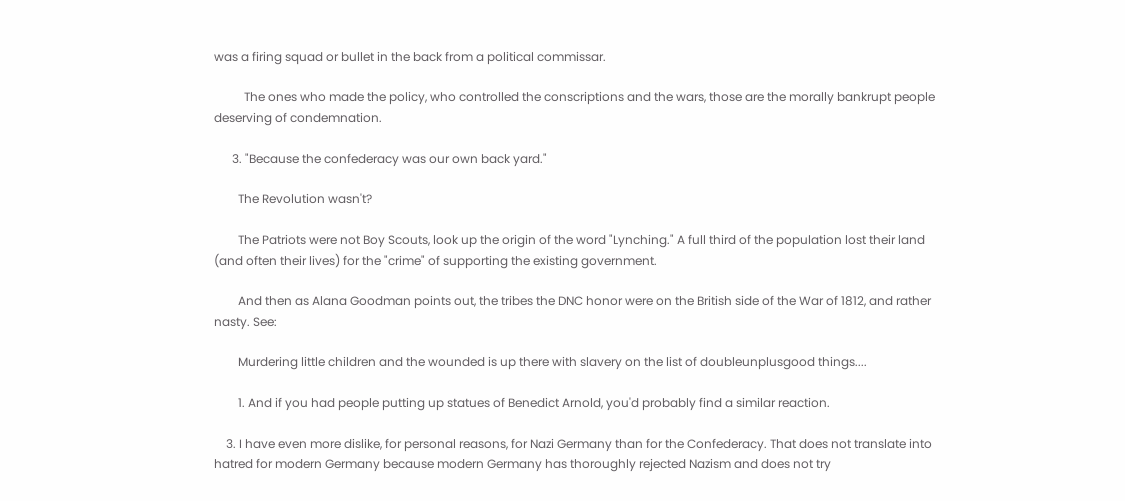was a firing squad or bullet in the back from a political commissar.

          The ones who made the policy, who controlled the conscriptions and the wars, those are the morally bankrupt people deserving of condemnation.

      3. "Because the confederacy was our own back yard."

        The Revolution wasn't?

        The Patriots were not Boy Scouts, look up the origin of the word "Lynching." A full third of the population lost their land (and often their lives) for the "crime" of supporting the existing government.

        And then as Alana Goodman points out, the tribes the DNC honor were on the British side of the War of 1812, and rather nasty. See:

        Murdering little children and the wounded is up there with slavery on the list of doubleunplusgood things....

        1. And if you had people putting up statues of Benedict Arnold, you'd probably find a similar reaction.

    3. I have even more dislike, for personal reasons, for Nazi Germany than for the Confederacy. That does not translate into hatred for modern Germany because modern Germany has thoroughly rejected Nazism and does not try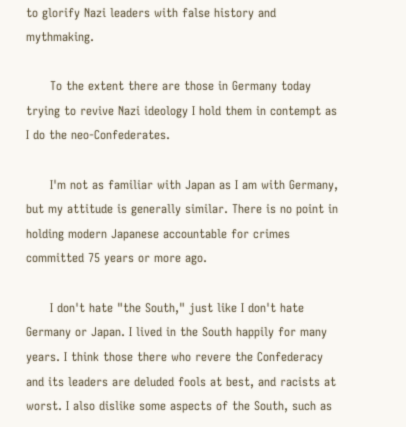to glorify Nazi leaders with false history and mythmaking.

      To the extent there are those in Germany today trying to revive Nazi ideology I hold them in contempt as I do the neo-Confederates.

      I'm not as familiar with Japan as I am with Germany, but my attitude is generally similar. There is no point in holding modern Japanese accountable for crimes committed 75 years or more ago.

      I don't hate "the South," just like I don't hate Germany or Japan. I lived in the South happily for many years. I think those there who revere the Confederacy and its leaders are deluded fools at best, and racists at worst. I also dislike some aspects of the South, such as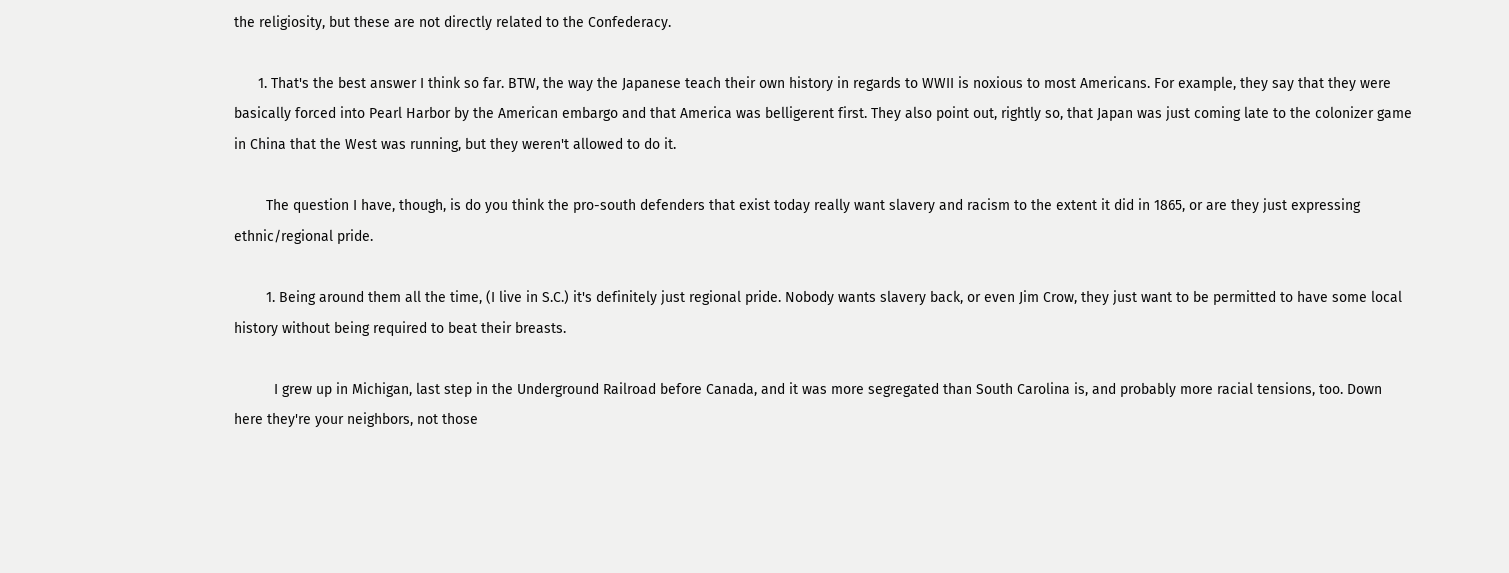the religiosity, but these are not directly related to the Confederacy.

      1. That's the best answer I think so far. BTW, the way the Japanese teach their own history in regards to WWII is noxious to most Americans. For example, they say that they were basically forced into Pearl Harbor by the American embargo and that America was belligerent first. They also point out, rightly so, that Japan was just coming late to the colonizer game in China that the West was running, but they weren't allowed to do it.

        The question I have, though, is do you think the pro-south defenders that exist today really want slavery and racism to the extent it did in 1865, or are they just expressing ethnic/regional pride.

        1. Being around them all the time, (I live in S.C.) it's definitely just regional pride. Nobody wants slavery back, or even Jim Crow, they just want to be permitted to have some local history without being required to beat their breasts.

          I grew up in Michigan, last step in the Underground Railroad before Canada, and it was more segregated than South Carolina is, and probably more racial tensions, too. Down here they're your neighbors, not those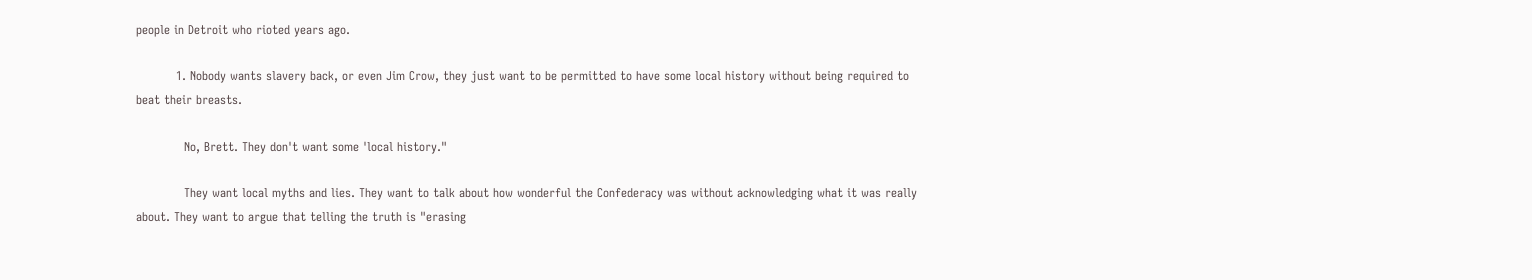people in Detroit who rioted years ago.

          1. Nobody wants slavery back, or even Jim Crow, they just want to be permitted to have some local history without being required to beat their breasts.

            No, Brett. They don't want some 'local history."

            They want local myths and lies. They want to talk about how wonderful the Confederacy was without acknowledging what it was really about. They want to argue that telling the truth is "erasing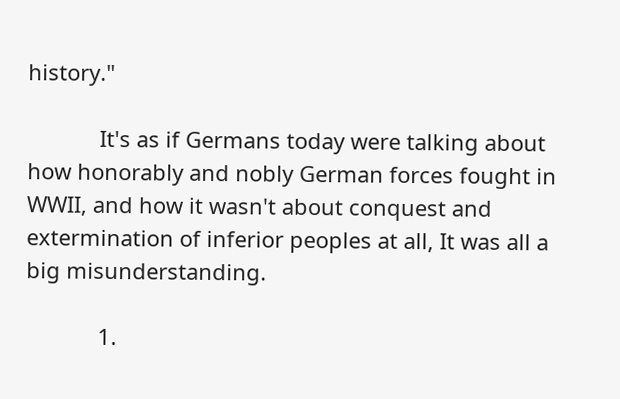history."

            It's as if Germans today were talking about how honorably and nobly German forces fought in WWII, and how it wasn't about conquest and extermination of inferior peoples at all, It was all a big misunderstanding.

            1.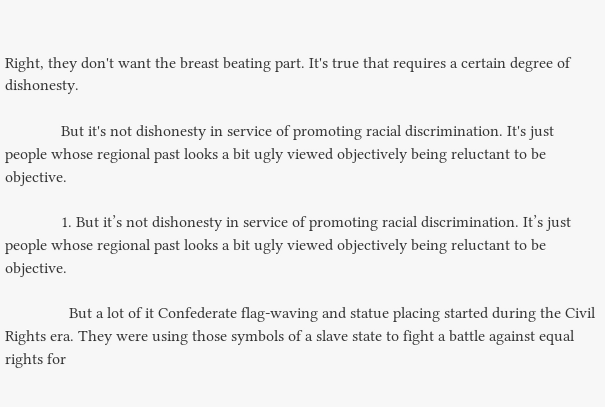Right, they don't want the breast beating part. It's true that requires a certain degree of dishonesty.

              But it's not dishonesty in service of promoting racial discrimination. It's just people whose regional past looks a bit ugly viewed objectively being reluctant to be objective.

              1. But it’s not dishonesty in service of promoting racial discrimination. It’s just people whose regional past looks a bit ugly viewed objectively being reluctant to be objective.

                But a lot of it Confederate flag-waving and statue placing started during the Civil Rights era. They were using those symbols of a slave state to fight a battle against equal rights for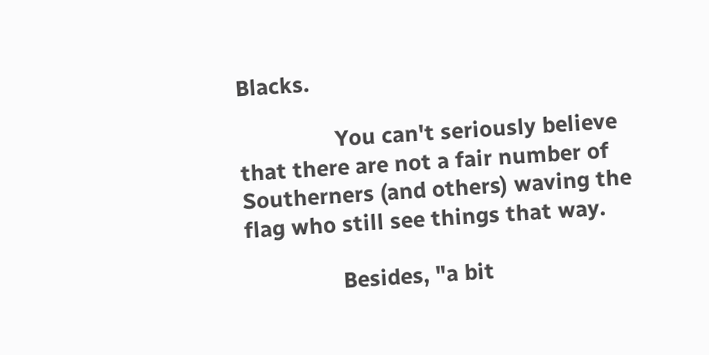Blacks.

                You can't seriously believe that there are not a fair number of Southerners (and others) waving the flag who still see things that way.

                Besides, "a bit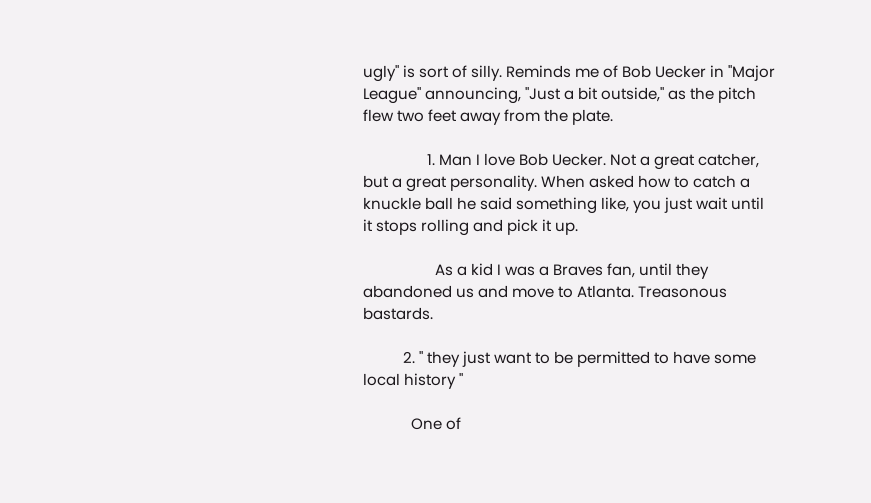ugly" is sort of silly. Reminds me of Bob Uecker in "Major League" announcing, "Just a bit outside," as the pitch flew two feet away from the plate.

                1. Man I love Bob Uecker. Not a great catcher, but a great personality. When asked how to catch a knuckle ball he said something like, you just wait until it stops rolling and pick it up.

                  As a kid I was a Braves fan, until they abandoned us and move to Atlanta. Treasonous bastards.

          2. " they just want to be permitted to have some local history "

            One of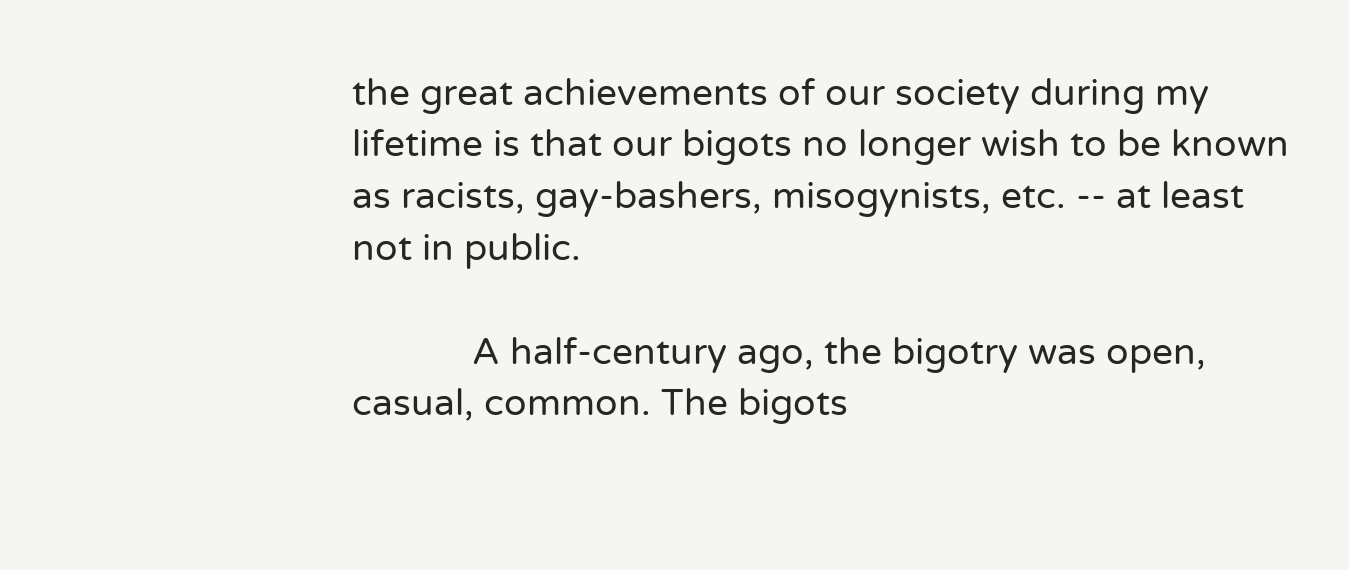the great achievements of our society during my lifetime is that our bigots no longer wish to be known as racists, gay-bashers, misogynists, etc. -- at least not in public.

            A half-century ago, the bigotry was open, casual, common. The bigots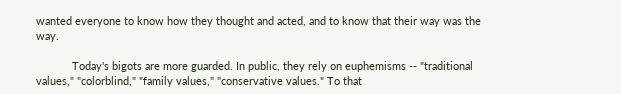wanted everyone to know how they thought and acted, and to know that their way was the way.

            Today's bigots are more guarded. In public, they rely on euphemisms -- "traditional values," "colorblind," "family values," "conservative values." To that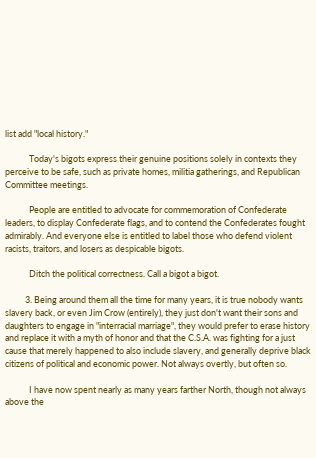list add "local history."

            Today's bigots express their genuine positions solely in contexts they perceive to be safe, such as private homes, militia gatherings, and Republican Committee meetings.

            People are entitled to advocate for commemoration of Confederate leaders, to display Confederate flags, and to contend the Confederates fought admirably. And everyone else is entitled to label those who defend violent racists, traitors, and losers as despicable bigots.

            Ditch the political correctness. Call a bigot a bigot.

          3. Being around them all the time for many years, it is true nobody wants slavery back, or even Jim Crow (entirely), they just don't want their sons and daughters to engage in "interracial marriage", they would prefer to erase history and replace it with a myth of honor and that the C.S.A. was fighting for a just cause that merely happened to also include slavery, and generally deprive black citizens of political and economic power. Not always overtly, but often so.

            I have now spent nearly as many years farther North, though not always above the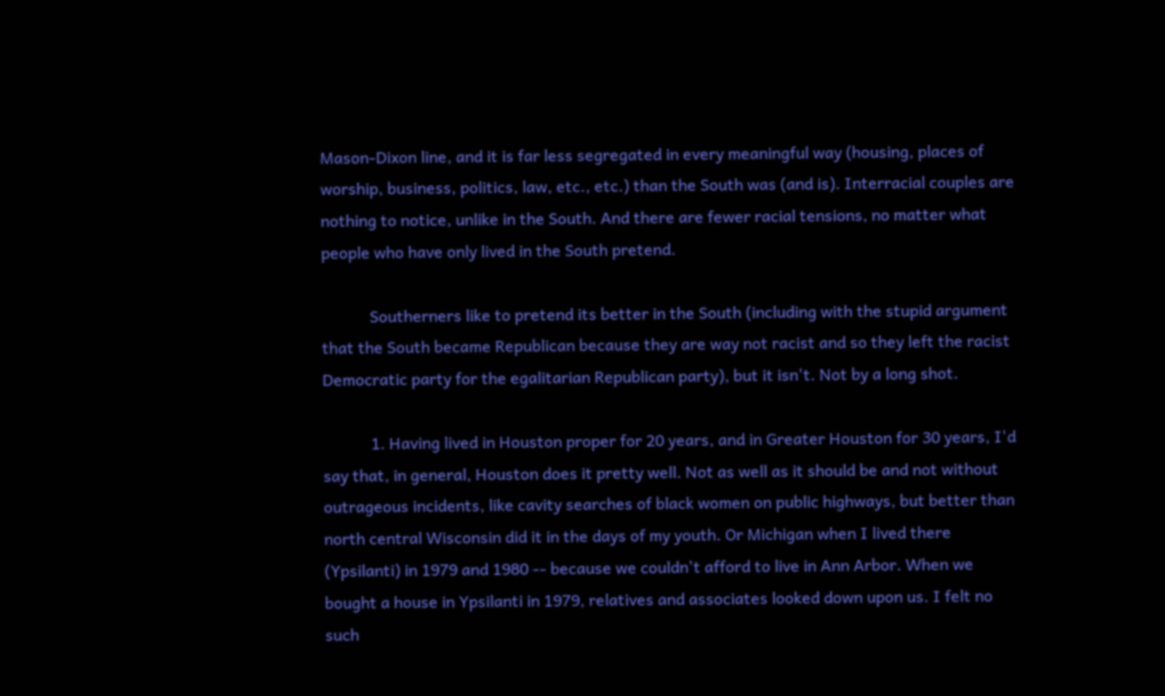Mason-Dixon line, and it is far less segregated in every meaningful way (housing, places of worship, business, politics, law, etc., etc.) than the South was (and is). Interracial couples are nothing to notice, unlike in the South. And there are fewer racial tensions, no matter what people who have only lived in the South pretend.

            Southerners like to pretend its better in the South (including with the stupid argument that the South became Republican because they are way not racist and so they left the racist Democratic party for the egalitarian Republican party), but it isn't. Not by a long shot.

            1. Having lived in Houston proper for 20 years, and in Greater Houston for 30 years, I'd say that, in general, Houston does it pretty well. Not as well as it should be and not without outrageous incidents, like cavity searches of black women on public highways, but better than north central Wisconsin did it in the days of my youth. Or Michigan when I lived there (Ypsilanti) in 1979 and 1980 -- because we couldn't afford to live in Ann Arbor. When we bought a house in Ypsilanti in 1979, relatives and associates looked down upon us. I felt no such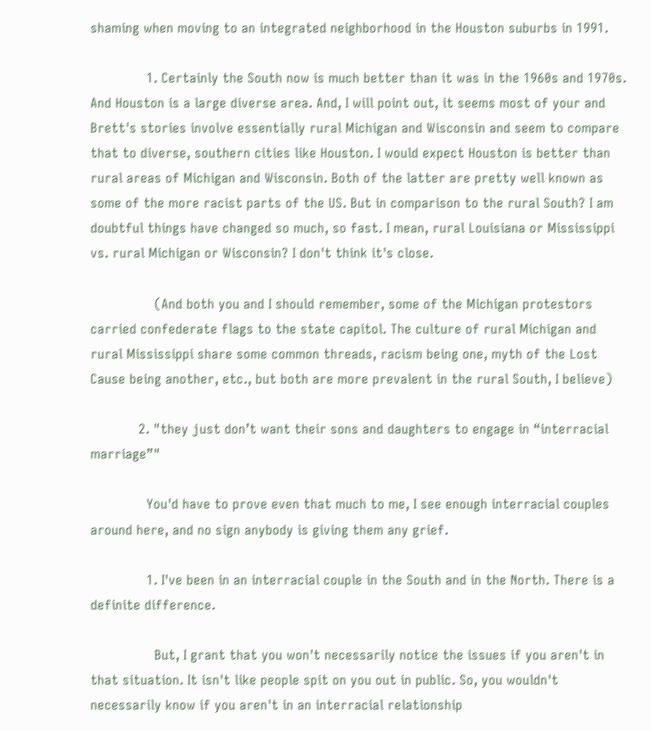shaming when moving to an integrated neighborhood in the Houston suburbs in 1991.

              1. Certainly the South now is much better than it was in the 1960s and 1970s. And Houston is a large diverse area. And, I will point out, it seems most of your and Brett's stories involve essentially rural Michigan and Wisconsin and seem to compare that to diverse, southern cities like Houston. I would expect Houston is better than rural areas of Michigan and Wisconsin. Both of the latter are pretty well known as some of the more racist parts of the US. But in comparison to the rural South? I am doubtful things have changed so much, so fast. I mean, rural Louisiana or Mississippi vs. rural Michigan or Wisconsin? I don't think it's close.

                (And both you and I should remember, some of the Michigan protestors carried confederate flags to the state capitol. The culture of rural Michigan and rural Mississippi share some common threads, racism being one, myth of the Lost Cause being another, etc., but both are more prevalent in the rural South, I believe)

            2. "they just don’t want their sons and daughters to engage in “interracial marriage”"

              You'd have to prove even that much to me, I see enough interracial couples around here, and no sign anybody is giving them any grief.

              1. I've been in an interracial couple in the South and in the North. There is a definite difference.

                But, I grant that you won't necessarily notice the issues if you aren't in that situation. It isn't like people spit on you out in public. So, you wouldn't necessarily know if you aren't in an interracial relationship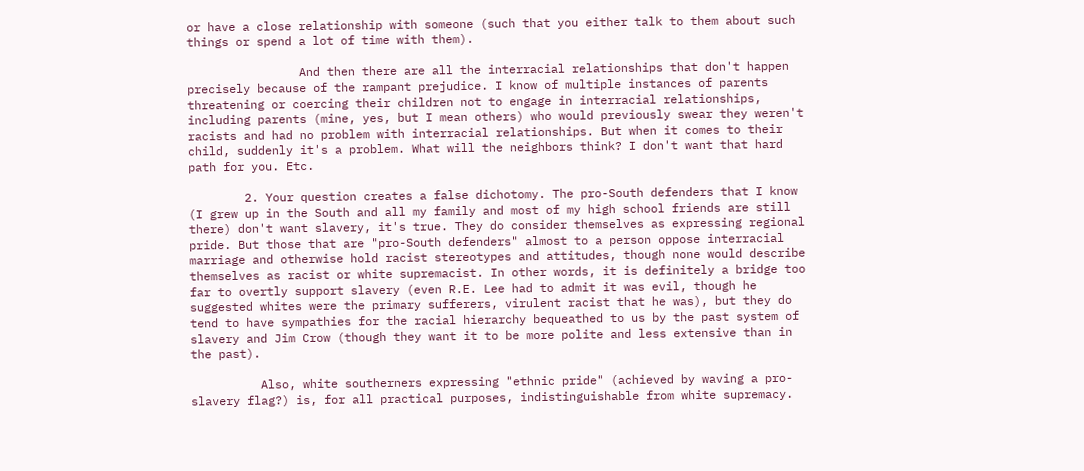or have a close relationship with someone (such that you either talk to them about such things or spend a lot of time with them).

                And then there are all the interracial relationships that don't happen precisely because of the rampant prejudice. I know of multiple instances of parents threatening or coercing their children not to engage in interracial relationships, including parents (mine, yes, but I mean others) who would previously swear they weren't racists and had no problem with interracial relationships. But when it comes to their child, suddenly it's a problem. What will the neighbors think? I don't want that hard path for you. Etc.

        2. Your question creates a false dichotomy. The pro-South defenders that I know (I grew up in the South and all my family and most of my high school friends are still there) don't want slavery, it's true. They do consider themselves as expressing regional pride. But those that are "pro-South defenders" almost to a person oppose interracial marriage and otherwise hold racist stereotypes and attitudes, though none would describe themselves as racist or white supremacist. In other words, it is definitely a bridge too far to overtly support slavery (even R.E. Lee had to admit it was evil, though he suggested whites were the primary sufferers, virulent racist that he was), but they do tend to have sympathies for the racial hierarchy bequeathed to us by the past system of slavery and Jim Crow (though they want it to be more polite and less extensive than in the past).

          Also, white southerners expressing "ethnic pride" (achieved by waving a pro-slavery flag?) is, for all practical purposes, indistinguishable from white supremacy.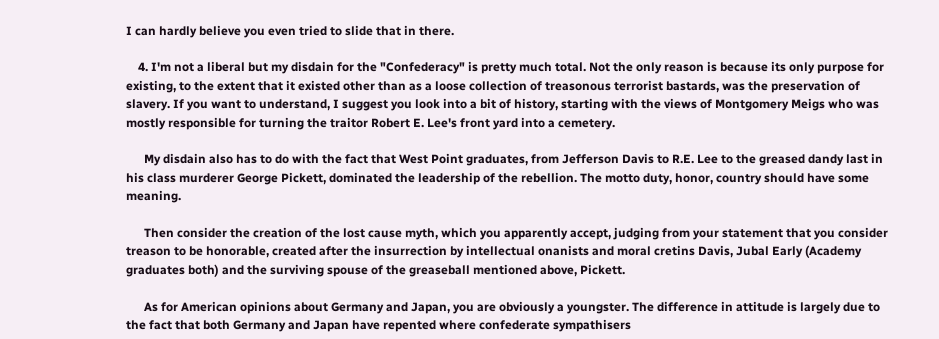I can hardly believe you even tried to slide that in there.

    4. I'm not a liberal but my disdain for the "Confederacy" is pretty much total. Not the only reason is because its only purpose for existing, to the extent that it existed other than as a loose collection of treasonous terrorist bastards, was the preservation of slavery. If you want to understand, I suggest you look into a bit of history, starting with the views of Montgomery Meigs who was mostly responsible for turning the traitor Robert E. Lee's front yard into a cemetery.

      My disdain also has to do with the fact that West Point graduates, from Jefferson Davis to R.E. Lee to the greased dandy last in his class murderer George Pickett, dominated the leadership of the rebellion. The motto duty, honor, country should have some meaning.

      Then consider the creation of the lost cause myth, which you apparently accept, judging from your statement that you consider treason to be honorable, created after the insurrection by intellectual onanists and moral cretins Davis, Jubal Early (Academy graduates both) and the surviving spouse of the greaseball mentioned above, Pickett.

      As for American opinions about Germany and Japan, you are obviously a youngster. The difference in attitude is largely due to the fact that both Germany and Japan have repented where confederate sympathisers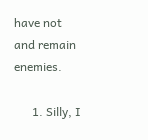have not and remain enemies.

      1. Silly, I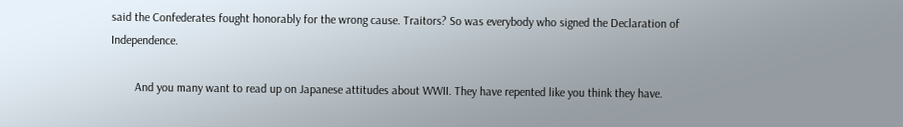said the Confederates fought honorably for the wrong cause. Traitors? So was everybody who signed the Declaration of Independence.

        And you many want to read up on Japanese attitudes about WWII. They have repented like you think they have.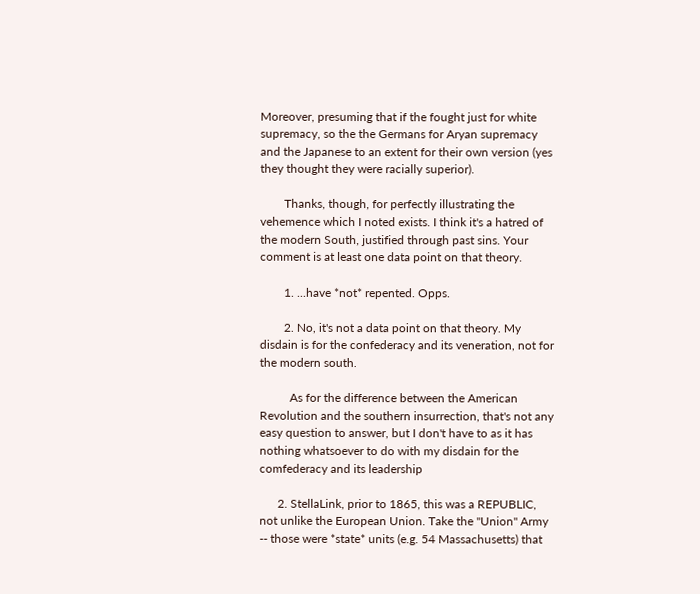Moreover, presuming that if the fought just for white supremacy, so the the Germans for Aryan supremacy and the Japanese to an extent for their own version (yes they thought they were racially superior).

        Thanks, though, for perfectly illustrating the vehemence which I noted exists. I think it's a hatred of the modern South, justified through past sins. Your comment is at least one data point on that theory.

        1. ...have *not* repented. Opps.

        2. No, it's not a data point on that theory. My disdain is for the confederacy and its veneration, not for the modern south.

          As for the difference between the American Revolution and the southern insurrection, that's not any easy question to answer, but I don't have to as it has nothing whatsoever to do with my disdain for the comfederacy and its leadership

      2. StellaLink, prior to 1865, this was a REPUBLIC, not unlike the European Union. Take the "Union" Army -- those were *state* units (e.g. 54 Massachusetts) that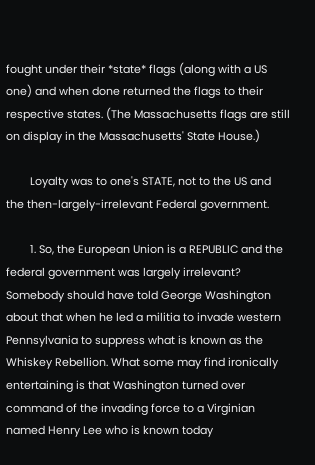fought under their *state* flags (along with a US one) and when done returned the flags to their respective states. (The Massachusetts flags are still on display in the Massachusetts' State House.)

        Loyalty was to one's STATE, not to the US and the then-largely-irrelevant Federal government.

        1. So, the European Union is a REPUBLIC and the federal government was largely irrelevant? Somebody should have told George Washington about that when he led a militia to invade western Pennsylvania to suppress what is known as the Whiskey Rebellion. What some may find ironically entertaining is that Washington turned over command of the invading force to a Virginian named Henry Lee who is known today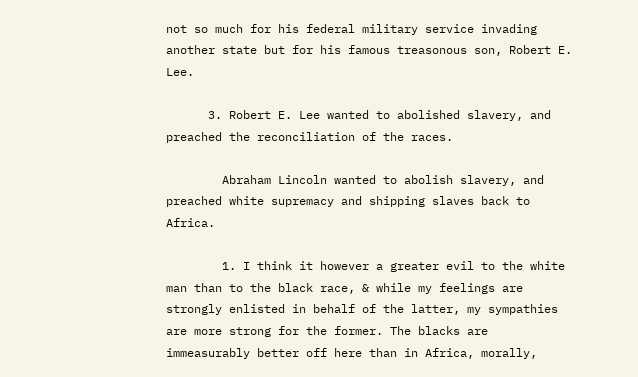not so much for his federal military service invading another state but for his famous treasonous son, Robert E. Lee.

      3. Robert E. Lee wanted to abolished slavery, and preached the reconciliation of the races.

        Abraham Lincoln wanted to abolish slavery, and preached white supremacy and shipping slaves back to Africa.

        1. I think it however a greater evil to the white man than to the black race, & while my feelings are strongly enlisted in behalf of the latter, my sympathies are more strong for the former. The blacks are immeasurably better off here than in Africa, morally,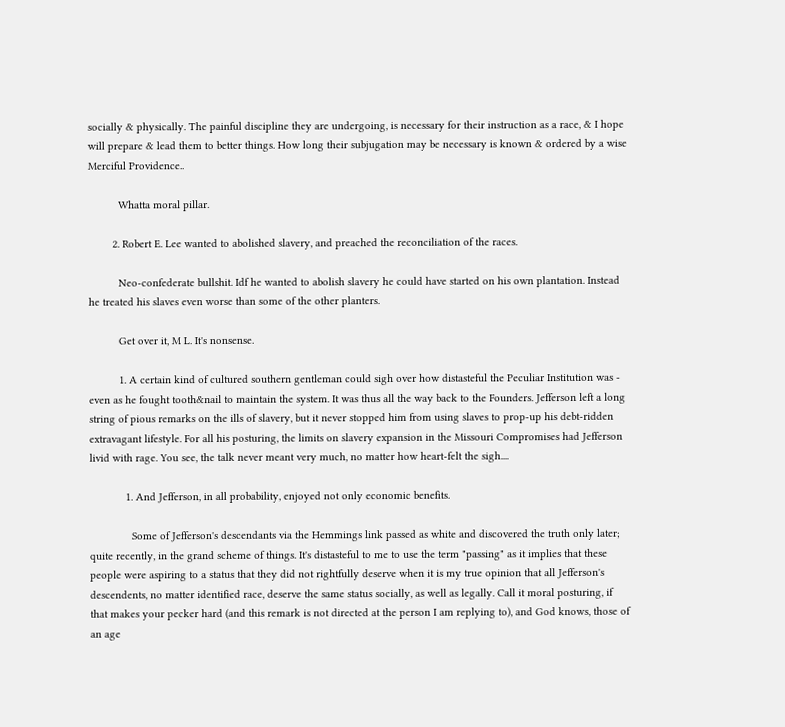socially & physically. The painful discipline they are undergoing, is necessary for their instruction as a race, & I hope will prepare & lead them to better things. How long their subjugation may be necessary is known & ordered by a wise Merciful Providence..

          Whatta moral pillar.

        2. Robert E. Lee wanted to abolished slavery, and preached the reconciliation of the races.

          Neo-confederate bullshit. Idf he wanted to abolish slavery he could have started on his own plantation. Instead he treated his slaves even worse than some of the other planters.

          Get over it, M L. It's nonsense.

          1. A certain kind of cultured southern gentleman could sigh over how distasteful the Peculiar Institution was - even as he fought tooth&nail to maintain the system. It was thus all the way back to the Founders. Jefferson left a long string of pious remarks on the ills of slavery, but it never stopped him from using slaves to prop-up his debt-ridden extravagant lifestyle. For all his posturing, the limits on slavery expansion in the Missouri Compromises had Jefferson livid with rage. You see, the talk never meant very much, no matter how heart-felt the sigh....

            1. And Jefferson, in all probability, enjoyed not only economic benefits.

              Some of Jefferson's descendants via the Hemmings link passed as white and discovered the truth only later; quite recently, in the grand scheme of things. It's distasteful to me to use the term "passing" as it implies that these people were aspiring to a status that they did not rightfully deserve when it is my true opinion that all Jefferson's descendents, no matter identified race, deserve the same status socially, as well as legally. Call it moral posturing, if that makes your pecker hard (and this remark is not directed at the person I am replying to), and God knows, those of an age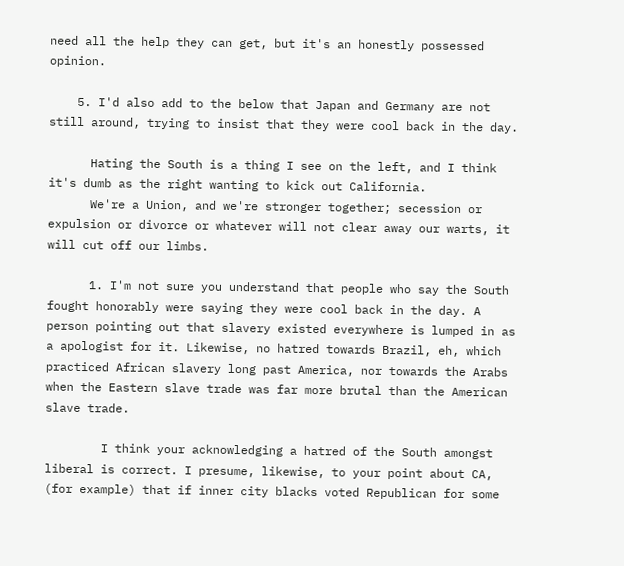need all the help they can get, but it's an honestly possessed opinion.

    5. I'd also add to the below that Japan and Germany are not still around, trying to insist that they were cool back in the day.

      Hating the South is a thing I see on the left, and I think it's dumb as the right wanting to kick out California.
      We're a Union, and we're stronger together; secession or expulsion or divorce or whatever will not clear away our warts, it will cut off our limbs.

      1. I'm not sure you understand that people who say the South fought honorably were saying they were cool back in the day. A person pointing out that slavery existed everywhere is lumped in as a apologist for it. Likewise, no hatred towards Brazil, eh, which practiced African slavery long past America, nor towards the Arabs when the Eastern slave trade was far more brutal than the American slave trade.

        I think your acknowledging a hatred of the South amongst liberal is correct. I presume, likewise, to your point about CA, (for example) that if inner city blacks voted Republican for some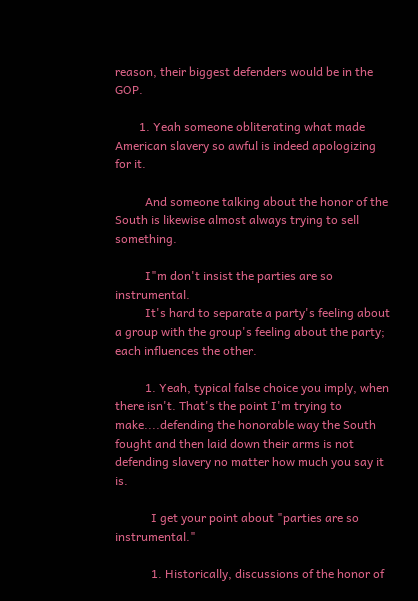reason, their biggest defenders would be in the GOP.

        1. Yeah someone obliterating what made American slavery so awful is indeed apologizing for it.

          And someone talking about the honor of the South is likewise almost always trying to sell something.

          I"m don't insist the parties are so instrumental.
          It's hard to separate a party's feeling about a group with the group's feeling about the party; each influences the other.

          1. Yeah, typical false choice you imply, when there isn't. That's the point I'm trying to make....defending the honorable way the South fought and then laid down their arms is not defending slavery no matter how much you say it is.

            I get your point about "parties are so instrumental."

            1. Historically, discussions of the honor of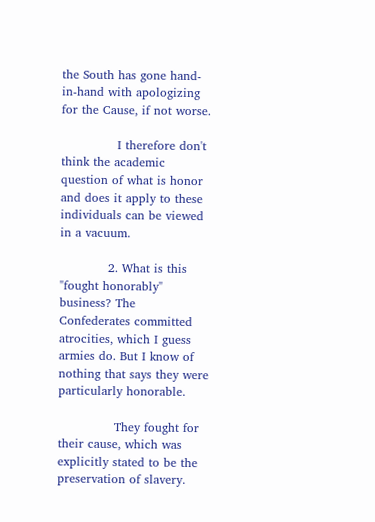the South has gone hand-in-hand with apologizing for the Cause, if not worse.

              I therefore don't think the academic question of what is honor and does it apply to these individuals can be viewed in a vacuum.

            2. What is this "fought honorably" business? The Confederates committed atrocities, which I guess armies do. But I know of nothing that says they were particularly honorable.

              They fought for their cause, which was explicitly stated to be the preservation of slavery.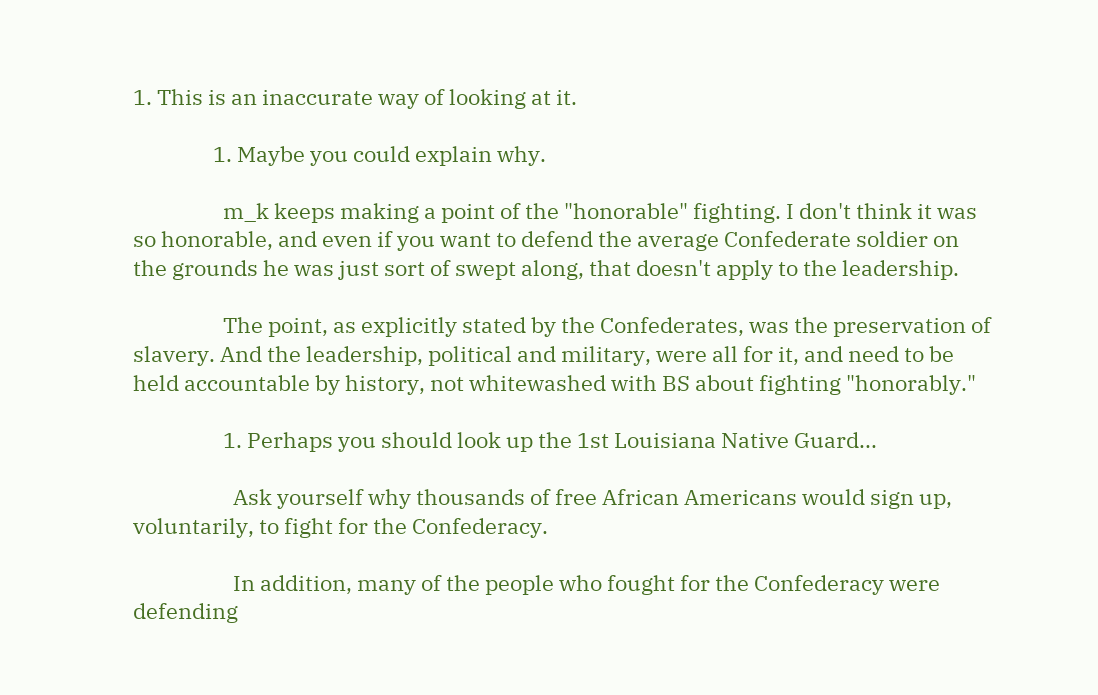1. This is an inaccurate way of looking at it.

                1. Maybe you could explain why.

                  m_k keeps making a point of the "honorable" fighting. I don't think it was so honorable, and even if you want to defend the average Confederate soldier on the grounds he was just sort of swept along, that doesn't apply to the leadership.

                  The point, as explicitly stated by the Confederates, was the preservation of slavery. And the leadership, political and military, were all for it, and need to be held accountable by history, not whitewashed with BS about fighting "honorably."

                  1. Perhaps you should look up the 1st Louisiana Native Guard...

                    Ask yourself why thousands of free African Americans would sign up, voluntarily, to fight for the Confederacy.

                    In addition, many of the people who fought for the Confederacy were defending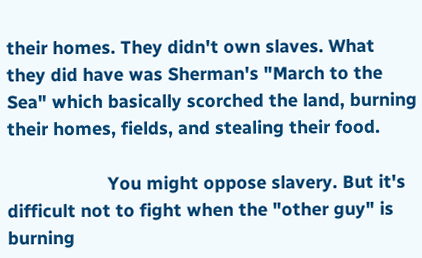their homes. They didn't own slaves. What they did have was Sherman's "March to the Sea" which basically scorched the land, burning their homes, fields, and stealing their food.

                    You might oppose slavery. But it's difficult not to fight when the "other guy" is burning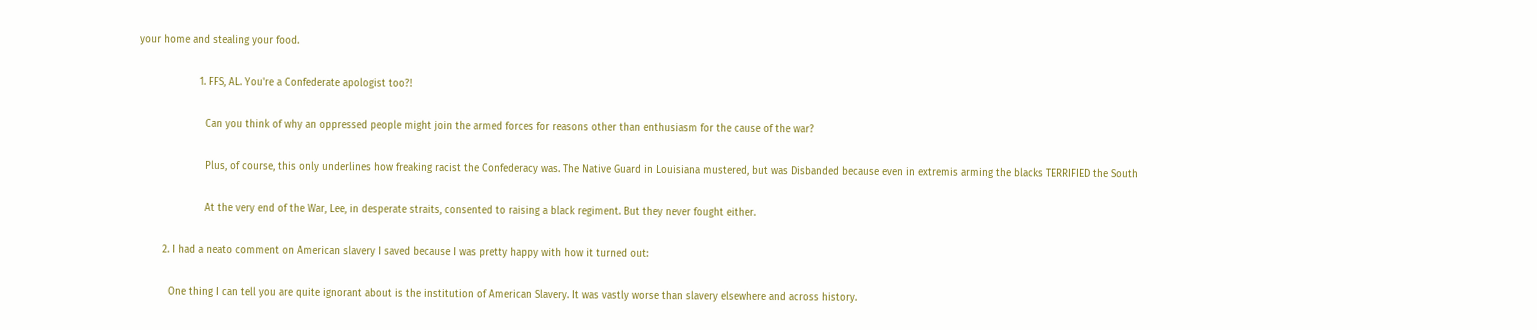your home and stealing your food.

                    1. FFS, AL. You're a Confederate apologist too?!

                      Can you think of why an oppressed people might join the armed forces for reasons other than enthusiasm for the cause of the war?

                      Plus, of course, this only underlines how freaking racist the Confederacy was. The Native Guard in Louisiana mustered, but was Disbanded because even in extremis arming the blacks TERRIFIED the South

                      At the very end of the War, Lee, in desperate straits, consented to raising a black regiment. But they never fought either.

        2. I had a neato comment on American slavery I saved because I was pretty happy with how it turned out:

          One thing I can tell you are quite ignorant about is the institution of American Slavery. It was vastly worse than slavery elsewhere and across history.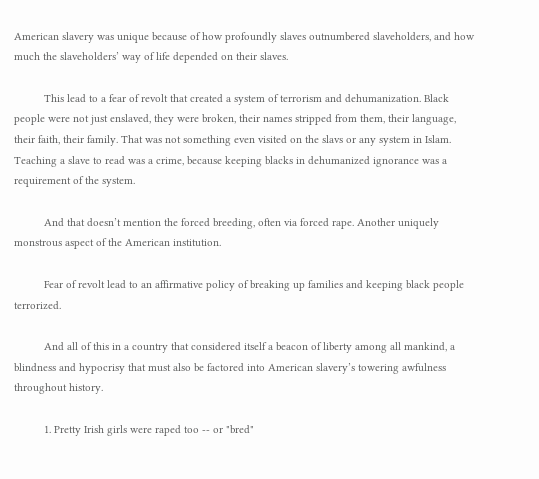American slavery was unique because of how profoundly slaves outnumbered slaveholders, and how much the slaveholders’ way of life depended on their slaves.

          This lead to a fear of revolt that created a system of terrorism and dehumanization. Black people were not just enslaved, they were broken, their names stripped from them, their language, their faith, their family. That was not something even visited on the slavs or any system in Islam. Teaching a slave to read was a crime, because keeping blacks in dehumanized ignorance was a requirement of the system.

          And that doesn’t mention the forced breeding, often via forced rape. Another uniquely monstrous aspect of the American institution.

          Fear of revolt lead to an affirmative policy of breaking up families and keeping black people terrorized.

          And all of this in a country that considered itself a beacon of liberty among all mankind, a blindness and hypocrisy that must also be factored into American slavery’s towering awfulness throughout history.

          1. Pretty Irish girls were raped too -- or "bred"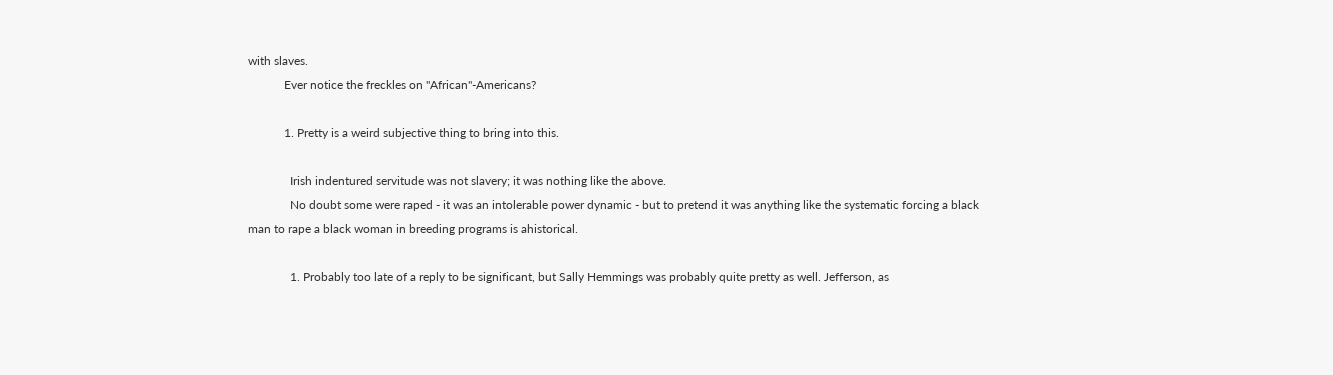with slaves.
            Ever notice the freckles on "African"-Americans?

            1. Pretty is a weird subjective thing to bring into this.

              Irish indentured servitude was not slavery; it was nothing like the above.
              No doubt some were raped - it was an intolerable power dynamic - but to pretend it was anything like the systematic forcing a black man to rape a black woman in breeding programs is ahistorical.

              1. Probably too late of a reply to be significant, but Sally Hemmings was probably quite pretty as well. Jefferson, as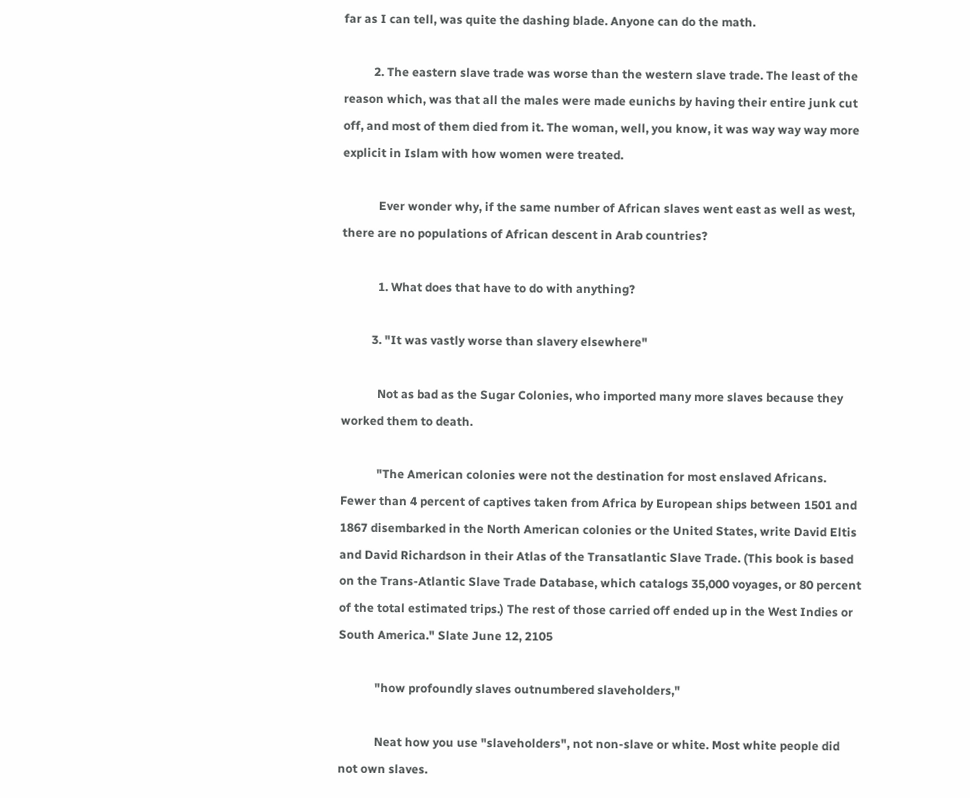far as I can tell, was quite the dashing blade. Anyone can do the math.

          2. The eastern slave trade was worse than the western slave trade. The least of the reason which, was that all the males were made eunichs by having their entire junk cut off, and most of them died from it. The woman, well, you know, it was way way way more explicit in Islam with how women were treated.

            Ever wonder why, if the same number of African slaves went east as well as west, there are no populations of African descent in Arab countries?

            1. What does that have to do with anything?

          3. "It was vastly worse than slavery elsewhere"

            Not as bad as the Sugar Colonies, who imported many more slaves because they worked them to death.

            "The American colonies were not the destination for most enslaved Africans. Fewer than 4 percent of captives taken from Africa by European ships between 1501 and 1867 disembarked in the North American colonies or the United States, write David Eltis and David Richardson in their Atlas of the Transatlantic Slave Trade. (This book is based on the Trans-Atlantic Slave Trade Database, which catalogs 35,000 voyages, or 80 percent of the total estimated trips.) The rest of those carried off ended up in the West Indies or South America." Slate June 12, 2105

            "how profoundly slaves outnumbered slaveholders,"

            Neat how you use "slaveholders", not non-slave or white. Most white people did not own slaves.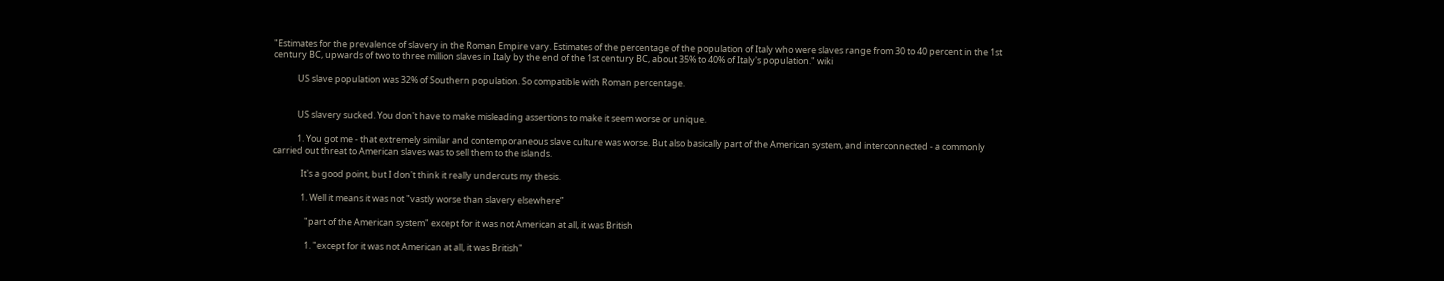"Estimates for the prevalence of slavery in the Roman Empire vary. Estimates of the percentage of the population of Italy who were slaves range from 30 to 40 percent in the 1st century BC, upwards of two to three million slaves in Italy by the end of the 1st century BC, about 35% to 40% of Italy's population." wiki

            US slave population was 32% of Southern population. So compatible with Roman percentage.


            US slavery sucked. You don't have to make misleading assertions to make it seem worse or unique.

            1. You got me - that extremely similar and contemporaneous slave culture was worse. But also basically part of the American system, and interconnected - a commonly carried out threat to American slaves was to sell them to the islands.

              It's a good point, but I don't think it really undercuts my thesis.

              1. Well it means it was not "vastly worse than slavery elsewhere”

                "part of the American system" except for it was not American at all, it was British

                1. "except for it was not American at all, it was British"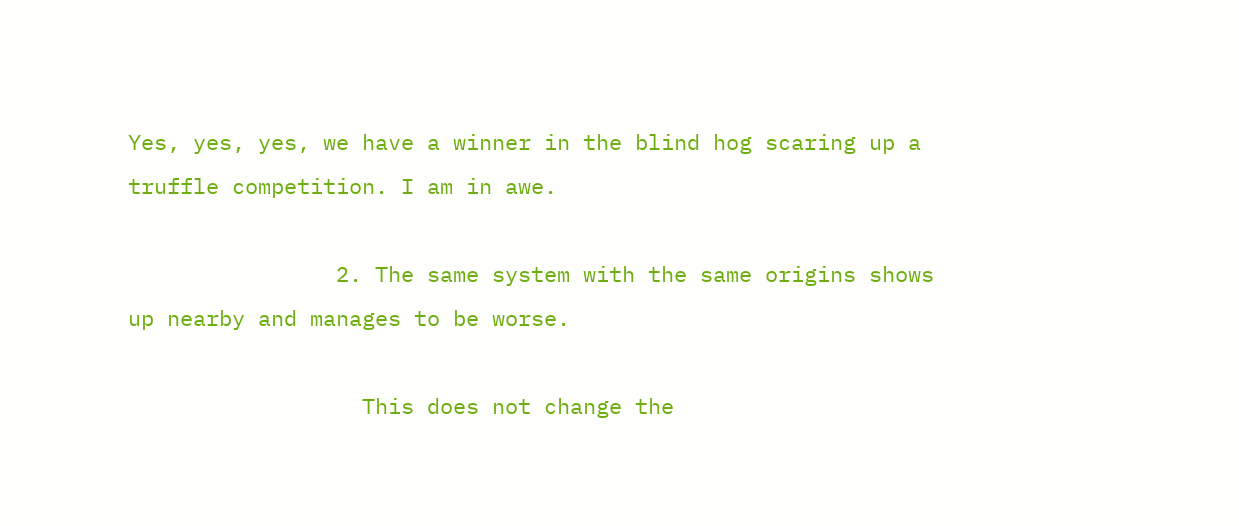Yes, yes, yes, we have a winner in the blind hog scaring up a truffle competition. I am in awe.

                2. The same system with the same origins shows up nearby and manages to be worse.

                  This does not change the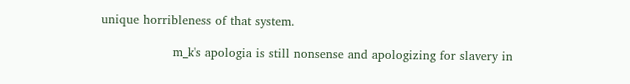unique horribleness of that system.

                  m_k's apologia is still nonsense and apologizing for slavery in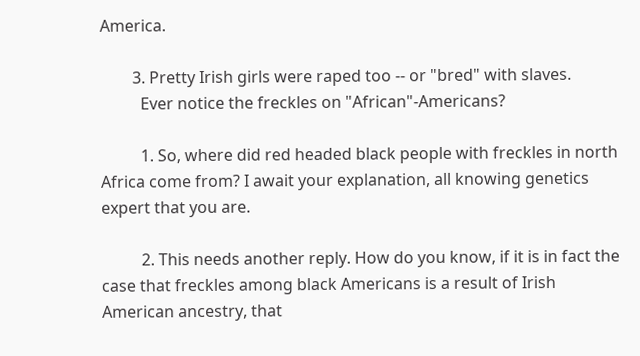America.

        3. Pretty Irish girls were raped too -- or "bred" with slaves.
          Ever notice the freckles on "African"-Americans?

          1. So, where did red headed black people with freckles in north Africa come from? I await your explanation, all knowing genetics expert that you are.

          2. This needs another reply. How do you know, if it is in fact the case that freckles among black Americans is a result of Irish American ancestry, that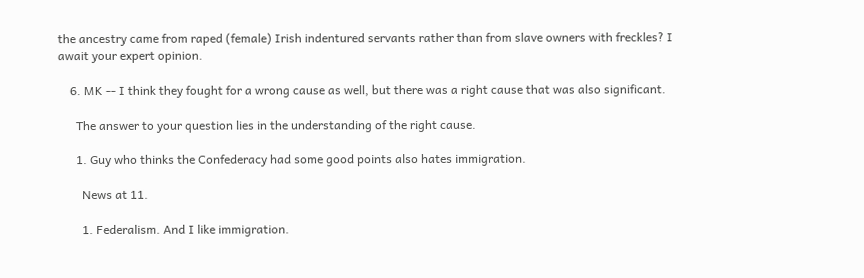the ancestry came from raped (female) Irish indentured servants rather than from slave owners with freckles? I await your expert opinion.

    6. MK -- I think they fought for a wrong cause as well, but there was a right cause that was also significant.

      The answer to your question lies in the understanding of the right cause.

      1. Guy who thinks the Confederacy had some good points also hates immigration.

        News at 11.

        1. Federalism. And I like immigration.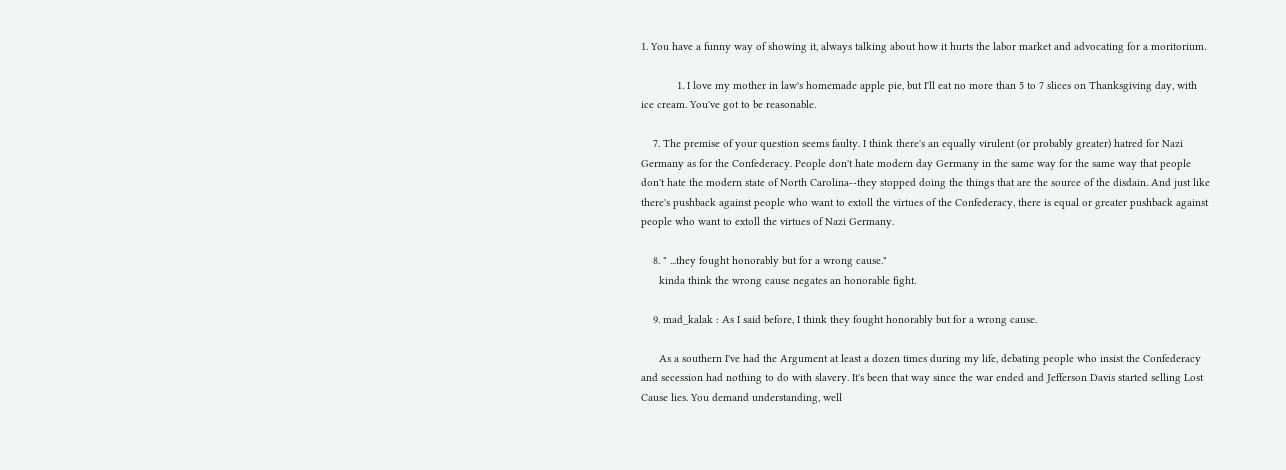1. You have a funny way of showing it, always talking about how it hurts the labor market and advocating for a moritorium.

            1. I love my mother in law's homemade apple pie, but I'll eat no more than 5 to 7 slices on Thanksgiving day, with ice cream. You've got to be reasonable.

    7. The premise of your question seems faulty. I think there's an equally virulent (or probably greater) hatred for Nazi Germany as for the Confederacy. People don't hate modern day Germany in the same way for the same way that people don't hate the modern state of North Carolina--they stopped doing the things that are the source of the disdain. And just like there's pushback against people who want to extoll the virtues of the Confederacy, there is equal or greater pushback against people who want to extoll the virtues of Nazi Germany.

    8. " ...they fought honorably but for a wrong cause."
      kinda think the wrong cause negates an honorable fight.

    9. mad_kalak : As I said before, I think they fought honorably but for a wrong cause.

      As a southern I've had the Argument at least a dozen times during my life, debating people who insist the Confederacy and secession had nothing to do with slavery. It's been that way since the war ended and Jefferson Davis started selling Lost Cause lies. You demand understanding, well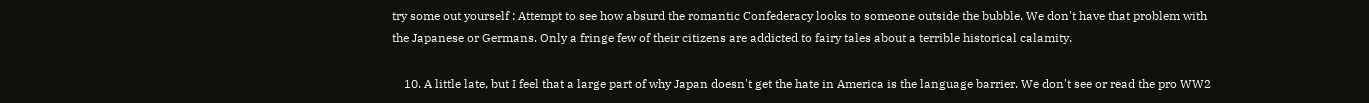try some out yourself : Attempt to see how absurd the romantic Confederacy looks to someone outside the bubble. We don't have that problem with the Japanese or Germans. Only a fringe few of their citizens are addicted to fairy tales about a terrible historical calamity.

    10. A little late, but I feel that a large part of why Japan doesn't get the hate in America is the language barrier. We don't see or read the pro WW2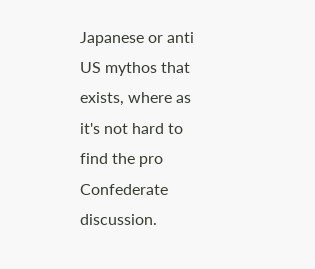Japanese or anti US mythos that exists, where as it's not hard to find the pro Confederate discussion.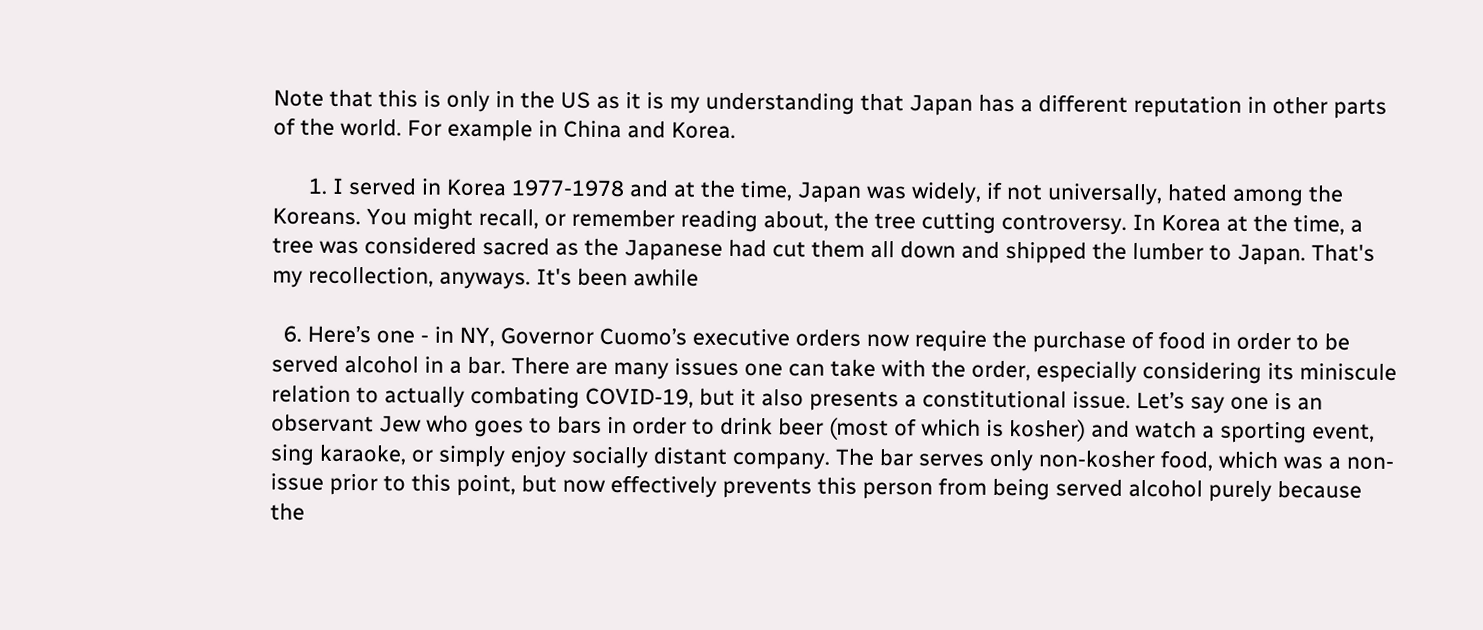Note that this is only in the US as it is my understanding that Japan has a different reputation in other parts of the world. For example in China and Korea.

      1. I served in Korea 1977-1978 and at the time, Japan was widely, if not universally, hated among the Koreans. You might recall, or remember reading about, the tree cutting controversy. In Korea at the time, a tree was considered sacred as the Japanese had cut them all down and shipped the lumber to Japan. That's my recollection, anyways. It's been awhile

  6. Here’s one - in NY, Governor Cuomo’s executive orders now require the purchase of food in order to be served alcohol in a bar. There are many issues one can take with the order, especially considering its miniscule relation to actually combating COVID-19, but it also presents a constitutional issue. Let’s say one is an observant Jew who goes to bars in order to drink beer (most of which is kosher) and watch a sporting event, sing karaoke, or simply enjoy socially distant company. The bar serves only non-kosher food, which was a non-issue prior to this point, but now effectively prevents this person from being served alcohol purely because the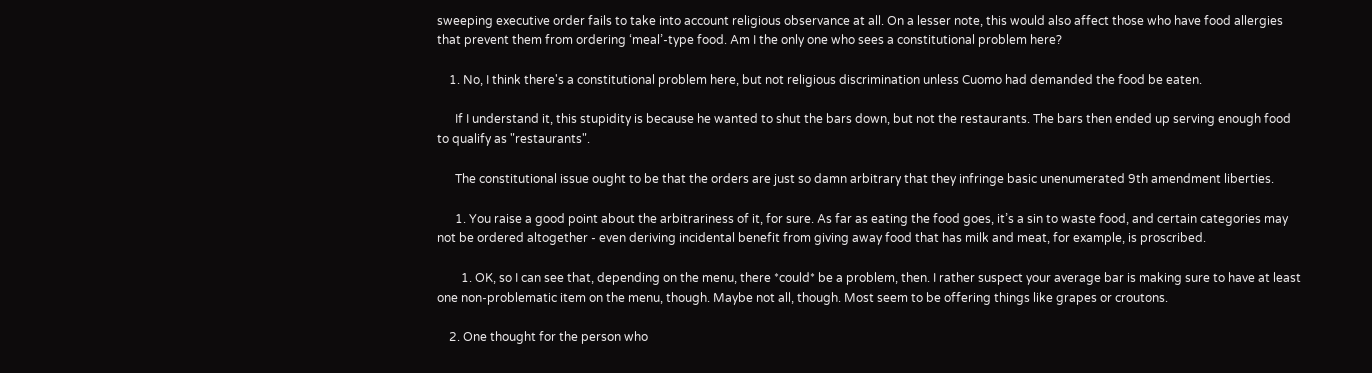sweeping executive order fails to take into account religious observance at all. On a lesser note, this would also affect those who have food allergies that prevent them from ordering ‘meal’-type food. Am I the only one who sees a constitutional problem here?

    1. No, I think there's a constitutional problem here, but not religious discrimination unless Cuomo had demanded the food be eaten.

      If I understand it, this stupidity is because he wanted to shut the bars down, but not the restaurants. The bars then ended up serving enough food to qualify as "restaurants".

      The constitutional issue ought to be that the orders are just so damn arbitrary that they infringe basic unenumerated 9th amendment liberties.

      1. You raise a good point about the arbitrariness of it, for sure. As far as eating the food goes, it’s a sin to waste food, and certain categories may not be ordered altogether - even deriving incidental benefit from giving away food that has milk and meat, for example, is proscribed.

        1. OK, so I can see that, depending on the menu, there *could* be a problem, then. I rather suspect your average bar is making sure to have at least one non-problematic item on the menu, though. Maybe not all, though. Most seem to be offering things like grapes or croutons.

    2. One thought for the person who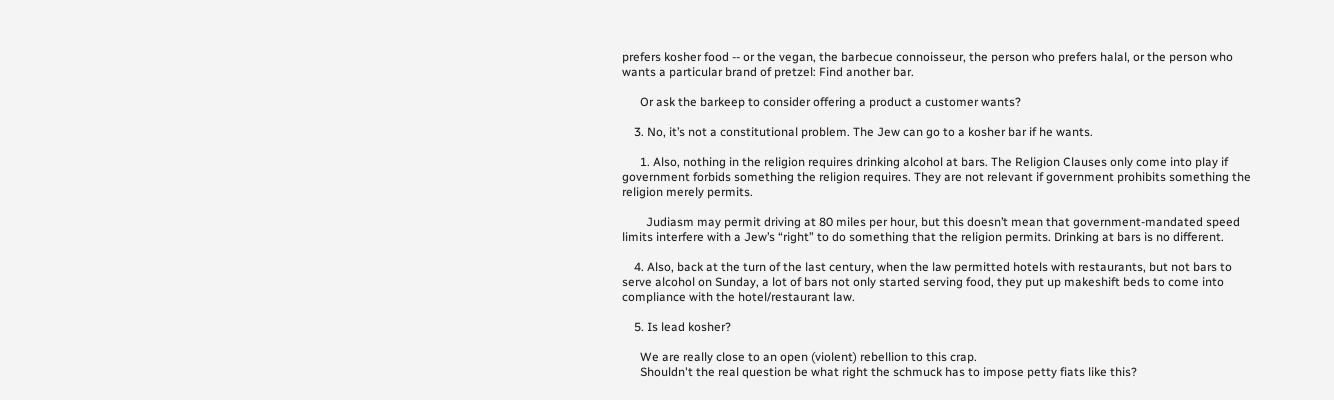prefers kosher food -- or the vegan, the barbecue connoisseur, the person who prefers halal, or the person who wants a particular brand of pretzel: Find another bar.

      Or ask the barkeep to consider offering a product a customer wants?

    3. No, it’s not a constitutional problem. The Jew can go to a kosher bar if he wants.

      1. Also, nothing in the religion requires drinking alcohol at bars. The Religion Clauses only come into play if government forbids something the religion requires. They are not relevant if government prohibits something the religion merely permits.

        Judiasm may permit driving at 80 miles per hour, but this doesn’t mean that government-mandated speed limits interfere with a Jew’s “right” to do something that the religion permits. Drinking at bars is no different.

    4. Also, back at the turn of the last century, when the law permitted hotels with restaurants, but not bars to serve alcohol on Sunday, a lot of bars not only started serving food, they put up makeshift beds to come into compliance with the hotel/restaurant law.

    5. Is lead kosher?

      We are really close to an open (violent) rebellion to this crap.
      Shouldn't the real question be what right the schmuck has to impose petty fiats like this?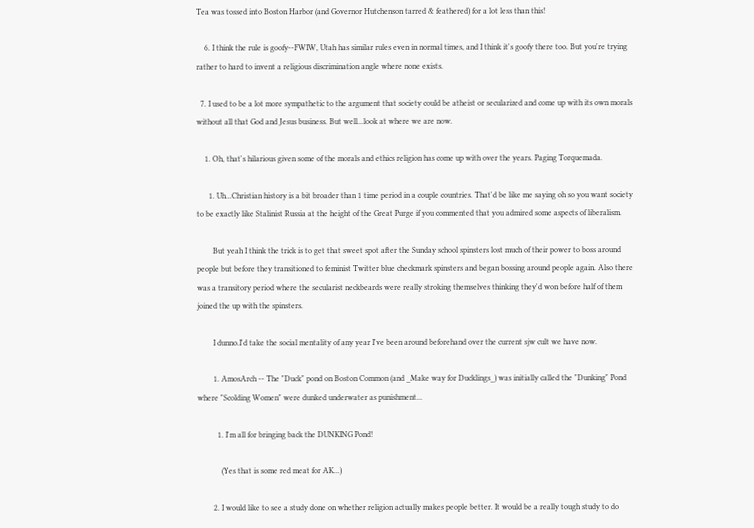Tea was tossed into Boston Harbor (and Governor Hutchenson tarred & feathered) for a lot less than this!

    6. I think the rule is goofy--FWIW, Utah has similar rules even in normal times, and I think it's goofy there too. But you're trying rather to hard to invent a religious discrimination angle where none exists.

  7. I used to be a lot more sympathetic to the argument that society could be atheist or secularized and come up with its own morals without all that God and Jesus business. But well...look at where we are now.

    1. Oh, that's hilarious given some of the morals and ethics religion has come up with over the years. Paging Torquemada.

      1. Uh...Christian history is a bit broader than 1 time period in a couple countries. That'd be like me saying oh so you want society to be exactly like Stalinist Russia at the height of the Great Purge if you commented that you admired some aspects of liberalism.

        But yeah I think the trick is to get that sweet spot after the Sunday school spinsters lost much of their power to boss around people but before they transitioned to feminist Twitter blue checkmark spinsters and began bossing around people again. Also there was a transitory period where the secularist neckbeards were really stroking themselves thinking they'd won before half of them joined the up with the spinsters.

        I dunno.I'd take the social mentality of any year I've been around beforehand over the current sjw cult we have now.

        1. AmosArch -- The "Duck" pond on Boston Common (and _Make way for Ducklings_) was initially called the "Dunking" Pond where "Scolding Women" were dunked underwater as punishment...

          1. I'm all for bringing back the DUNKING Pond!

            (Yes that is some red meat for AK...)

        2. I would like to see a study done on whether religion actually makes people better. It would be a really tough study to do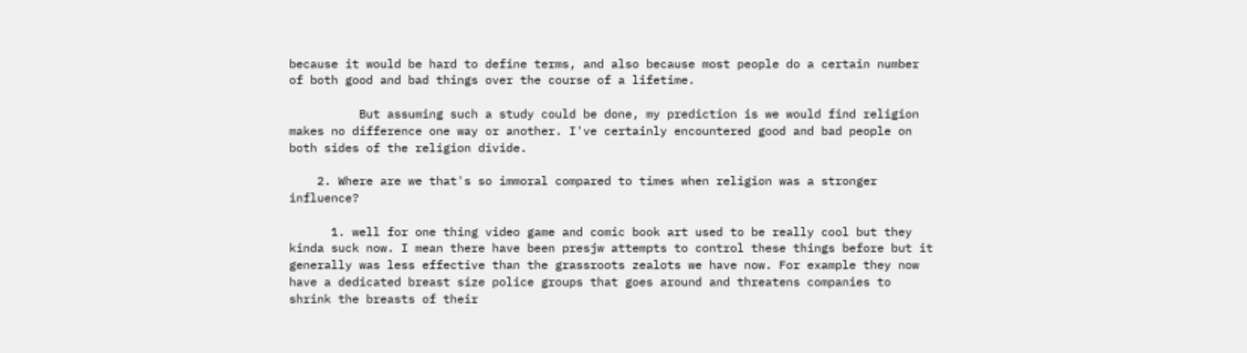because it would be hard to define terms, and also because most people do a certain number of both good and bad things over the course of a lifetime.

          But assuming such a study could be done, my prediction is we would find religion makes no difference one way or another. I've certainly encountered good and bad people on both sides of the religion divide.

    2. Where are we that's so immoral compared to times when religion was a stronger influence?

      1. well for one thing video game and comic book art used to be really cool but they kinda suck now. I mean there have been presjw attempts to control these things before but it generally was less effective than the grassroots zealots we have now. For example they now have a dedicated breast size police groups that goes around and threatens companies to shrink the breasts of their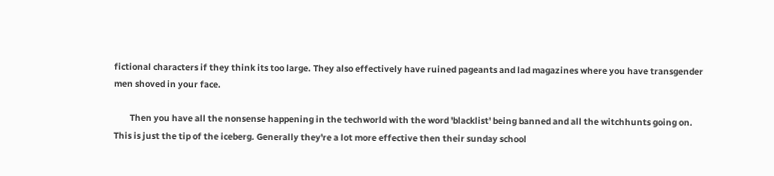fictional characters if they think its too large. They also effectively have ruined pageants and lad magazines where you have transgender men shoved in your face.

        Then you have all the nonsense happening in the techworld with the word 'blacklist' being banned and all the witchhunts going on. This is just the tip of the iceberg. Generally they're a lot more effective then their sunday school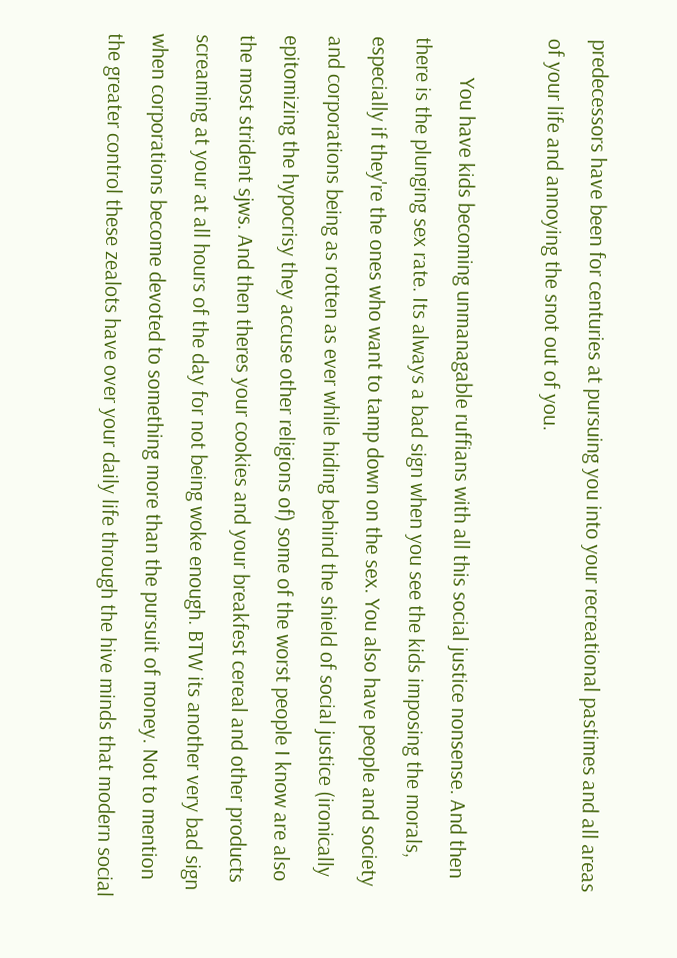predecessors have been for centuries at pursuing you into your recreational pastimes and all areas of your life and annoying the snot out of you.

        You have kids becoming unmanagable ruffians with all this social justice nonsense. And then there is the plunging sex rate. Its always a bad sign when you see the kids imposing the morals, especially if they're the ones who want to tamp down on the sex. You also have people and society and corporations being as rotten as ever while hiding behind the shield of social justice (ironically epitomizing the hypocrisy they accuse other religions of) some of the worst people I know are also the most strident sjws. And then theres your cookies and your breakfest cereal and other products screaming at your at all hours of the day for not being woke enough. BTW its another very bad sign when corporations become devoted to something more than the pursuit of money. Not to mention the greater control these zealots have over your daily life through the hive minds that modern social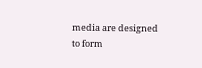media are designed to form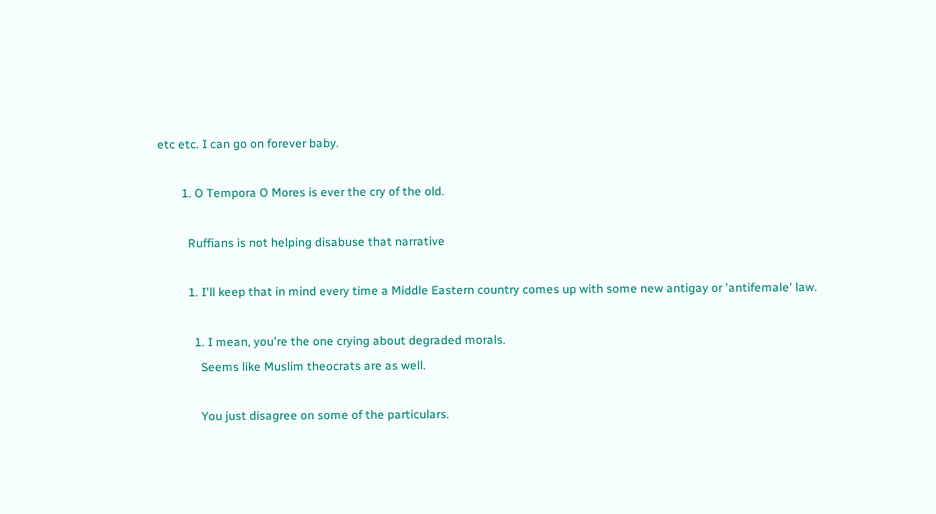etc etc. I can go on forever baby.

        1. O Tempora O Mores is ever the cry of the old.

          Ruffians is not helping disabuse that narrative

          1. I'll keep that in mind every time a Middle Eastern country comes up with some new antigay or 'antifemale' law.

            1. I mean, you're the one crying about degraded morals.
              Seems like Muslim theocrats are as well.

              You just disagree on some of the particulars.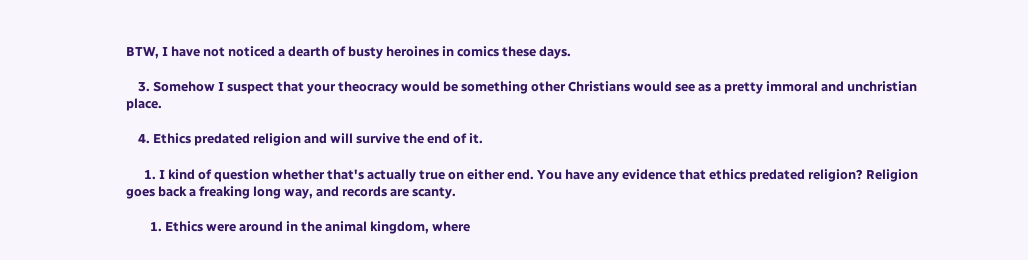BTW, I have not noticed a dearth of busty heroines in comics these days.

    3. Somehow I suspect that your theocracy would be something other Christians would see as a pretty immoral and unchristian place.

    4. Ethics predated religion and will survive the end of it.

      1. I kind of question whether that's actually true on either end. You have any evidence that ethics predated religion? Religion goes back a freaking long way, and records are scanty.

        1. Ethics were around in the animal kingdom, where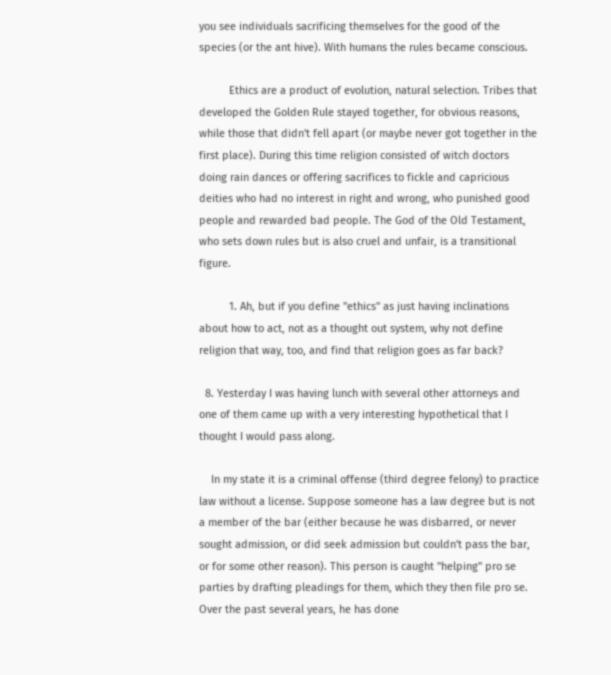you see individuals sacrificing themselves for the good of the species (or the ant hive). With humans the rules became conscious.

          Ethics are a product of evolution, natural selection. Tribes that developed the Golden Rule stayed together, for obvious reasons, while those that didn't fell apart (or maybe never got together in the first place). During this time religion consisted of witch doctors doing rain dances or offering sacrifices to fickle and capricious deities who had no interest in right and wrong, who punished good people and rewarded bad people. The God of the Old Testament, who sets down rules but is also cruel and unfair, is a transitional figure.

          1. Ah, but if you define "ethics" as just having inclinations about how to act, not as a thought out system, why not define religion that way, too, and find that religion goes as far back?

  8. Yesterday I was having lunch with several other attorneys and one of them came up with a very interesting hypothetical that I thought I would pass along.

    In my state it is a criminal offense (third degree felony) to practice law without a license. Suppose someone has a law degree but is not a member of the bar (either because he was disbarred, or never sought admission, or did seek admission but couldn't pass the bar, or for some other reason). This person is caught "helping" pro se parties by drafting pleadings for them, which they then file pro se. Over the past several years, he has done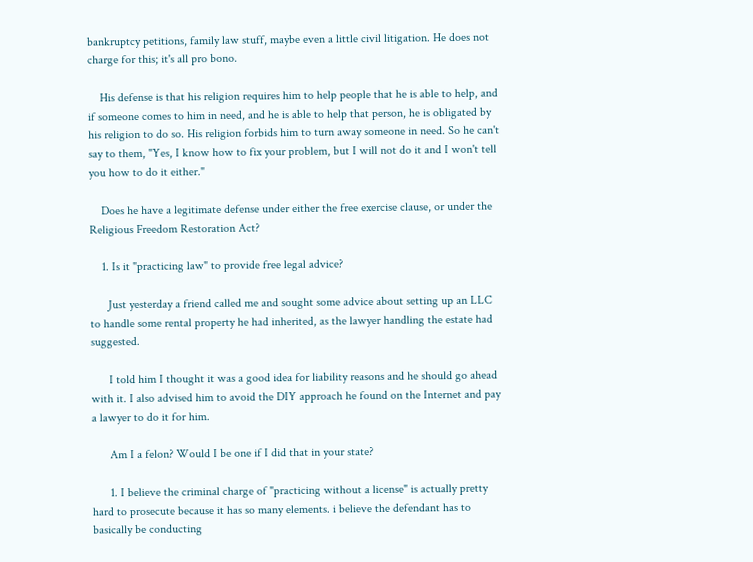bankruptcy petitions, family law stuff, maybe even a little civil litigation. He does not charge for this; it's all pro bono.

    His defense is that his religion requires him to help people that he is able to help, and if someone comes to him in need, and he is able to help that person, he is obligated by his religion to do so. His religion forbids him to turn away someone in need. So he can't say to them, "Yes, I know how to fix your problem, but I will not do it and I won't tell you how to do it either."

    Does he have a legitimate defense under either the free exercise clause, or under the Religious Freedom Restoration Act?

    1. Is it "practicing law" to provide free legal advice?

      Just yesterday a friend called me and sought some advice about setting up an LLC to handle some rental property he had inherited, as the lawyer handling the estate had suggested.

      I told him I thought it was a good idea for liability reasons and he should go ahead with it. I also advised him to avoid the DIY approach he found on the Internet and pay a lawyer to do it for him.

      Am I a felon? Would I be one if I did that in your state?

      1. I believe the criminal charge of "practicing without a license" is actually pretty hard to prosecute because it has so many elements. i believe the defendant has to basically be conducting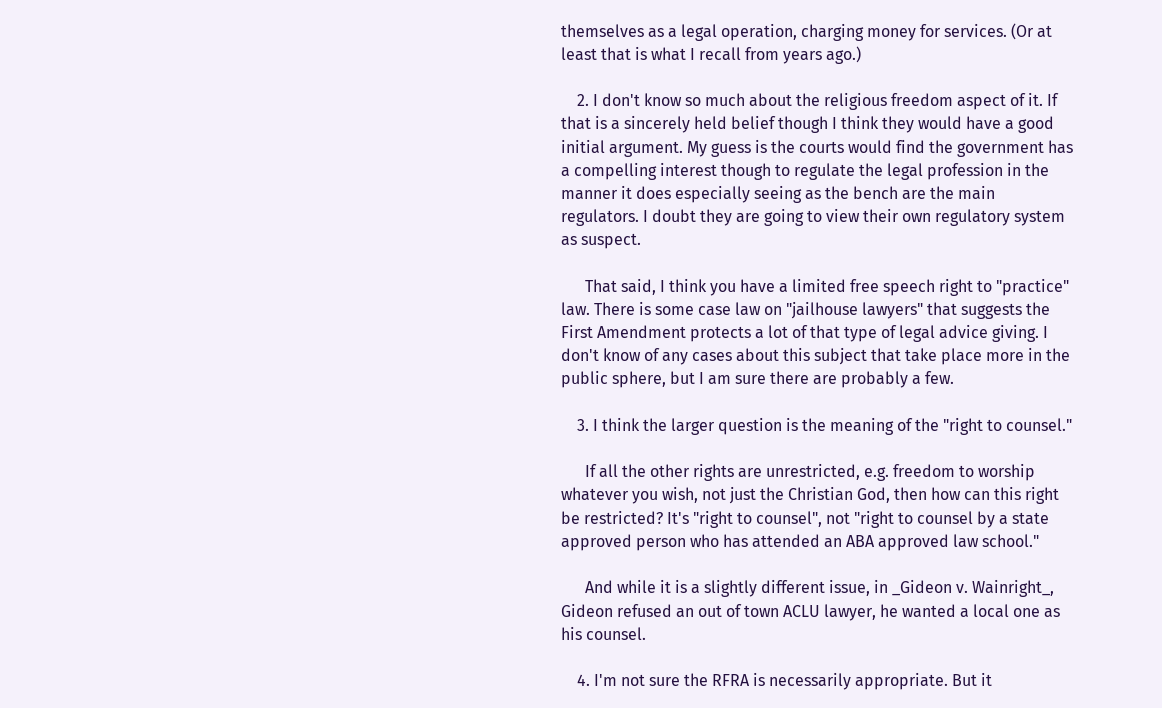themselves as a legal operation, charging money for services. (Or at least that is what I recall from years ago.)

    2. I don't know so much about the religious freedom aspect of it. If that is a sincerely held belief though I think they would have a good initial argument. My guess is the courts would find the government has a compelling interest though to regulate the legal profession in the manner it does especially seeing as the bench are the main regulators. I doubt they are going to view their own regulatory system as suspect.

      That said, I think you have a limited free speech right to "practice" law. There is some case law on "jailhouse lawyers" that suggests the First Amendment protects a lot of that type of legal advice giving. I don't know of any cases about this subject that take place more in the public sphere, but I am sure there are probably a few.

    3. I think the larger question is the meaning of the "right to counsel."

      If all the other rights are unrestricted, e.g. freedom to worship whatever you wish, not just the Christian God, then how can this right be restricted? It's "right to counsel", not "right to counsel by a state approved person who has attended an ABA approved law school."

      And while it is a slightly different issue, in _Gideon v. Wainright_, Gideon refused an out of town ACLU lawyer, he wanted a local one as his counsel.

    4. I'm not sure the RFRA is necessarily appropriate. But it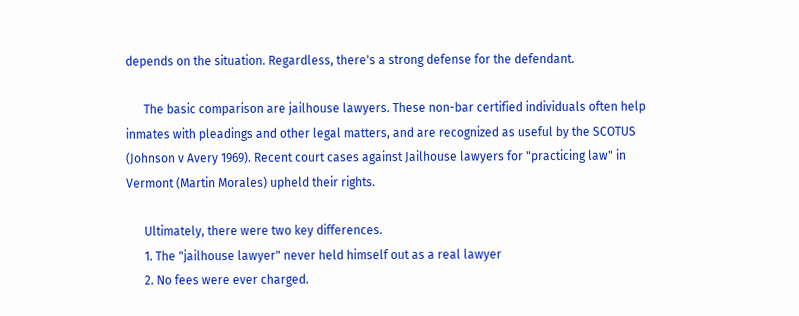depends on the situation. Regardless, there's a strong defense for the defendant.

      The basic comparison are jailhouse lawyers. These non-bar certified individuals often help inmates with pleadings and other legal matters, and are recognized as useful by the SCOTUS (Johnson v Avery 1969). Recent court cases against Jailhouse lawyers for "practicing law" in Vermont (Martin Morales) upheld their rights.

      Ultimately, there were two key differences.
      1. The "jailhouse lawyer" never held himself out as a real lawyer
      2. No fees were ever charged.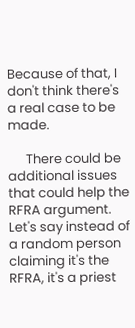Because of that, I don't think there's a real case to be made.

      There could be additional issues that could help the RFRA argument. Let's say instead of a random person claiming it's the RFRA, it's a priest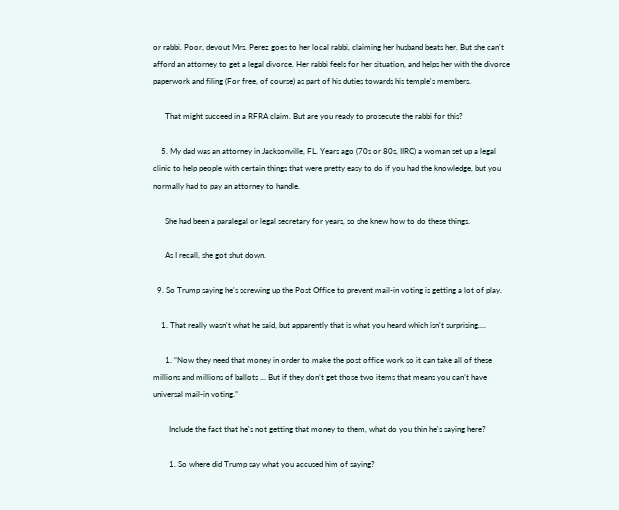or rabbi. Poor, devout Mrs. Perez goes to her local rabbi, claiming her husband beats her. But she can't afford an attorney to get a legal divorce. Her rabbi feels for her situation, and helps her with the divorce paperwork and filing (For free, of course) as part of his duties towards his temple's members.

      That might succeed in a RFRA claim. But are you ready to prosecute the rabbi for this?

    5. My dad was an attorney in Jacksonville, FL. Years ago (70s or 80s, IIRC) a woman set up a legal clinic to help people with certain things that were pretty easy to do if you had the knowledge, but you normally had to pay an attorney to handle.

      She had been a paralegal or legal secretary for years, so she knew how to do these things.

      As I recall, she got shut down.

  9. So Trump saying he's screwing up the Post Office to prevent mail-in voting is getting a lot of play.

    1. That really wasn't what he said, but apparently that is what you heard which isn't surprising....

      1. “Now they need that money in order to make the post office work so it can take all of these millions and millions of ballots ... But if they don’t get those two items that means you can’t have universal mail-in voting.”

        Include the fact that he's not getting that money to them, what do you thin he's saying here?

        1. So where did Trump say what you accused him of saying?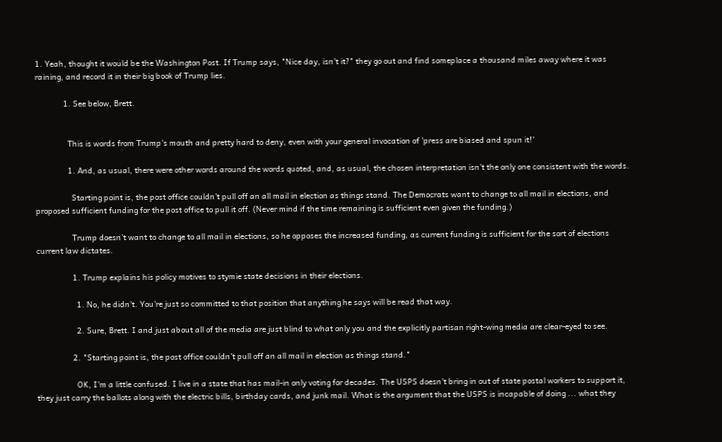1. Yeah, thought it would be the Washington Post. If Trump says, "Nice day, isn't it?" they go out and find someplace a thousand miles away where it was raining, and record it in their big book of Trump lies.

              1. See below, Brett.


                This is words from Trump's mouth and pretty hard to deny, even with your general invocation of 'press are biased and spun it!'

                1. And, as usual, there were other words around the words quoted, and, as usual, the chosen interpretation isn't the only one consistent with the words.

                  Starting point is, the post office couldn't pull off an all mail in election as things stand. The Democrats want to change to all mail in elections, and proposed sufficient funding for the post office to pull it off. (Never mind if the time remaining is sufficient even given the funding.)

                  Trump doesn't want to change to all mail in elections, so he opposes the increased funding, as current funding is sufficient for the sort of elections current law dictates.

                  1. Trump explains his policy motives to stymie state decisions in their elections.

                    1. No, he didn't. You're just so committed to that position that anything he says will be read that way.

                    2. Sure, Brett. I and just about all of the media are just blind to what only you and the explicitly partisan right-wing media are clear-eyed to see.

                  2. "Starting point is, the post office couldn’t pull off an all mail in election as things stand."

                    OK, I'm a little confused. I live in a state that has mail-in only voting for decades. The USPS doesn't bring in out of state postal workers to support it, they just carry the ballots along with the electric bills, birthday cards, and junk mail. What is the argument that the USPS is incapable of doing ... what they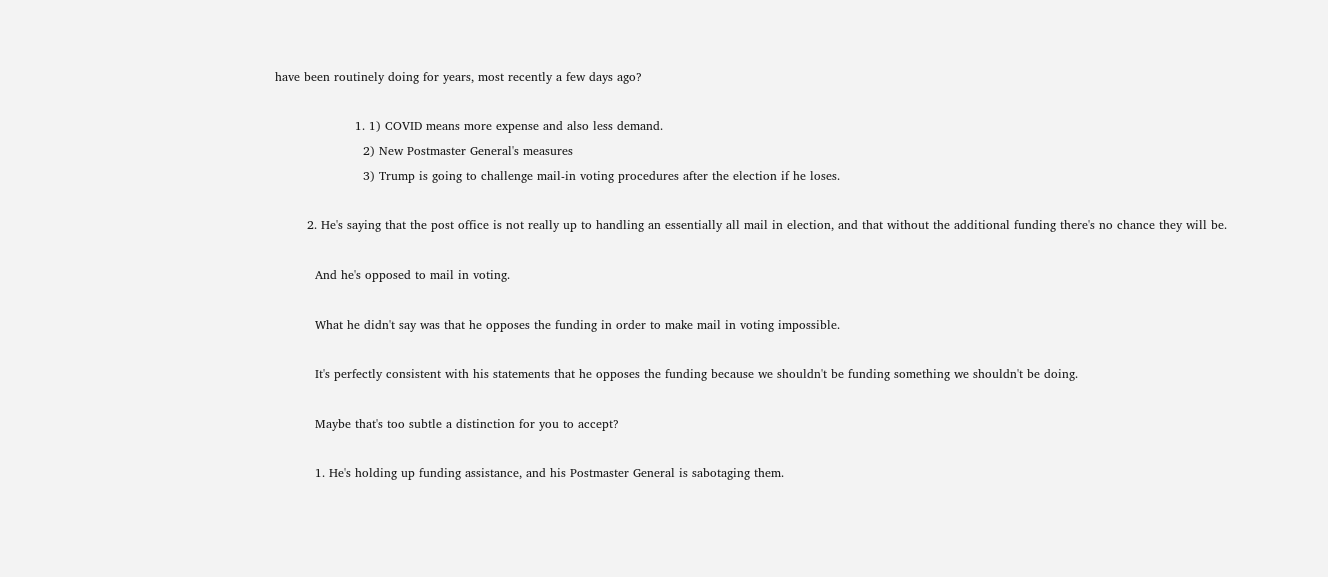have been routinely doing for years, most recently a few days ago?

                    1. 1) COVID means more expense and also less demand.
                      2) New Postmaster General's measures
                      3) Trump is going to challenge mail-in voting procedures after the election if he loses.

        2. He's saying that the post office is not really up to handling an essentially all mail in election, and that without the additional funding there's no chance they will be.

          And he's opposed to mail in voting.

          What he didn't say was that he opposes the funding in order to make mail in voting impossible.

          It's perfectly consistent with his statements that he opposes the funding because we shouldn't be funding something we shouldn't be doing.

          Maybe that's too subtle a distinction for you to accept?

          1. He's holding up funding assistance, and his Postmaster General is sabotaging them.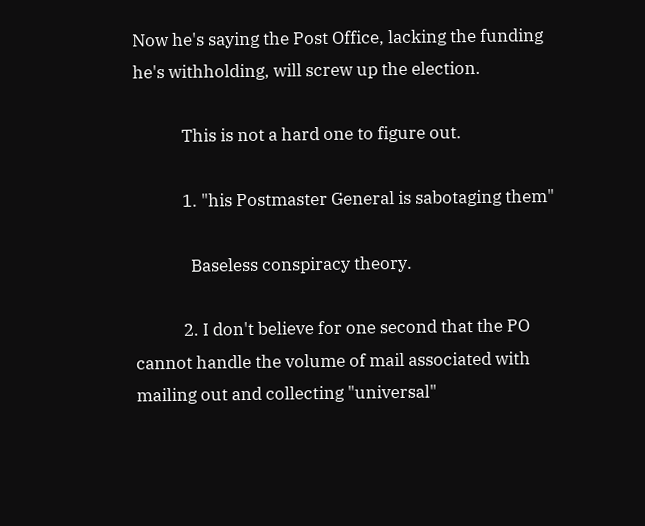Now he's saying the Post Office, lacking the funding he's withholding, will screw up the election.

            This is not a hard one to figure out.

            1. "his Postmaster General is sabotaging them"

              Baseless conspiracy theory.

            2. I don't believe for one second that the PO cannot handle the volume of mail associated with mailing out and collecting "universal"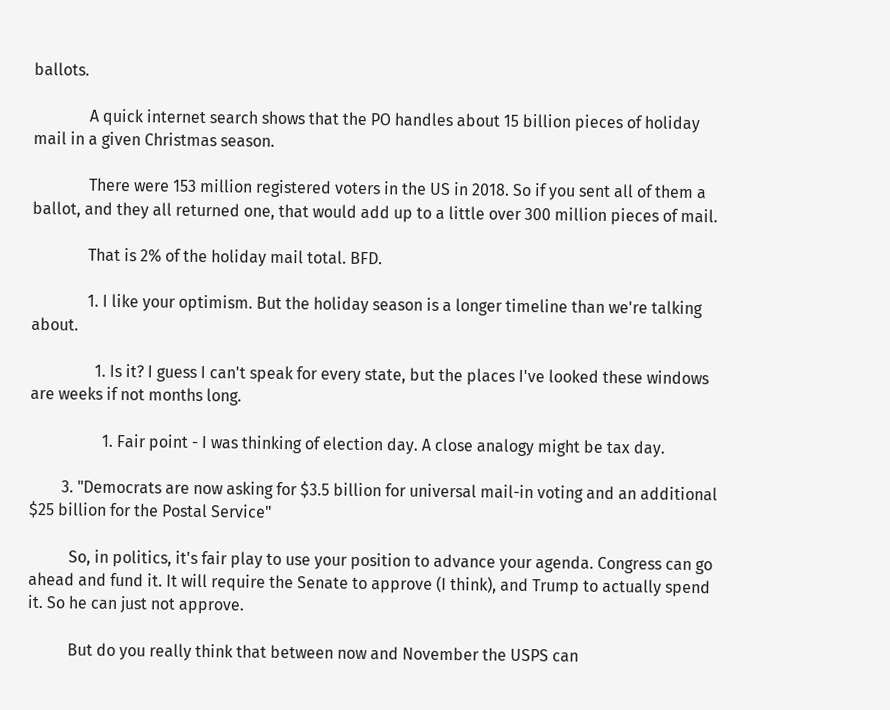ballots.

              A quick internet search shows that the PO handles about 15 billion pieces of holiday mail in a given Christmas season.

              There were 153 million registered voters in the US in 2018. So if you sent all of them a ballot, and they all returned one, that would add up to a little over 300 million pieces of mail.

              That is 2% of the holiday mail total. BFD.

              1. I like your optimism. But the holiday season is a longer timeline than we're talking about.

                1. Is it? I guess I can't speak for every state, but the places I've looked these windows are weeks if not months long.

                  1. Fair point - I was thinking of election day. A close analogy might be tax day.

        3. "Democrats are now asking for $3.5 billion for universal mail-in voting and an additional $25 billion for the Postal Service"

          So, in politics, it's fair play to use your position to advance your agenda. Congress can go ahead and fund it. It will require the Senate to approve (I think), and Trump to actually spend it. So he can just not approve.

          But do you really think that between now and November the USPS can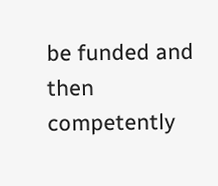be funded and then competently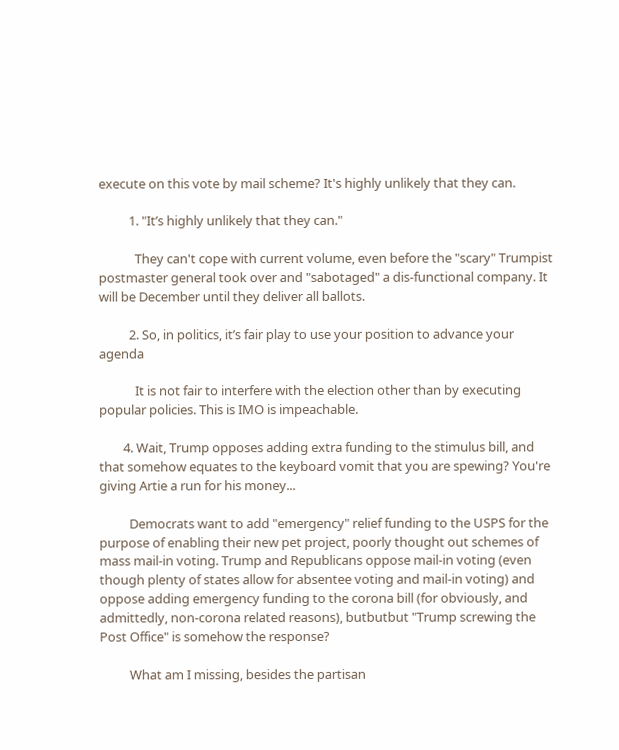execute on this vote by mail scheme? It's highly unlikely that they can.

          1. "It’s highly unlikely that they can."

            They can't cope with current volume, even before the "scary" Trumpist postmaster general took over and "sabotaged" a dis-functional company. It will be December until they deliver all ballots.

          2. So, in politics, it’s fair play to use your position to advance your agenda

            It is not fair to interfere with the election other than by executing popular policies. This is IMO is impeachable.

        4. Wait, Trump opposes adding extra funding to the stimulus bill, and that somehow equates to the keyboard vomit that you are spewing? You're giving Artie a run for his money...

          Democrats want to add "emergency" relief funding to the USPS for the purpose of enabling their new pet project, poorly thought out schemes of mass mail-in voting. Trump and Republicans oppose mail-in voting (even though plenty of states allow for absentee voting and mail-in voting) and oppose adding emergency funding to the corona bill (for obviously, and admittedly, non-corona related reasons), butbutbut "Trump screwing the Post Office" is somehow the response?

          What am I missing, besides the partisan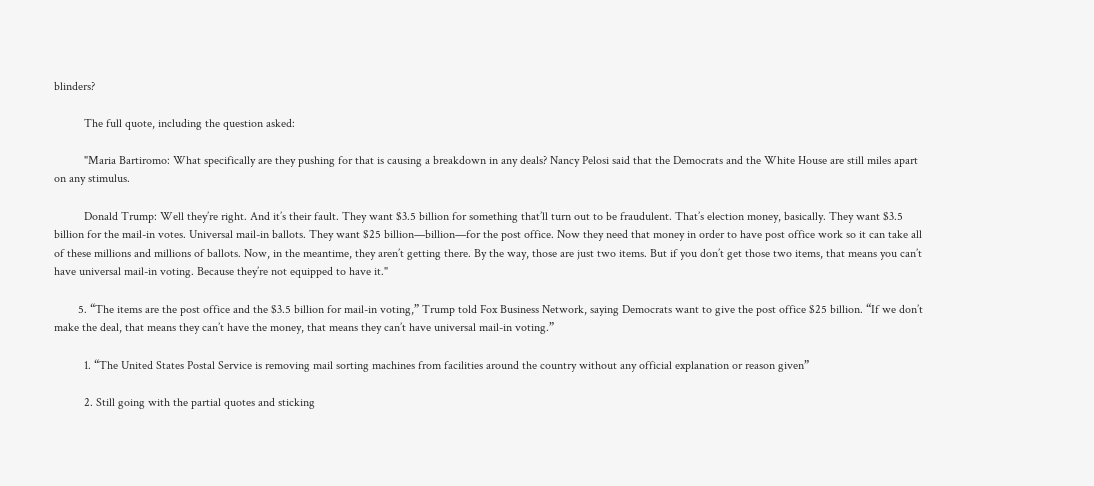blinders?

          The full quote, including the question asked:

          "Maria Bartiromo: What specifically are they pushing for that is causing a breakdown in any deals? Nancy Pelosi said that the Democrats and the White House are still miles apart on any stimulus.

          Donald Trump: Well they’re right. And it’s their fault. They want $3.5 billion for something that’ll turn out to be fraudulent. That’s election money, basically. They want $3.5 billion for the mail-in votes. Universal mail-in ballots. They want $25 billion—billion—for the post office. Now they need that money in order to have post office work so it can take all of these millions and millions of ballots. Now, in the meantime, they aren’t getting there. By the way, those are just two items. But if you don’t get those two items, that means you can’t have universal mail-in voting. Because they’re not equipped to have it."

        5. “The items are the post office and the $3.5 billion for mail-in voting,” Trump told Fox Business Network, saying Democrats want to give the post office $25 billion. “If we don’t make the deal, that means they can’t have the money, that means they can’t have universal mail-in voting.”

          1. “The United States Postal Service is removing mail sorting machines from facilities around the country without any official explanation or reason given”

          2. Still going with the partial quotes and sticking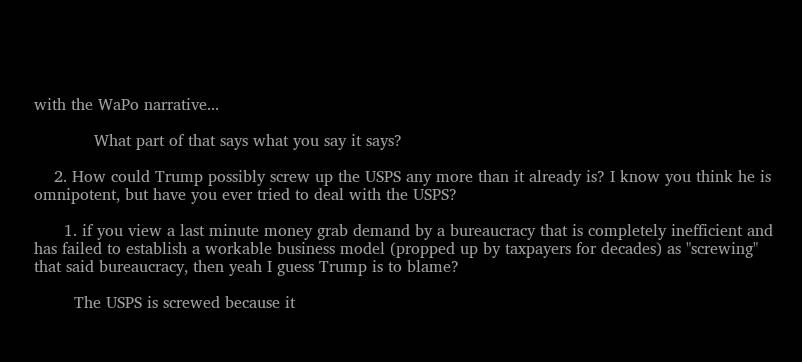with the WaPo narrative...

            What part of that says what you say it says?

    2. How could Trump possibly screw up the USPS any more than it already is? I know you think he is omnipotent, but have you ever tried to deal with the USPS?

      1. if you view a last minute money grab demand by a bureaucracy that is completely inefficient and has failed to establish a workable business model (propped up by taxpayers for decades) as "screwing" that said bureaucracy, then yeah I guess Trump is to blame?

        The USPS is screwed because it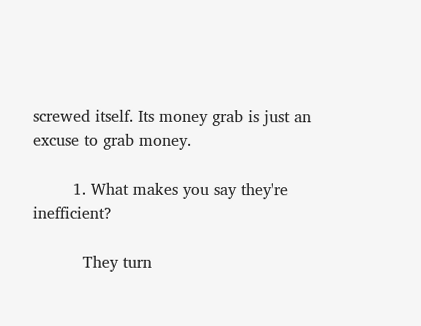screwed itself. Its money grab is just an excuse to grab money.

        1. What makes you say they're inefficient?

          They turn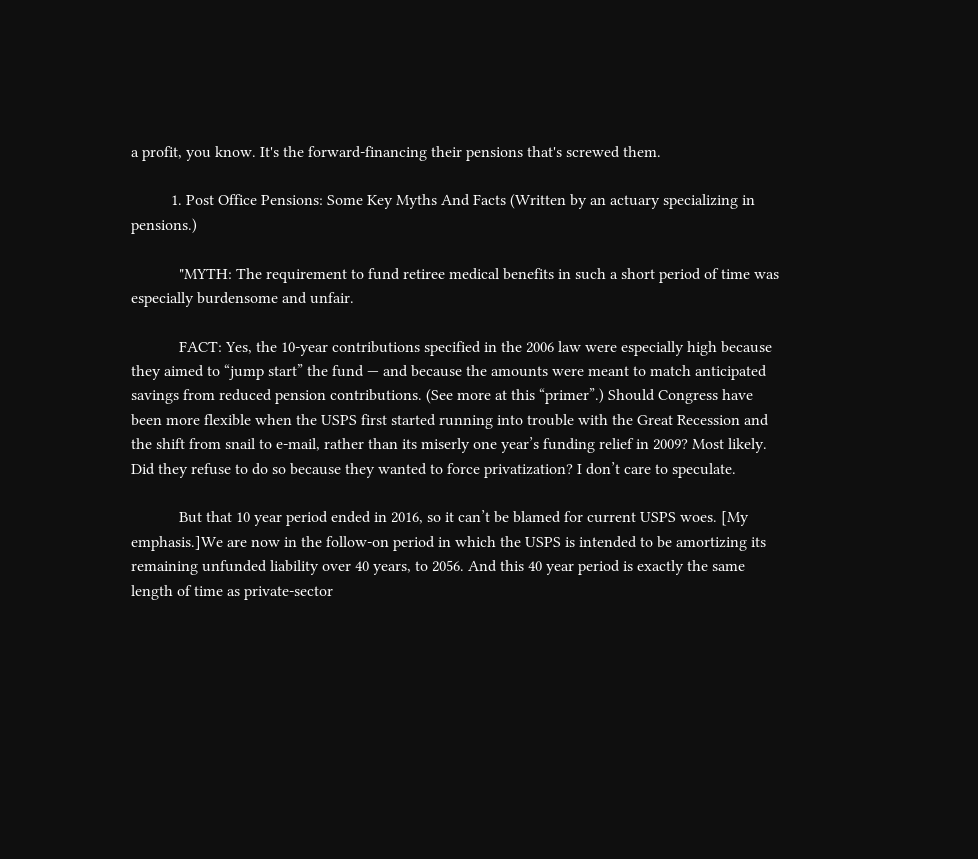a profit, you know. It's the forward-financing their pensions that's screwed them.

          1. Post Office Pensions: Some Key Myths And Facts (Written by an actuary specializing in pensions.)

            "MYTH: The requirement to fund retiree medical benefits in such a short period of time was especially burdensome and unfair.

            FACT: Yes, the 10-year contributions specified in the 2006 law were especially high because they aimed to “jump start” the fund — and because the amounts were meant to match anticipated savings from reduced pension contributions. (See more at this “primer”.) Should Congress have been more flexible when the USPS first started running into trouble with the Great Recession and the shift from snail to e-mail, rather than its miserly one year’s funding relief in 2009? Most likely. Did they refuse to do so because they wanted to force privatization? I don’t care to speculate.

            But that 10 year period ended in 2016, so it can’t be blamed for current USPS woes. [My emphasis.]We are now in the follow-on period in which the USPS is intended to be amortizing its remaining unfunded liability over 40 years, to 2056. And this 40 year period is exactly the same length of time as private-sector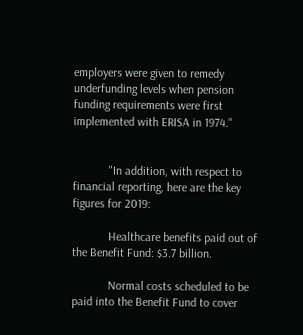employers were given to remedy underfunding levels when pension funding requirements were first implemented with ERISA in 1974."


            "In addition, with respect to financial reporting, here are the key figures for 2019:

            Healthcare benefits paid out of the Benefit Fund: $3.7 billion.

            Normal costs scheduled to be paid into the Benefit Fund to cover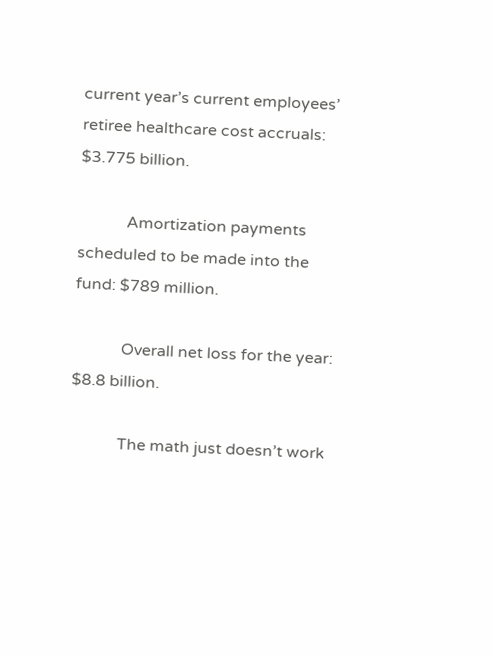current year’s current employees’ retiree healthcare cost accruals: $3.775 billion.

            Amortization payments scheduled to be made into the fund: $789 million.

            Overall net loss for the year: $8.8 billion.

            The math just doesn’t work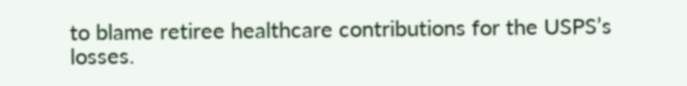to blame retiree healthcare contributions for the USPS’s losses.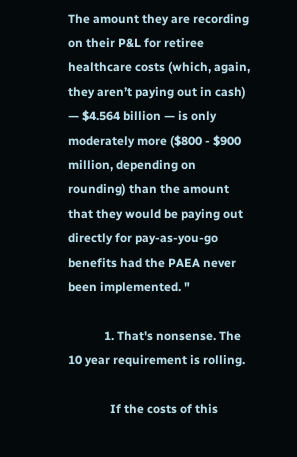The amount they are recording on their P&L for retiree healthcare costs (which, again, they aren’t paying out in cash) — $4.564 billion — is only moderately more ($800 - $900 million, depending on rounding) than the amount that they would be paying out directly for pay-as-you-go benefits had the PAEA never been implemented. "

            1. That's nonsense. The 10 year requirement is rolling.

              If the costs of this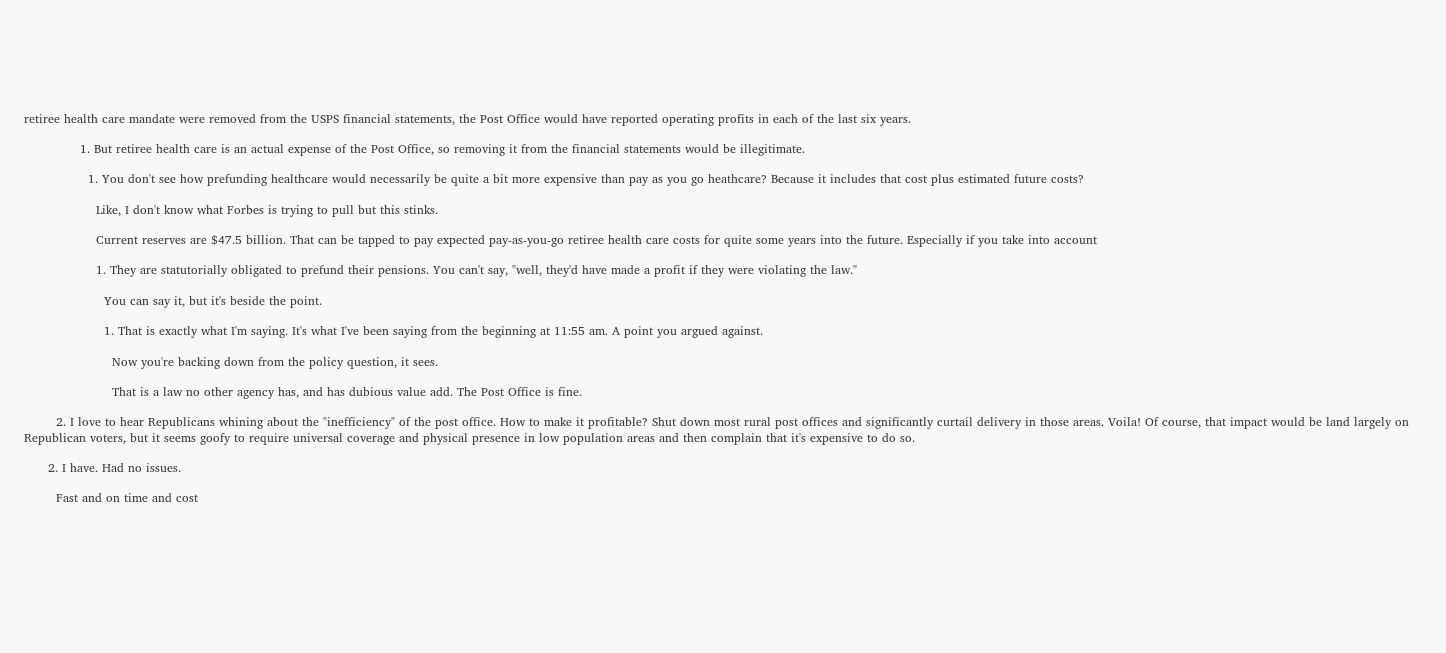retiree health care mandate were removed from the USPS financial statements, the Post Office would have reported operating profits in each of the last six years.

              1. But retiree health care is an actual expense of the Post Office, so removing it from the financial statements would be illegitimate.

                1. You don't see how prefunding healthcare would necessarily be quite a bit more expensive than pay as you go heathcare? Because it includes that cost plus estimated future costs?

                  Like, I don't know what Forbes is trying to pull but this stinks.

                  Current reserves are $47.5 billion. That can be tapped to pay expected pay-as-you-go retiree health care costs for quite some years into the future. Especially if you take into account

                  1. They are statutorially obligated to prefund their pensions. You can't say, "well, they'd have made a profit if they were violating the law."

                    You can say it, but it's beside the point.

                    1. That is exactly what I'm saying. It's what I've been saying from the beginning at 11:55 am. A point you argued against.

                      Now you're backing down from the policy question, it sees.

                      That is a law no other agency has, and has dubious value add. The Post Office is fine.

        2. I love to hear Republicans whining about the "inefficiency" of the post office. How to make it profitable? Shut down most rural post offices and significantly curtail delivery in those areas. Voila! Of course, that impact would be land largely on Republican voters, but it seems goofy to require universal coverage and physical presence in low population areas and then complain that it's expensive to do so.

      2. I have. Had no issues.

        Fast and on time and cost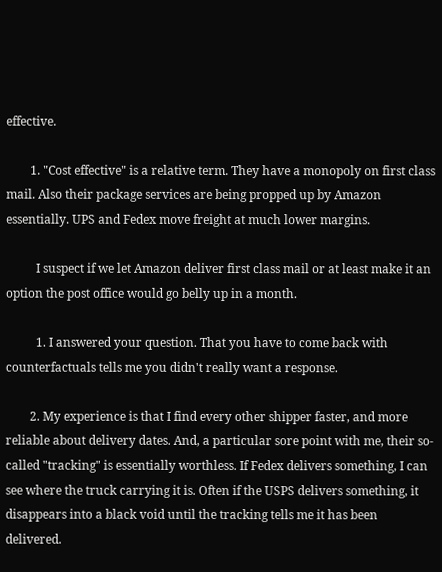effective.

        1. "Cost effective" is a relative term. They have a monopoly on first class mail. Also their package services are being propped up by Amazon essentially. UPS and Fedex move freight at much lower margins.

          I suspect if we let Amazon deliver first class mail or at least make it an option the post office would go belly up in a month.

          1. I answered your question. That you have to come back with counterfactuals tells me you didn't really want a response.

        2. My experience is that I find every other shipper faster, and more reliable about delivery dates. And, a particular sore point with me, their so-called "tracking" is essentially worthless. If Fedex delivers something, I can see where the truck carrying it is. Often if the USPS delivers something, it disappears into a black void until the tracking tells me it has been delivered.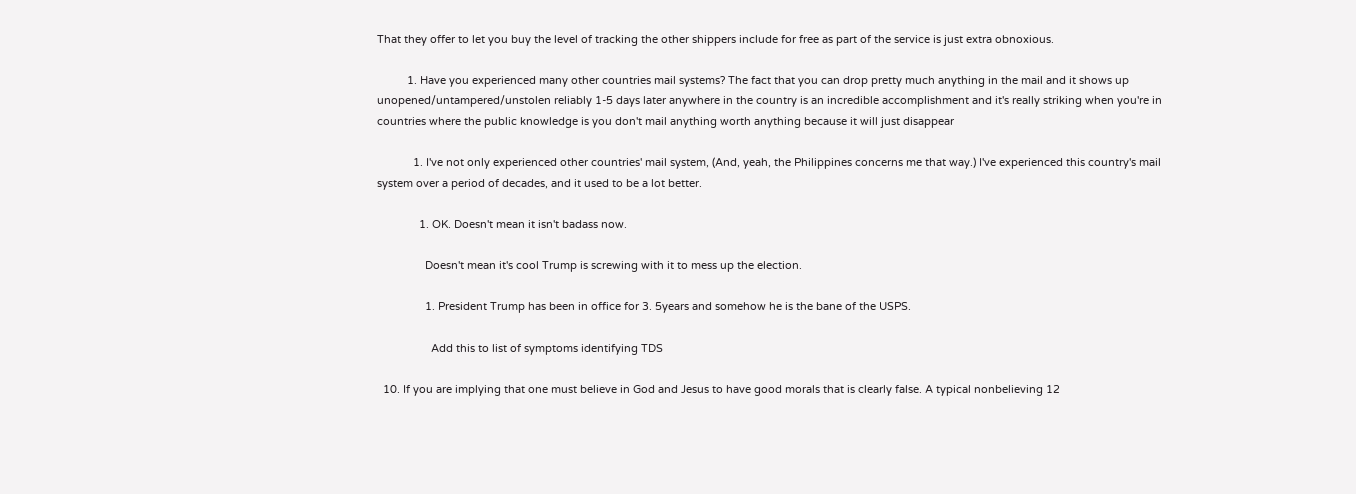That they offer to let you buy the level of tracking the other shippers include for free as part of the service is just extra obnoxious.

          1. Have you experienced many other countries mail systems? The fact that you can drop pretty much anything in the mail and it shows up unopened/untampered/unstolen reliably 1-5 days later anywhere in the country is an incredible accomplishment and it's really striking when you're in countries where the public knowledge is you don't mail anything worth anything because it will just disappear

            1. I've not only experienced other countries' mail system, (And, yeah, the Philippines concerns me that way.) I've experienced this country's mail system over a period of decades, and it used to be a lot better.

              1. OK. Doesn't mean it isn't badass now.

                Doesn't mean it's cool Trump is screwing with it to mess up the election.

                1. President Trump has been in office for 3. 5years and somehow he is the bane of the USPS.

                  Add this to list of symptoms identifying TDS

  10. If you are implying that one must believe in God and Jesus to have good morals that is clearly false. A typical nonbelieving 12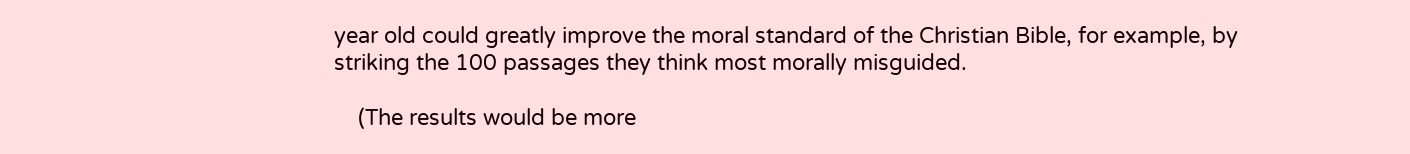year old could greatly improve the moral standard of the Christian Bible, for example, by striking the 100 passages they think most morally misguided.

    (The results would be more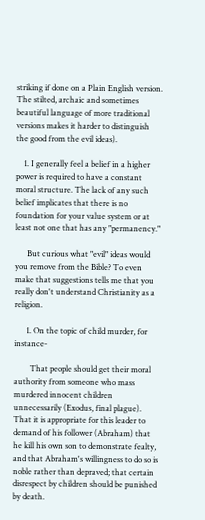striking if done on a Plain English version. The stilted, archaic and sometimes beautiful language of more traditional versions makes it harder to distinguish the good from the evil ideas).

    1. I generally feel a belief in a higher power is required to have a constant moral structure. The lack of any such belief implicates that there is no foundation for your value system or at least not one that has any "permanency."

      But curious what "evil" ideas would you remove from the Bible? To even make that suggestions tells me that you really don't understand Christianity as a religion.

      1. On the topic of child murder, for instance-

        That people should get their moral authority from someone who mass murdered innocent children unnecessarily (Exodus, final plague). That it is appropriate for this leader to demand of his follower (Abraham) that he kill his own son to demonstrate fealty, and that Abraham's willingness to do so is noble rather than depraved; that certain disrespect by children should be punished by death.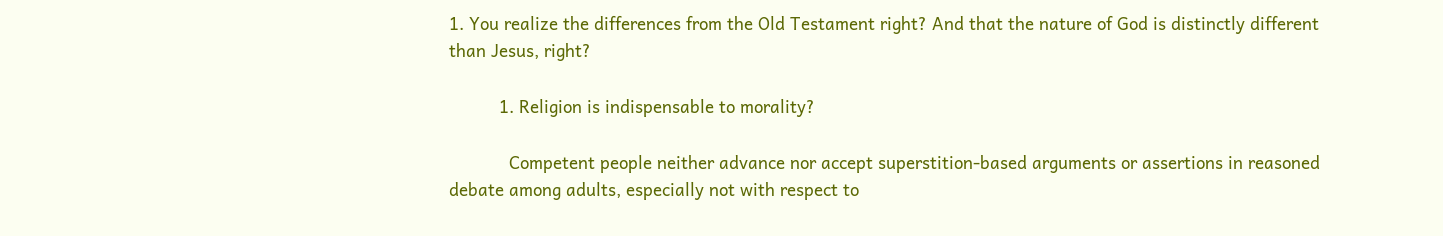1. You realize the differences from the Old Testament right? And that the nature of God is distinctly different than Jesus, right?

          1. Religion is indispensable to morality?

            Competent people neither advance nor accept superstition-based arguments or assertions in reasoned debate among adults, especially not with respect to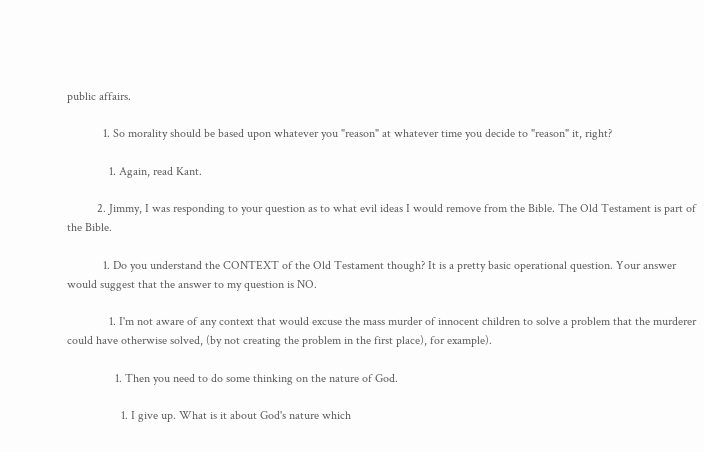public affairs.

            1. So morality should be based upon whatever you "reason" at whatever time you decide to "reason" it, right?

              1. Again, read Kant.

          2. Jimmy, I was responding to your question as to what evil ideas I would remove from the Bible. The Old Testament is part of the Bible.

            1. Do you understand the CONTEXT of the Old Testament though? It is a pretty basic operational question. Your answer would suggest that the answer to my question is NO.

              1. I'm not aware of any context that would excuse the mass murder of innocent children to solve a problem that the murderer could have otherwise solved, (by not creating the problem in the first place), for example).

                1. Then you need to do some thinking on the nature of God.

                  1. I give up. What is it about God's nature which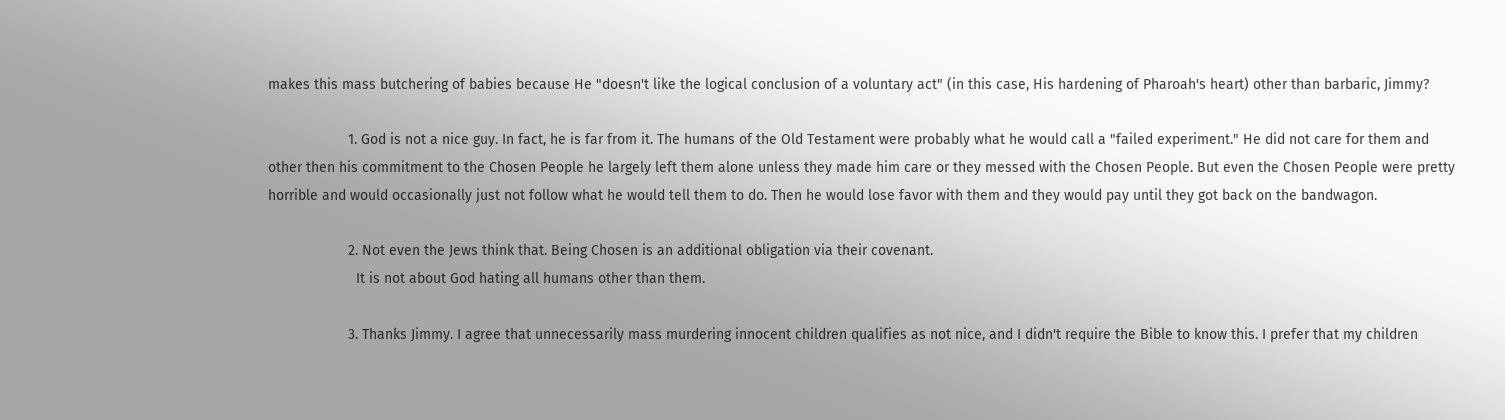makes this mass butchering of babies because He "doesn't like the logical conclusion of a voluntary act" (in this case, His hardening of Pharoah's heart) other than barbaric, Jimmy?

                    1. God is not a nice guy. In fact, he is far from it. The humans of the Old Testament were probably what he would call a "failed experiment." He did not care for them and other then his commitment to the Chosen People he largely left them alone unless they made him care or they messed with the Chosen People. But even the Chosen People were pretty horrible and would occasionally just not follow what he would tell them to do. Then he would lose favor with them and they would pay until they got back on the bandwagon.

                    2. Not even the Jews think that. Being Chosen is an additional obligation via their covenant.
                      It is not about God hating all humans other than them.

                    3. Thanks Jimmy. I agree that unnecessarily mass murdering innocent children qualifies as not nice, and I didn't require the Bible to know this. I prefer that my children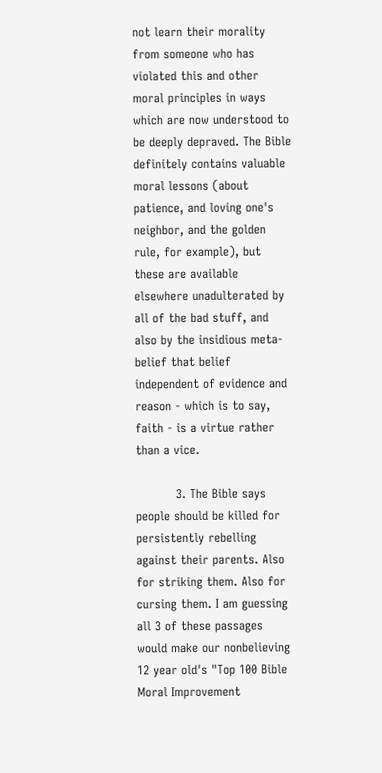not learn their morality from someone who has violated this and other moral principles in ways which are now understood to be deeply depraved. The Bible definitely contains valuable moral lessons (about patience, and loving one's neighbor, and the golden rule, for example), but these are available elsewhere unadulterated by all of the bad stuff, and also by the insidious meta-belief that belief independent of evidence and reason - which is to say, faith - is a virtue rather than a vice.

          3. The Bible says people should be killed for persistently rebelling against their parents. Also for striking them. Also for cursing them. I am guessing all 3 of these passages would make our nonbelieving 12 year old's "Top 100 Bible Moral Improvement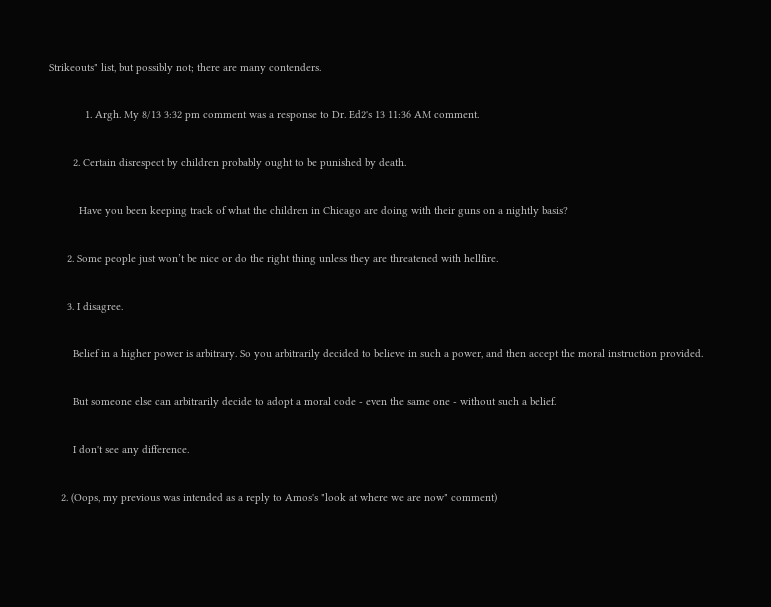Strikeouts" list, but possibly not; there are many contenders.

            1. Argh. My 8/13 3:32 pm comment was a response to Dr. Ed2's 13 11:36 AM comment.

        2. Certain disrespect by children probably ought to be punished by death.

          Have you been keeping track of what the children in Chicago are doing with their guns on a nightly basis?

      2. Some people just won’t be nice or do the right thing unless they are threatened with hellfire.

      3. I disagree.

        Belief in a higher power is arbitrary. So you arbitrarily decided to believe in such a power, and then accept the moral instruction provided.

        But someone else can arbitrarily decide to adopt a moral code - even the same one - without such a belief.

        I don't see any difference.

    2. (Oops, my previous was intended as a reply to Amos's "look at where we are now" comment)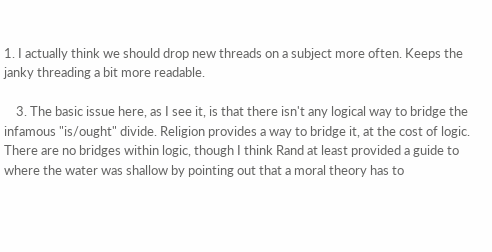1. I actually think we should drop new threads on a subject more often. Keeps the janky threading a bit more readable.

    3. The basic issue here, as I see it, is that there isn't any logical way to bridge the infamous "is/ought" divide. Religion provides a way to bridge it, at the cost of logic. There are no bridges within logic, though I think Rand at least provided a guide to where the water was shallow by pointing out that a moral theory has to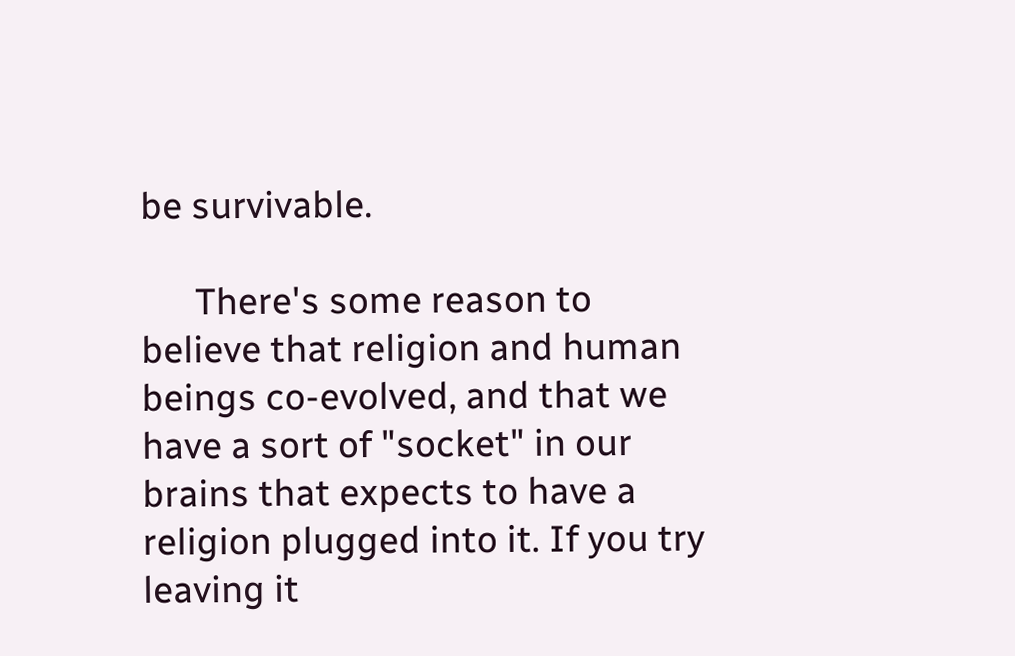be survivable.

      There's some reason to believe that religion and human beings co-evolved, and that we have a sort of "socket" in our brains that expects to have a religion plugged into it. If you try leaving it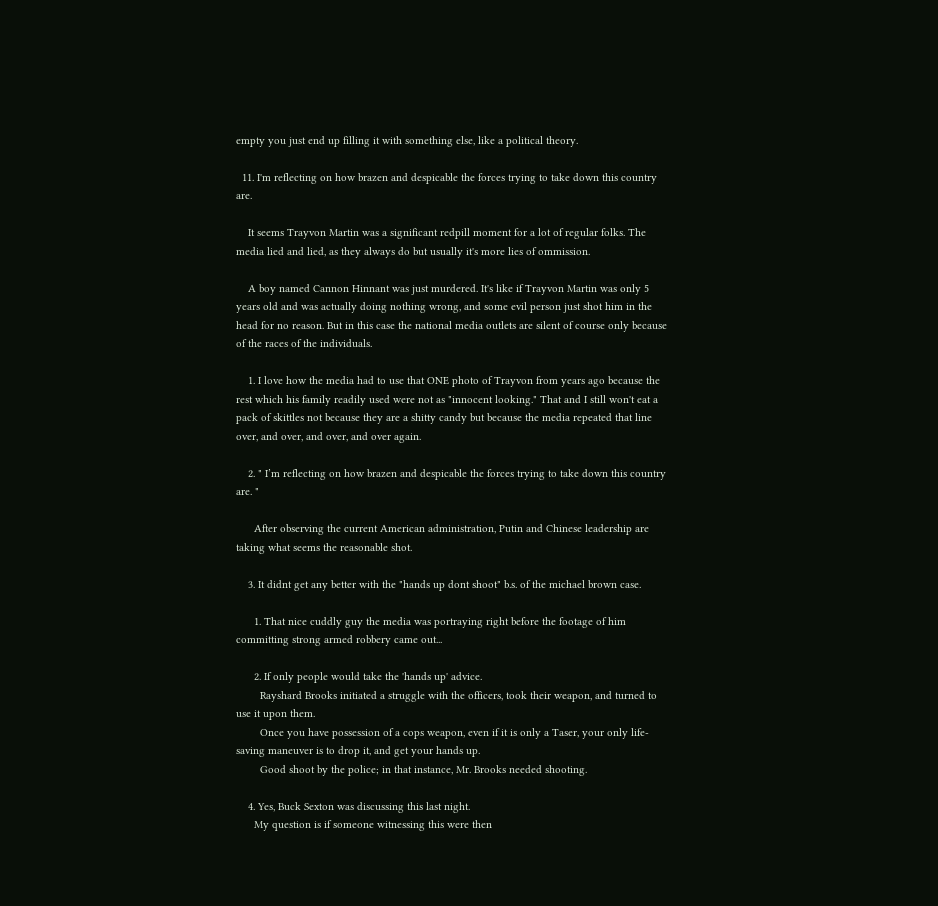empty you just end up filling it with something else, like a political theory.

  11. I'm reflecting on how brazen and despicable the forces trying to take down this country are.

    It seems Trayvon Martin was a significant redpill moment for a lot of regular folks. The media lied and lied, as they always do but usually it's more lies of ommission.

    A boy named Cannon Hinnant was just murdered. It's like if Trayvon Martin was only 5 years old and was actually doing nothing wrong, and some evil person just shot him in the head for no reason. But in this case the national media outlets are silent of course only because of the races of the individuals.

    1. I love how the media had to use that ONE photo of Trayvon from years ago because the rest which his family readily used were not as "innocent looking." That and I still won't eat a pack of skittles not because they are a shitty candy but because the media repeated that line over, and over, and over, and over again.

    2. " I’m reflecting on how brazen and despicable the forces trying to take down this country are. "

      After observing the current American administration, Putin and Chinese leadership are taking what seems the reasonable shot.

    3. It didnt get any better with the "hands up dont shoot" b.s. of the michael brown case.

      1. That nice cuddly guy the media was portraying right before the footage of him committing strong armed robbery came out...

      2. If only people would take the 'hands up' advice.
        Rayshard Brooks initiated a struggle with the officers, took their weapon, and turned to use it upon them.
        Once you have possession of a cops weapon, even if it is only a Taser, your only life-saving maneuver is to drop it, and get your hands up.
        Good shoot by the police; in that instance, Mr. Brooks needed shooting.

    4. Yes, Buck Sexton was discussing this last night.
      My question is if someone witnessing this were then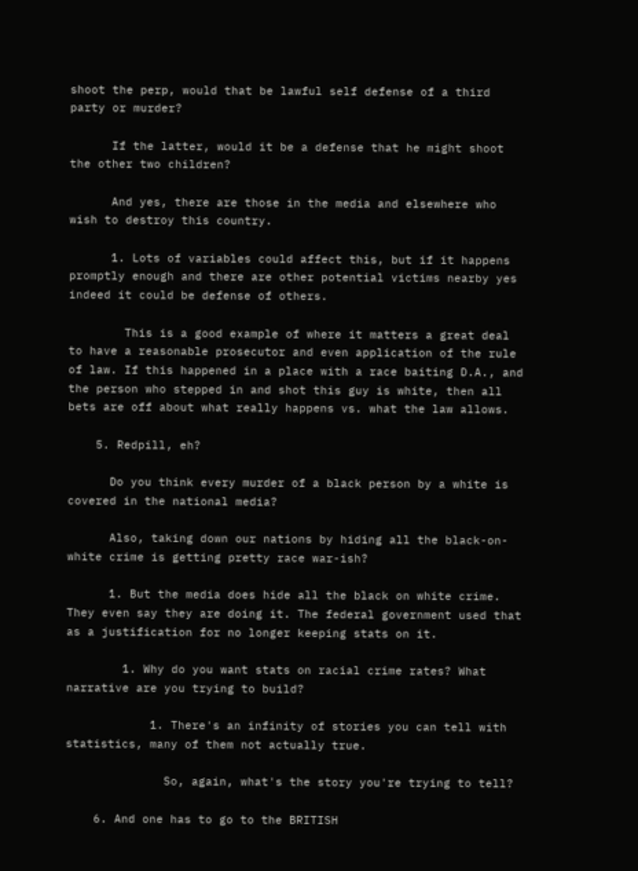shoot the perp, would that be lawful self defense of a third party or murder?

      If the latter, would it be a defense that he might shoot the other two children?

      And yes, there are those in the media and elsewhere who wish to destroy this country.

      1. Lots of variables could affect this, but if it happens promptly enough and there are other potential victims nearby yes indeed it could be defense of others.

        This is a good example of where it matters a great deal to have a reasonable prosecutor and even application of the rule of law. If this happened in a place with a race baiting D.A., and the person who stepped in and shot this guy is white, then all bets are off about what really happens vs. what the law allows.

    5. Redpill, eh?

      Do you think every murder of a black person by a white is covered in the national media?

      Also, taking down our nations by hiding all the black-on-white crime is getting pretty race war-ish?

      1. But the media does hide all the black on white crime. They even say they are doing it. The federal government used that as a justification for no longer keeping stats on it.

        1. Why do you want stats on racial crime rates? What narrative are you trying to build?

            1. There's an infinity of stories you can tell with statistics, many of them not actually true.

              So, again, what's the story you're trying to tell?

    6. And one has to go to the BRITISH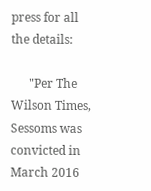press for all the details:

      "Per The Wilson Times, Sessoms was convicted in March 2016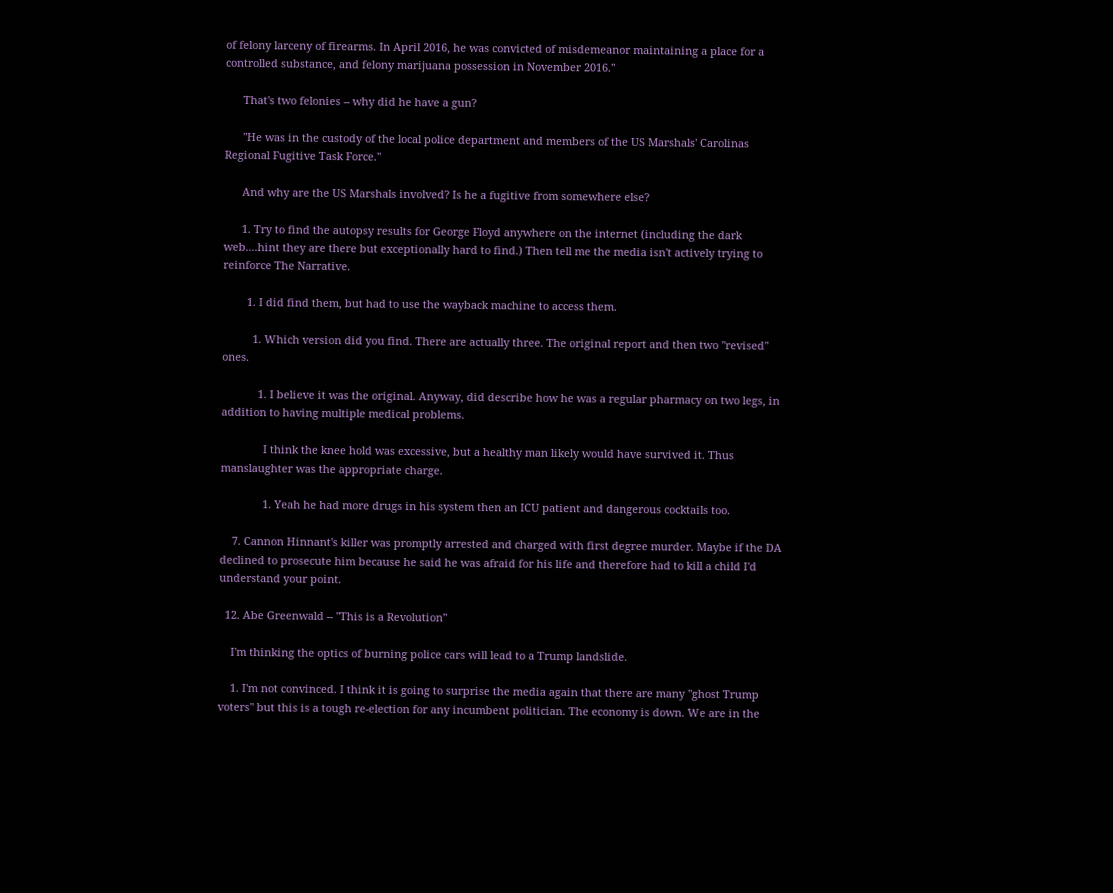of felony larceny of firearms. In April 2016, he was convicted of misdemeanor maintaining a place for a controlled substance, and felony marijuana possession in November 2016."

      That's two felonies -- why did he have a gun?

      "He was in the custody of the local police department and members of the US Marshals' Carolinas Regional Fugitive Task Force."

      And why are the US Marshals involved? Is he a fugitive from somewhere else?

      1. Try to find the autopsy results for George Floyd anywhere on the internet (including the dark web....hint they are there but exceptionally hard to find.) Then tell me the media isn't actively trying to reinforce The Narrative.

        1. I did find them, but had to use the wayback machine to access them.

          1. Which version did you find. There are actually three. The original report and then two "revised" ones.

            1. I believe it was the original. Anyway, did describe how he was a regular pharmacy on two legs, in addition to having multiple medical problems.

              I think the knee hold was excessive, but a healthy man likely would have survived it. Thus manslaughter was the appropriate charge.

              1. Yeah he had more drugs in his system then an ICU patient and dangerous cocktails too.

    7. Cannon Hinnant's killer was promptly arrested and charged with first degree murder. Maybe if the DA declined to prosecute him because he said he was afraid for his life and therefore had to kill a child I'd understand your point.

  12. Abe Greenwald -- "This is a Revolution"

    I'm thinking the optics of burning police cars will lead to a Trump landslide.

    1. I'm not convinced. I think it is going to surprise the media again that there are many "ghost Trump voters" but this is a tough re-election for any incumbent politician. The economy is down. We are in the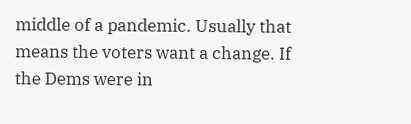middle of a pandemic. Usually that means the voters want a change. If the Dems were in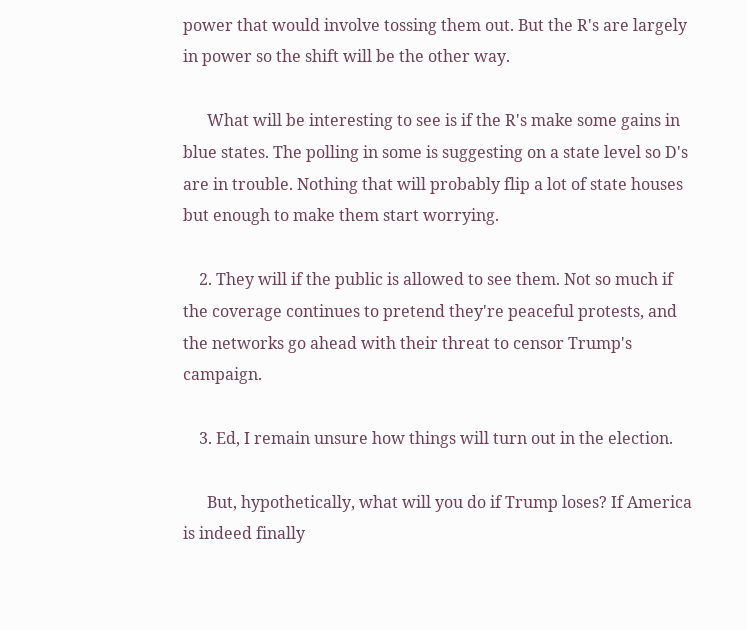power that would involve tossing them out. But the R's are largely in power so the shift will be the other way.

      What will be interesting to see is if the R's make some gains in blue states. The polling in some is suggesting on a state level so D's are in trouble. Nothing that will probably flip a lot of state houses but enough to make them start worrying.

    2. They will if the public is allowed to see them. Not so much if the coverage continues to pretend they're peaceful protests, and the networks go ahead with their threat to censor Trump's campaign.

    3. Ed, I remain unsure how things will turn out in the election.

      But, hypothetically, what will you do if Trump loses? If America is indeed finally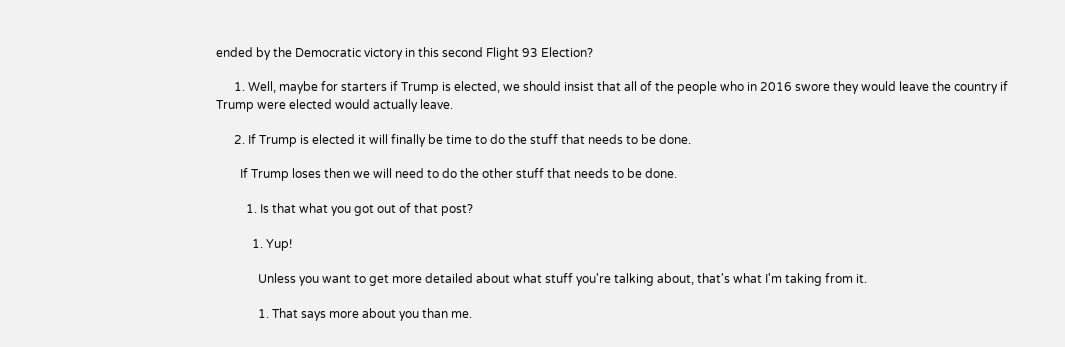ended by the Democratic victory in this second Flight 93 Election?

      1. Well, maybe for starters if Trump is elected, we should insist that all of the people who in 2016 swore they would leave the country if Trump were elected would actually leave.

      2. If Trump is elected it will finally be time to do the stuff that needs to be done.

        If Trump loses then we will need to do the other stuff that needs to be done.

          1. Is that what you got out of that post?

            1. Yup!

              Unless you want to get more detailed about what stuff you're talking about, that's what I'm taking from it.

              1. That says more about you than me.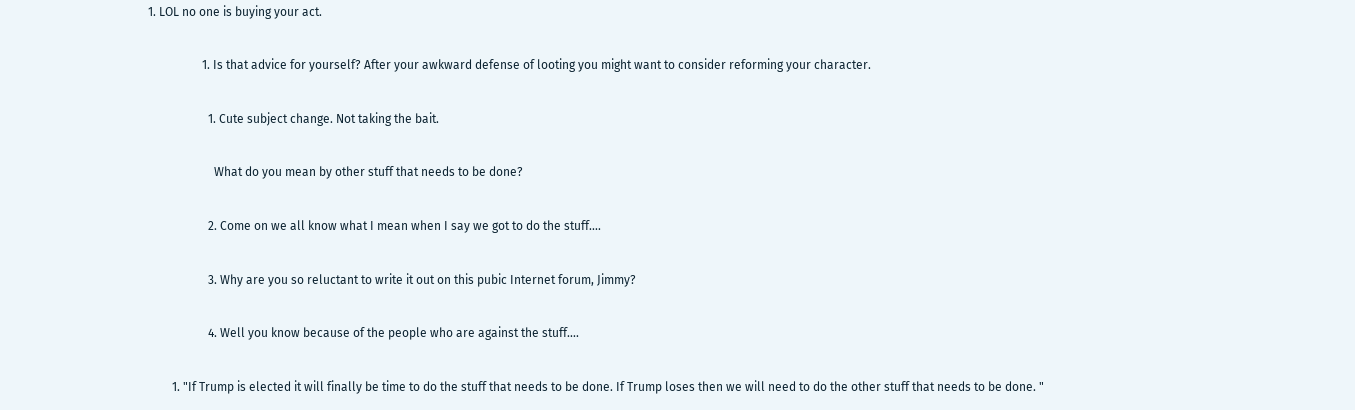1. LOL no one is buying your act.

                  1. Is that advice for yourself? After your awkward defense of looting you might want to consider reforming your character.

                    1. Cute subject change. Not taking the bait.

                      What do you mean by other stuff that needs to be done?

                    2. Come on we all know what I mean when I say we got to do the stuff....

                    3. Why are you so reluctant to write it out on this pubic Internet forum, Jimmy?

                    4. Well you know because of the people who are against the stuff....

        1. "If Trump is elected it will finally be time to do the stuff that needs to be done. If Trump loses then we will need to do the other stuff that needs to be done. "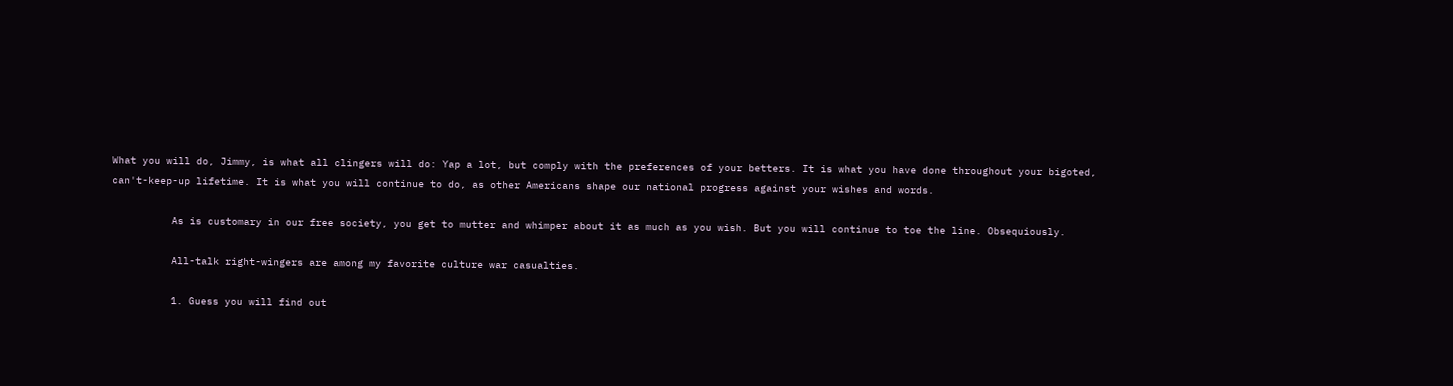What you will do, Jimmy, is what all clingers will do: Yap a lot, but comply with the preferences of your betters. It is what you have done throughout your bigoted, can't-keep-up lifetime. It is what you will continue to do, as other Americans shape our national progress against your wishes and words.

          As is customary in our free society, you get to mutter and whimper about it as much as you wish. But you will continue to toe the line. Obsequiously.

          All-talk right-wingers are among my favorite culture war casualties.

          1. Guess you will find out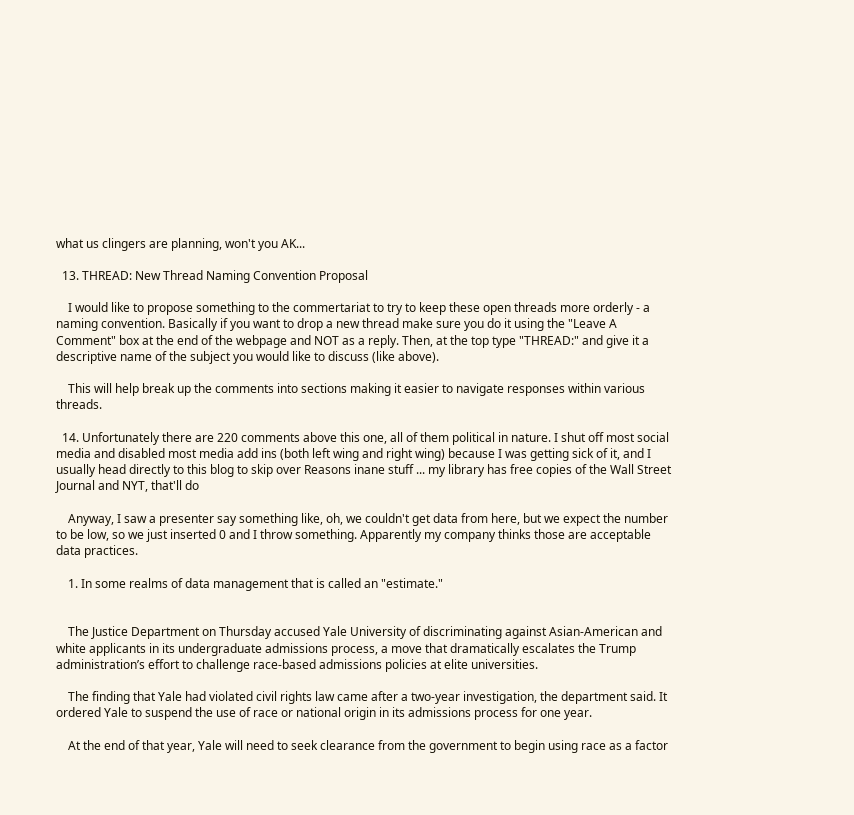what us clingers are planning, won't you AK...

  13. THREAD: New Thread Naming Convention Proposal

    I would like to propose something to the commertariat to try to keep these open threads more orderly - a naming convention. Basically if you want to drop a new thread make sure you do it using the "Leave A Comment" box at the end of the webpage and NOT as a reply. Then, at the top type "THREAD:" and give it a descriptive name of the subject you would like to discuss (like above).

    This will help break up the comments into sections making it easier to navigate responses within various threads.

  14. Unfortunately there are 220 comments above this one, all of them political in nature. I shut off most social media and disabled most media add ins (both left wing and right wing) because I was getting sick of it, and I usually head directly to this blog to skip over Reasons inane stuff ... my library has free copies of the Wall Street Journal and NYT, that'll do

    Anyway, I saw a presenter say something like, oh, we couldn't get data from here, but we expect the number to be low, so we just inserted 0 and I throw something. Apparently my company thinks those are acceptable data practices.

    1. In some realms of data management that is called an "estimate."


    The Justice Department on Thursday accused Yale University of discriminating against Asian-American and white applicants in its undergraduate admissions process, a move that dramatically escalates the Trump administration’s effort to challenge race-based admissions policies at elite universities.

    The finding that Yale had violated civil rights law came after a two-year investigation, the department said. It ordered Yale to suspend the use of race or national origin in its admissions process for one year.

    At the end of that year, Yale will need to seek clearance from the government to begin using race as a factor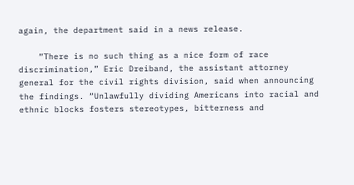again, the department said in a news release.

    “There is no such thing as a nice form of race discrimination,” Eric Dreiband, the assistant attorney general for the civil rights division, said when announcing the findings. “Unlawfully dividing Americans into racial and ethnic blocks fosters stereotypes, bitterness and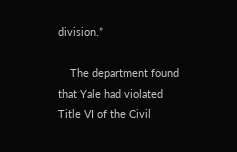division.”

    The department found that Yale had violated Title VI of the Civil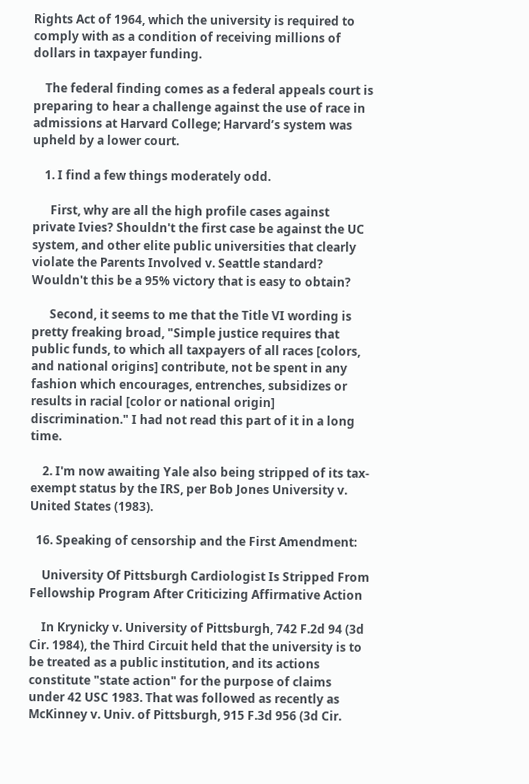Rights Act of 1964, which the university is required to comply with as a condition of receiving millions of dollars in taxpayer funding.

    The federal finding comes as a federal appeals court is preparing to hear a challenge against the use of race in admissions at Harvard College; Harvard’s system was upheld by a lower court.

    1. I find a few things moderately odd.

      First, why are all the high profile cases against private Ivies? Shouldn't the first case be against the UC system, and other elite public universities that clearly violate the Parents Involved v. Seattle standard? Wouldn't this be a 95% victory that is easy to obtain?

      Second, it seems to me that the Title VI wording is pretty freaking broad, "Simple justice requires that public funds, to which all taxpayers of all races [colors, and national origins] contribute, not be spent in any fashion which encourages, entrenches, subsidizes or results in racial [color or national origin] discrimination." I had not read this part of it in a long time.

    2. I'm now awaiting Yale also being stripped of its tax-exempt status by the IRS, per Bob Jones University v. United States (1983).

  16. Speaking of censorship and the First Amendment:

    University Of Pittsburgh Cardiologist Is Stripped From Fellowship Program After Criticizing Affirmative Action

    In Krynicky v. University of Pittsburgh, 742 F.2d 94 (3d Cir. 1984), the Third Circuit held that the university is to be treated as a public institution, and its actions constitute "state action" for the purpose of claims under 42 USC 1983. That was followed as recently as McKinney v. Univ. of Pittsburgh, 915 F.3d 956 (3d Cir.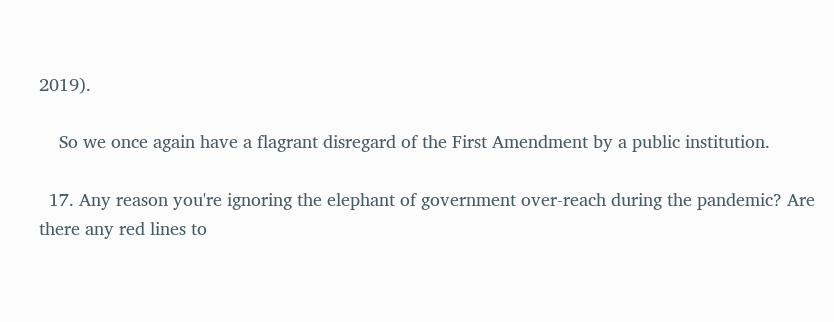2019).

    So we once again have a flagrant disregard of the First Amendment by a public institution.

  17. Any reason you're ignoring the elephant of government over-reach during the pandemic? Are there any red lines to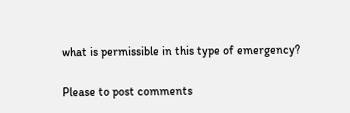what is permissible in this type of emergency?

Please to post comments